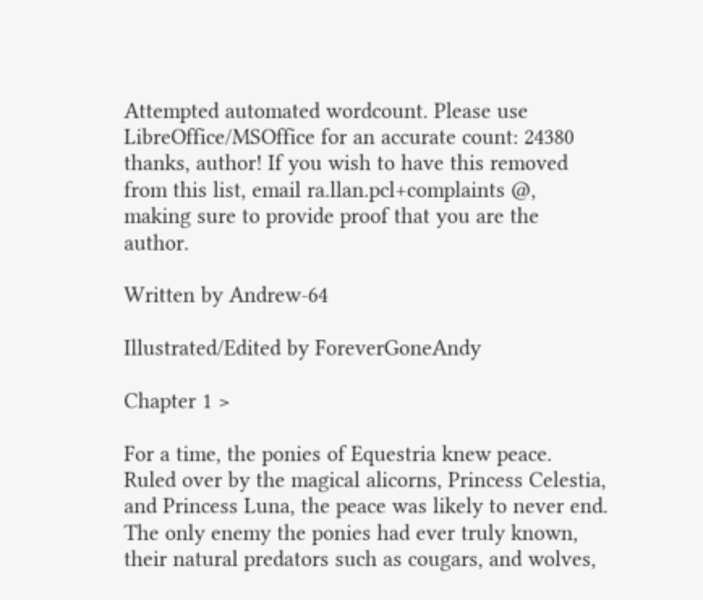Attempted automated wordcount. Please use LibreOffice/MSOffice for an accurate count: 24380
thanks, author! If you wish to have this removed from this list, email ra.llan.pcl+complaints @, making sure to provide proof that you are the author.

Written by Andrew-64

Illustrated/Edited by ForeverGoneAndy

Chapter 1 >

For a time, the ponies of Equestria knew peace. Ruled over by the magical alicorns, Princess Celestia, and Princess Luna, the peace was likely to never end. The only enemy the ponies had ever truly known, their natural predators such as cougars, and wolves,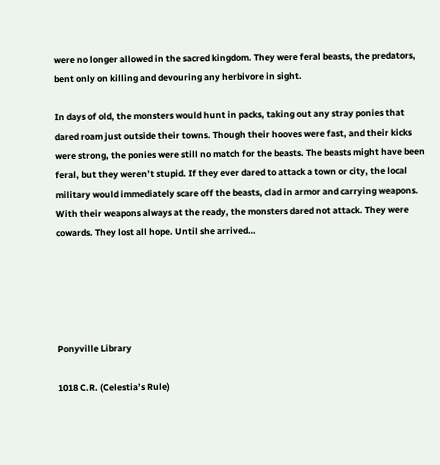were no longer allowed in the sacred kingdom. They were feral beasts, the predators, bent only on killing and devouring any herbivore in sight.

In days of old, the monsters would hunt in packs, taking out any stray ponies that dared roam just outside their towns. Though their hooves were fast, and their kicks were strong, the ponies were still no match for the beasts. The beasts might have been feral, but they weren’t stupid. If they ever dared to attack a town or city, the local military would immediately scare off the beasts, clad in armor and carrying weapons. With their weapons always at the ready, the monsters dared not attack. They were cowards. They lost all hope. Until she arrived…





Ponyville Library

1018 C.R. (Celestia’s Rule)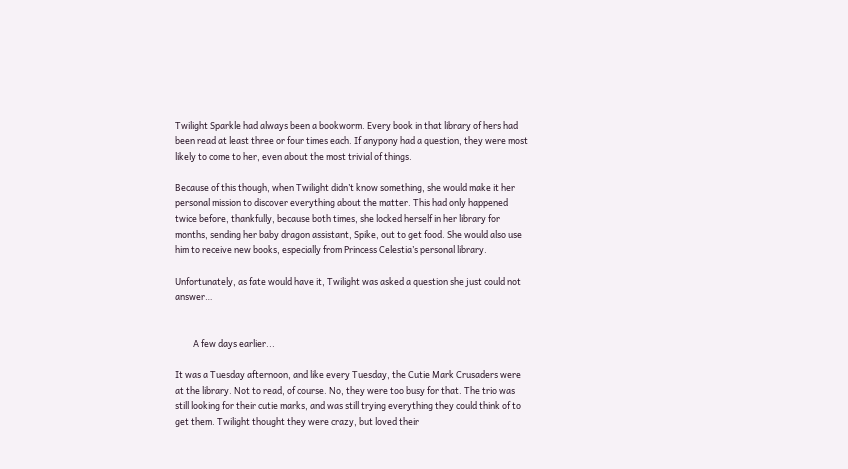Twilight Sparkle had always been a bookworm. Every book in that library of hers had been read at least three or four times each. If anypony had a question, they were most likely to come to her, even about the most trivial of things.

Because of this though, when Twilight didn’t know something, she would make it her personal mission to discover everything about the matter. This had only happened twice before, thankfully, because both times, she locked herself in her library for months, sending her baby dragon assistant, Spike, out to get food. She would also use him to receive new books, especially from Princess Celestia’s personal library.

Unfortunately, as fate would have it, Twilight was asked a question she just could not answer…


         A few days earlier...

It was a Tuesday afternoon, and like every Tuesday, the Cutie Mark Crusaders were at the library. Not to read, of course. No, they were too busy for that. The trio was still looking for their cutie marks, and was still trying everything they could think of to get them. Twilight thought they were crazy, but loved their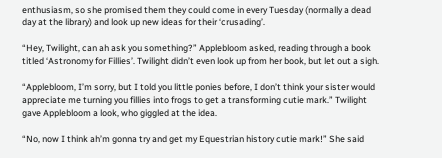enthusiasm, so she promised them they could come in every Tuesday (normally a dead day at the library) and look up new ideas for their ‘crusading’.

“Hey, Twilight, can ah ask you something?” Applebloom asked, reading through a book titled ‘Astronomy for Fillies’. Twilight didn’t even look up from her book, but let out a sigh.

“Applebloom, I’m sorry, but I told you little ponies before, I don’t think your sister would appreciate me turning you fillies into frogs to get a transforming cutie mark.” Twilight gave Applebloom a look, who giggled at the idea.

“No, now I think ah’m gonna try and get my Equestrian history cutie mark!” She said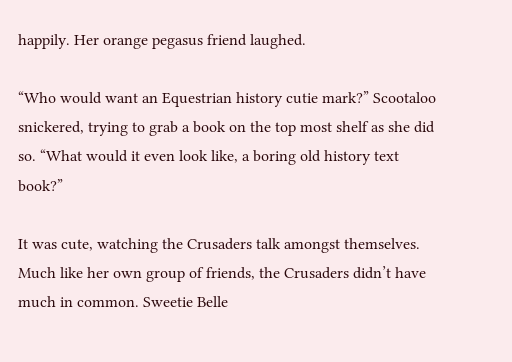happily. Her orange pegasus friend laughed.

“Who would want an Equestrian history cutie mark?” Scootaloo snickered, trying to grab a book on the top most shelf as she did so. “What would it even look like, a boring old history text book?”

It was cute, watching the Crusaders talk amongst themselves. Much like her own group of friends, the Crusaders didn’t have much in common. Sweetie Belle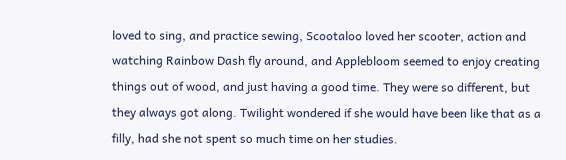loved to sing, and practice sewing, Scootaloo loved her scooter, action and watching Rainbow Dash fly around, and Applebloom seemed to enjoy creating things out of wood, and just having a good time. They were so different, but they always got along. Twilight wondered if she would have been like that as a filly, had she not spent so much time on her studies.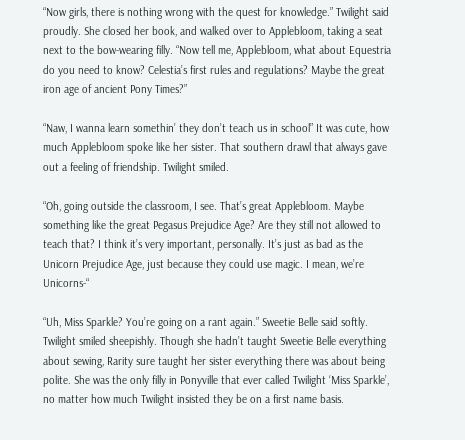“Now girls, there is nothing wrong with the quest for knowledge.” Twilight said proudly. She closed her book, and walked over to Applebloom, taking a seat next to the bow-wearing filly. “Now tell me, Applebloom, what about Equestria do you need to know? Celestia’s first rules and regulations? Maybe the great iron age of ancient Pony Times?”

“Naw, I wanna learn somethin’ they don’t teach us in school” It was cute, how much Applebloom spoke like her sister. That southern drawl that always gave out a feeling of friendship. Twilight smiled.

“Oh, going outside the classroom, I see. That’s great Applebloom. Maybe something like the great Pegasus Prejudice Age? Are they still not allowed to teach that? I think it’s very important, personally. It’s just as bad as the Unicorn Prejudice Age, just because they could use magic. I mean, we’re Unicorns-“

“Uh, Miss Sparkle? You’re going on a rant again.” Sweetie Belle said softly. Twilight smiled sheepishly. Though she hadn’t taught Sweetie Belle everything about sewing, Rarity sure taught her sister everything there was about being polite. She was the only filly in Ponyville that ever called Twilight ‘Miss Sparkle’, no matter how much Twilight insisted they be on a first name basis.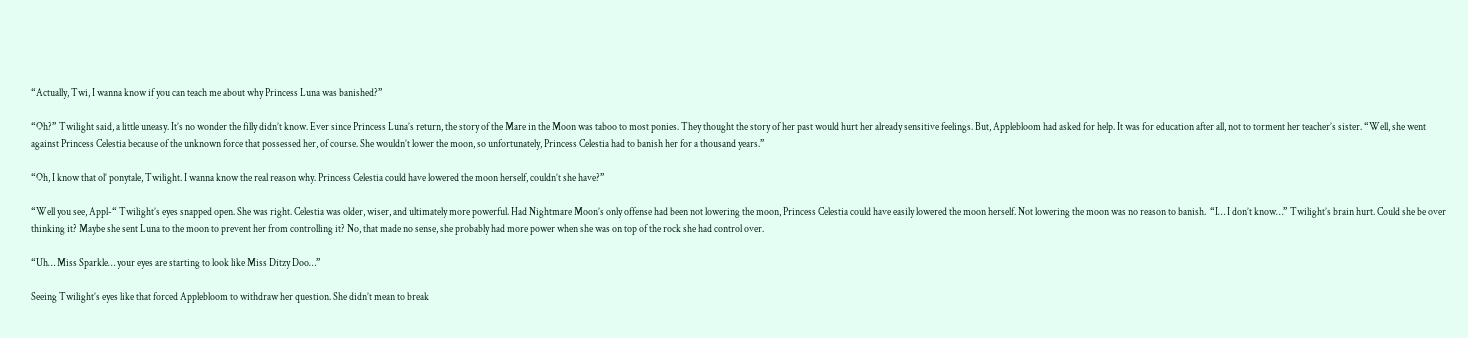“Actually, Twi, I wanna know if you can teach me about why Princess Luna was banished?”

“Oh?” Twilight said, a little uneasy. It’s no wonder the filly didn’t know. Ever since Princess Luna’s return, the story of the Mare in the Moon was taboo to most ponies. They thought the story of her past would hurt her already sensitive feelings. But, Applebloom had asked for help. It was for education after all, not to torment her teacher’s sister. “Well, she went against Princess Celestia because of the unknown force that possessed her, of course. She wouldn’t lower the moon, so unfortunately, Princess Celestia had to banish her for a thousand years.”

“Oh, I know that ol’ ponytale, Twilight. I wanna know the real reason why. Princess Celestia could have lowered the moon herself, couldn’t she have?”

“Well you see, Appl-“ Twilight’s eyes snapped open. She was right. Celestia was older, wiser, and ultimately more powerful. Had Nightmare Moon’s only offense had been not lowering the moon, Princess Celestia could have easily lowered the moon herself. Not lowering the moon was no reason to banish.  “I… I don’t know…” Twilight’s brain hurt. Could she be over thinking it? Maybe she sent Luna to the moon to prevent her from controlling it? No, that made no sense, she probably had more power when she was on top of the rock she had control over.

“Uh… Miss Sparkle… your eyes are starting to look like Miss Ditzy Doo…”

Seeing Twilight’s eyes like that forced Applebloom to withdraw her question. She didn’t mean to break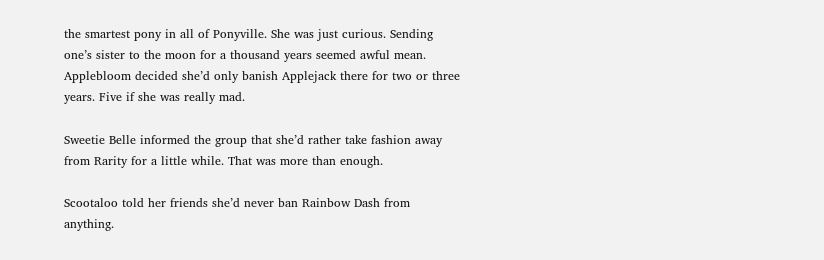the smartest pony in all of Ponyville. She was just curious. Sending one’s sister to the moon for a thousand years seemed awful mean. Applebloom decided she’d only banish Applejack there for two or three years. Five if she was really mad.

Sweetie Belle informed the group that she’d rather take fashion away from Rarity for a little while. That was more than enough.

Scootaloo told her friends she’d never ban Rainbow Dash from anything.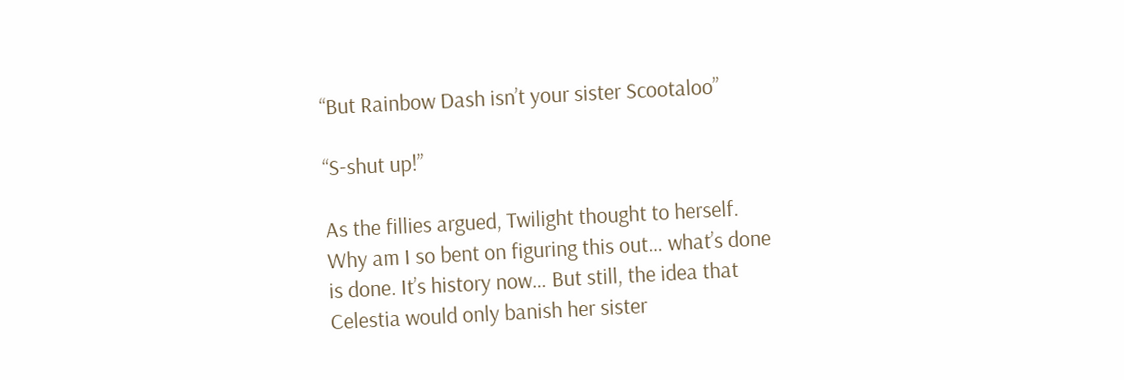“But Rainbow Dash isn’t your sister Scootaloo”

“S-shut up!”

As the fillies argued, Twilight thought to herself. Why am I so bent on figuring this out… what’s done is done. It’s history now… But still, the idea that Celestia would only banish her sister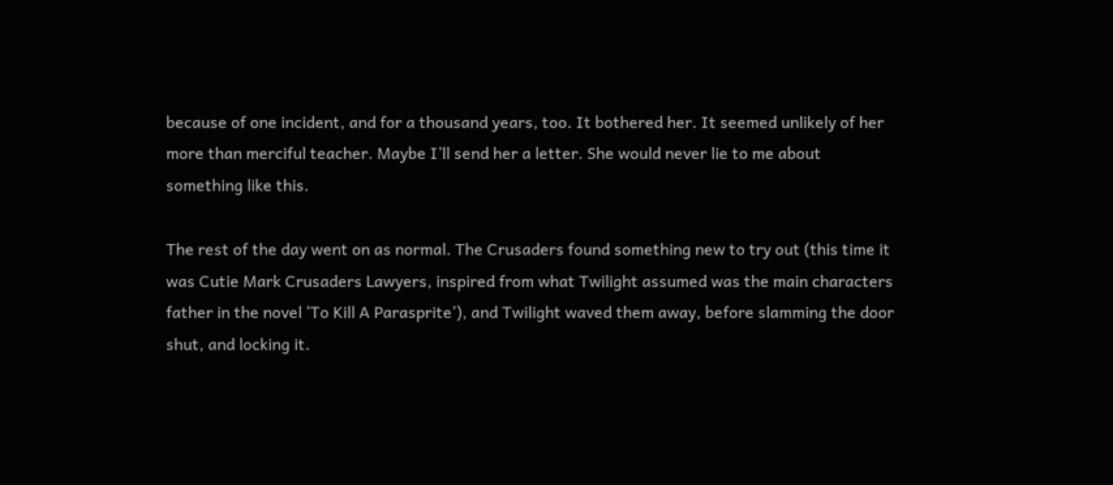because of one incident, and for a thousand years, too. It bothered her. It seemed unlikely of her more than merciful teacher. Maybe I’ll send her a letter. She would never lie to me about something like this.

The rest of the day went on as normal. The Crusaders found something new to try out (this time it was Cutie Mark Crusaders Lawyers, inspired from what Twilight assumed was the main characters father in the novel ‘To Kill A Parasprite’), and Twilight waved them away, before slamming the door shut, and locking it.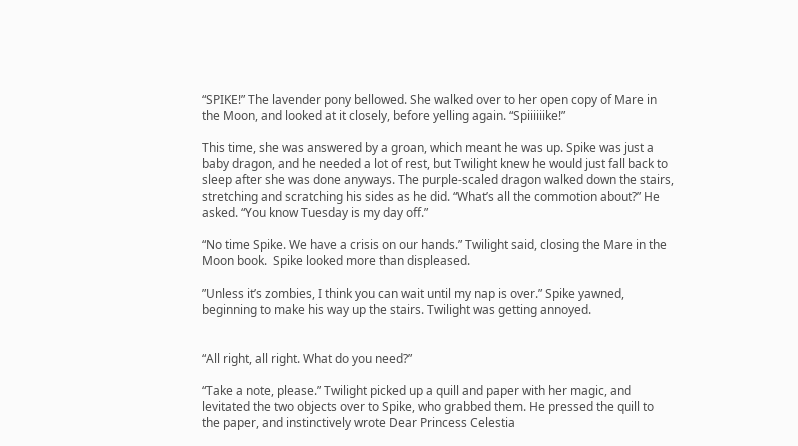“SPIKE!” The lavender pony bellowed. She walked over to her open copy of Mare in the Moon, and looked at it closely, before yelling again. “Spiiiiiike!”

This time, she was answered by a groan, which meant he was up. Spike was just a baby dragon, and he needed a lot of rest, but Twilight knew he would just fall back to sleep after she was done anyways. The purple-scaled dragon walked down the stairs, stretching and scratching his sides as he did. “What’s all the commotion about?” He asked. “You know Tuesday is my day off.”

“No time Spike. We have a crisis on our hands.” Twilight said, closing the Mare in the Moon book.  Spike looked more than displeased.

”Unless it’s zombies, I think you can wait until my nap is over.” Spike yawned, beginning to make his way up the stairs. Twilight was getting annoyed.


“All right, all right. What do you need?”

“Take a note, please.” Twilight picked up a quill and paper with her magic, and levitated the two objects over to Spike, who grabbed them. He pressed the quill to the paper, and instinctively wrote Dear Princess Celestia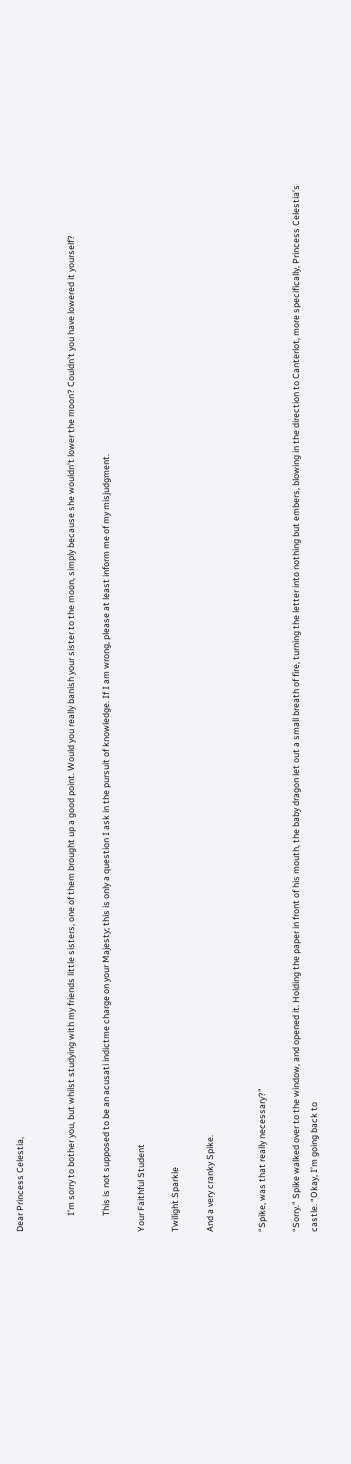Dear Princess Celestia,


        I’m sorry to bother you, but whilst studying with my friends little sisters, one of them brought up a good point. Would you really banish your sister to the moon, simply because she wouldn’t lower the moon? Couldn’t you have lowered it yourself?

        This is not supposed to be an acusati indictme charge on your Majesty; this is only a question I ask in the pursuit of knowledge. If I am wrong, please at least inform me of my misjudgment.

Your Faithful Student

Twilight Sparkle

And a very cranky Spike.


“Spike, was that really necessary?”

“Sorry.” Spike walked over to the window, and opened it. Holding the paper in front of his mouth, the baby dragon let out a small breath of fire, turning the letter into nothing but embers, blowing in the direction to Canterlot, more specifically, Princess Celestia’s castle. “Okay, I’m going back to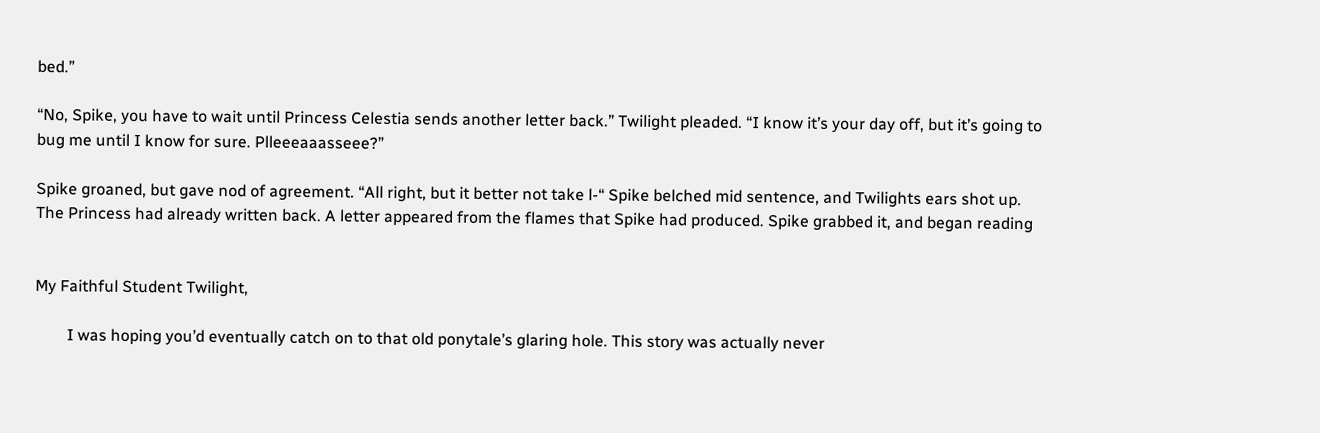bed.”

“No, Spike, you have to wait until Princess Celestia sends another letter back.” Twilight pleaded. “I know it’s your day off, but it’s going to bug me until I know for sure. Plleeeaaasseee?”

Spike groaned, but gave nod of agreement. “All right, but it better not take l-“ Spike belched mid sentence, and Twilights ears shot up. The Princess had already written back. A letter appeared from the flames that Spike had produced. Spike grabbed it, and began reading


My Faithful Student Twilight,

        I was hoping you’d eventually catch on to that old ponytale’s glaring hole. This story was actually never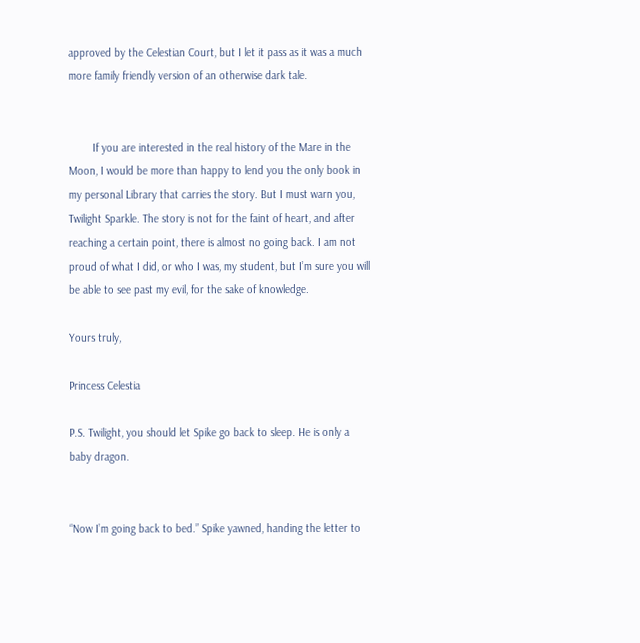approved by the Celestian Court, but I let it pass as it was a much more family friendly version of an otherwise dark tale.


        If you are interested in the real history of the Mare in the Moon, I would be more than happy to lend you the only book in my personal Library that carries the story. But I must warn you, Twilight Sparkle. The story is not for the faint of heart, and after reaching a certain point, there is almost no going back. I am not proud of what I did, or who I was, my student, but I’m sure you will be able to see past my evil, for the sake of knowledge.

Yours truly,

Princess Celestia

P.S. Twilight, you should let Spike go back to sleep. He is only a baby dragon.


“Now I’m going back to bed.” Spike yawned, handing the letter to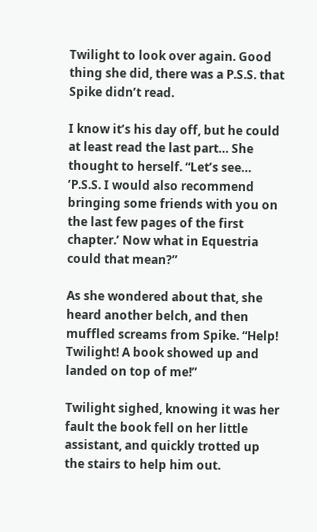Twilight to look over again. Good thing she did, there was a P.S.S. that Spike didn’t read.

I know it’s his day off, but he could at least read the last part… She thought to herself. “Let’s see… ’P.S.S. I would also recommend bringing some friends with you on the last few pages of the first chapter.’ Now what in Equestria could that mean?”

As she wondered about that, she heard another belch, and then muffled screams from Spike. “Help! Twilight! A book showed up and landed on top of me!”

Twilight sighed, knowing it was her fault the book fell on her little assistant, and quickly trotted up the stairs to help him out.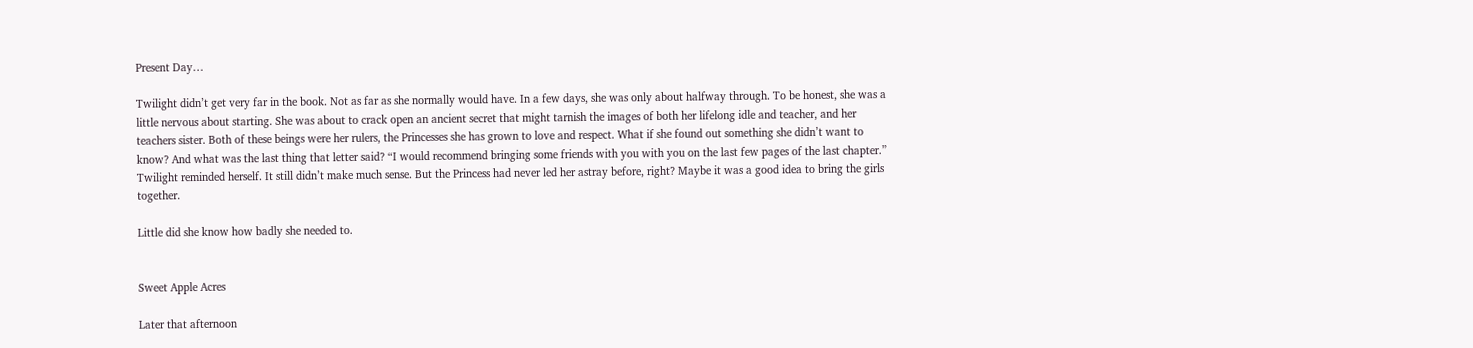Present Day…

Twilight didn’t get very far in the book. Not as far as she normally would have. In a few days, she was only about halfway through. To be honest, she was a little nervous about starting. She was about to crack open an ancient secret that might tarnish the images of both her lifelong idle and teacher, and her teachers sister. Both of these beings were her rulers, the Princesses she has grown to love and respect. What if she found out something she didn’t want to know? And what was the last thing that letter said? “I would recommend bringing some friends with you with you on the last few pages of the last chapter.” Twilight reminded herself. It still didn’t make much sense. But the Princess had never led her astray before, right? Maybe it was a good idea to bring the girls together.

Little did she know how badly she needed to.


Sweet Apple Acres

Later that afternoon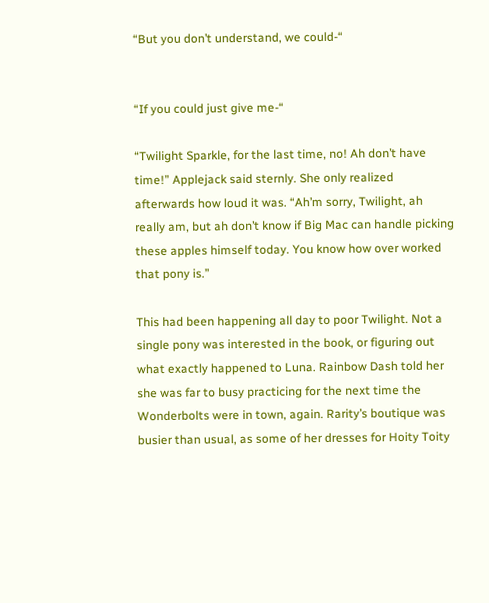“But you don’t understand, we could-“


“If you could just give me-“

“Twilight Sparkle, for the last time, no! Ah don’t have time!” Applejack said sternly. She only realized afterwards how loud it was. “Ah’m sorry, Twilight, ah really am, but ah don’t know if Big Mac can handle picking these apples himself today. You know how over worked that pony is.”

This had been happening all day to poor Twilight. Not a single pony was interested in the book, or figuring out what exactly happened to Luna. Rainbow Dash told her she was far to busy practicing for the next time the Wonderbolts were in town, again. Rarity’s boutique was busier than usual, as some of her dresses for Hoity Toity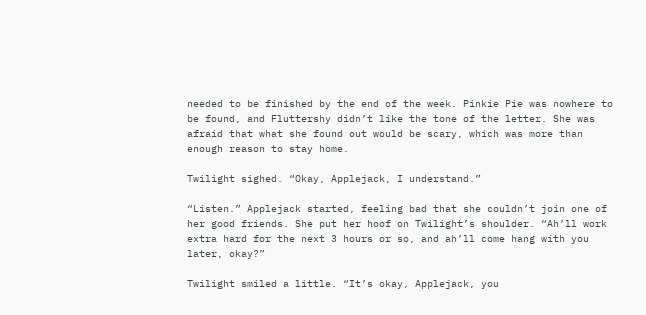needed to be finished by the end of the week. Pinkie Pie was nowhere to be found, and Fluttershy didn’t like the tone of the letter. She was afraid that what she found out would be scary, which was more than enough reason to stay home.

Twilight sighed. “Okay, Applejack, I understand.”

“Listen.” Applejack started, feeling bad that she couldn’t join one of her good friends. She put her hoof on Twilight’s shoulder. “Ah’ll work extra hard for the next 3 hours or so, and ah’ll come hang with you later, okay?”

Twilight smiled a little. “It’s okay, Applejack, you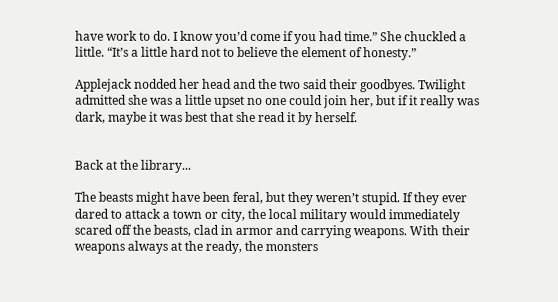have work to do. I know you’d come if you had time.” She chuckled a little. “It’s a little hard not to believe the element of honesty.”

Applejack nodded her head and the two said their goodbyes. Twilight admitted she was a little upset no one could join her, but if it really was dark, maybe it was best that she read it by herself.


Back at the library...

The beasts might have been feral, but they weren’t stupid. If they ever dared to attack a town or city, the local military would immediately scared off the beasts, clad in armor and carrying weapons. With their weapons always at the ready, the monsters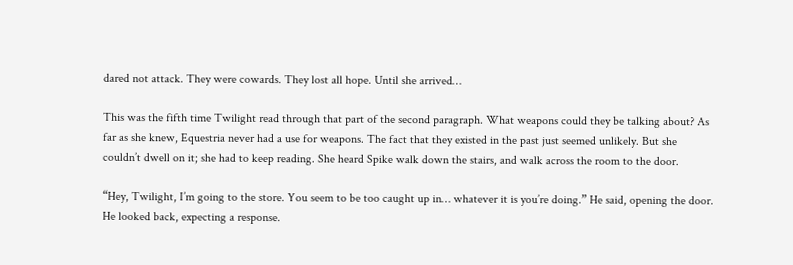dared not attack. They were cowards. They lost all hope. Until she arrived…

This was the fifth time Twilight read through that part of the second paragraph. What weapons could they be talking about? As far as she knew, Equestria never had a use for weapons. The fact that they existed in the past just seemed unlikely. But she couldn’t dwell on it; she had to keep reading. She heard Spike walk down the stairs, and walk across the room to the door.

“Hey, Twilight, I’m going to the store. You seem to be too caught up in… whatever it is you’re doing.” He said, opening the door. He looked back, expecting a response.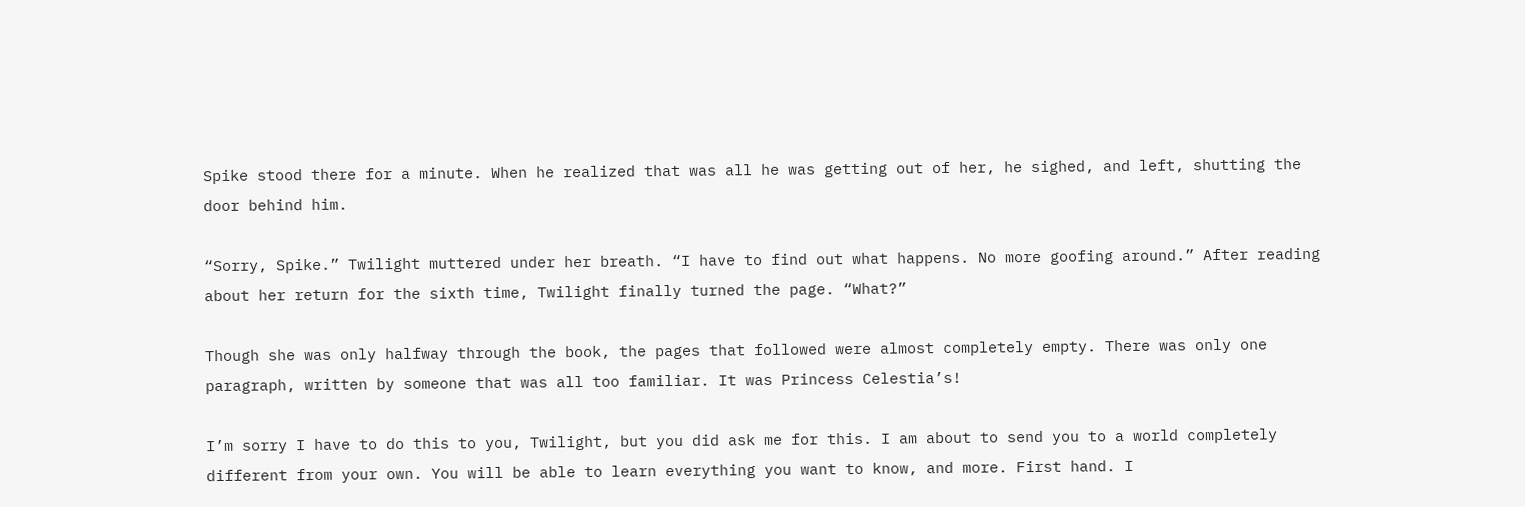Spike stood there for a minute. When he realized that was all he was getting out of her, he sighed, and left, shutting the door behind him.

“Sorry, Spike.” Twilight muttered under her breath. “I have to find out what happens. No more goofing around.” After reading about her return for the sixth time, Twilight finally turned the page. “What?”

Though she was only halfway through the book, the pages that followed were almost completely empty. There was only one paragraph, written by someone that was all too familiar. It was Princess Celestia’s!

I’m sorry I have to do this to you, Twilight, but you did ask me for this. I am about to send you to a world completely different from your own. You will be able to learn everything you want to know, and more. First hand. I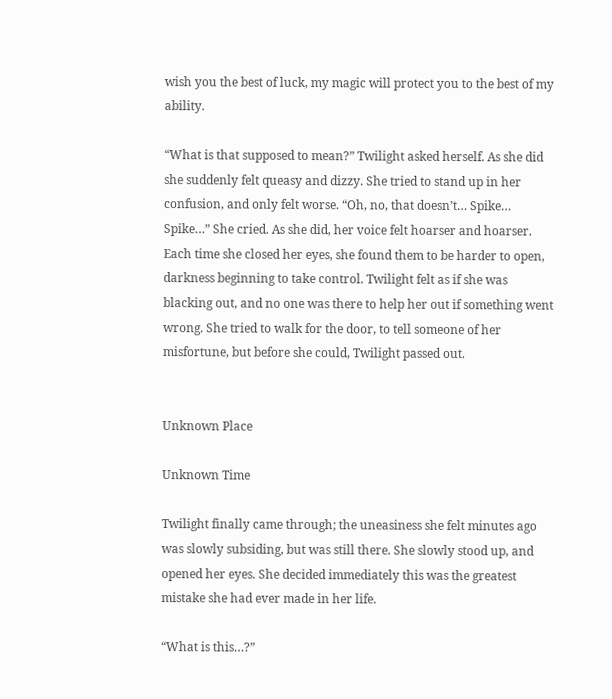wish you the best of luck, my magic will protect you to the best of my ability.

“What is that supposed to mean?” Twilight asked herself. As she did she suddenly felt queasy and dizzy. She tried to stand up in her confusion, and only felt worse. “Oh, no, that doesn’t… Spike… Spike…” She cried. As she did, her voice felt hoarser and hoarser. Each time she closed her eyes, she found them to be harder to open, darkness beginning to take control. Twilight felt as if she was blacking out, and no one was there to help her out if something went wrong. She tried to walk for the door, to tell someone of her misfortune, but before she could, Twilight passed out.


Unknown Place

Unknown Time

Twilight finally came through; the uneasiness she felt minutes ago was slowly subsiding, but was still there. She slowly stood up, and opened her eyes. She decided immediately this was the greatest mistake she had ever made in her life.

“What is this…?”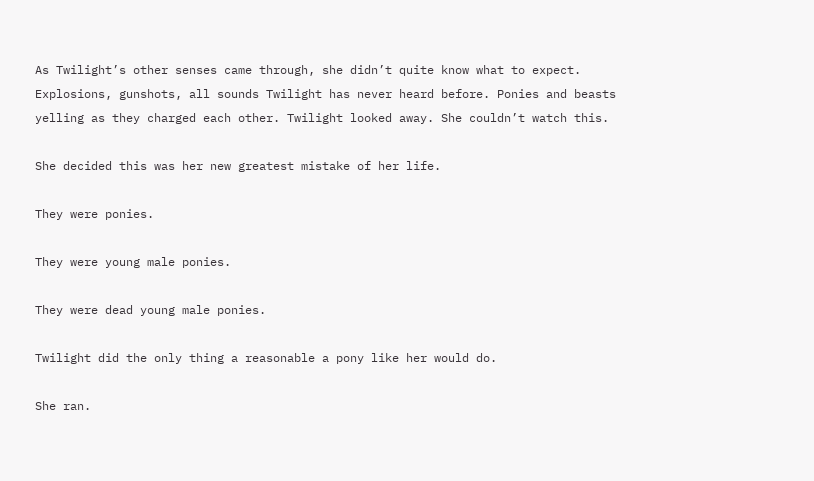As Twilight’s other senses came through, she didn’t quite know what to expect. Explosions, gunshots, all sounds Twilight has never heard before. Ponies and beasts yelling as they charged each other. Twilight looked away. She couldn’t watch this.

She decided this was her new greatest mistake of her life.

They were ponies.

They were young male ponies.

They were dead young male ponies.

Twilight did the only thing a reasonable a pony like her would do.

She ran.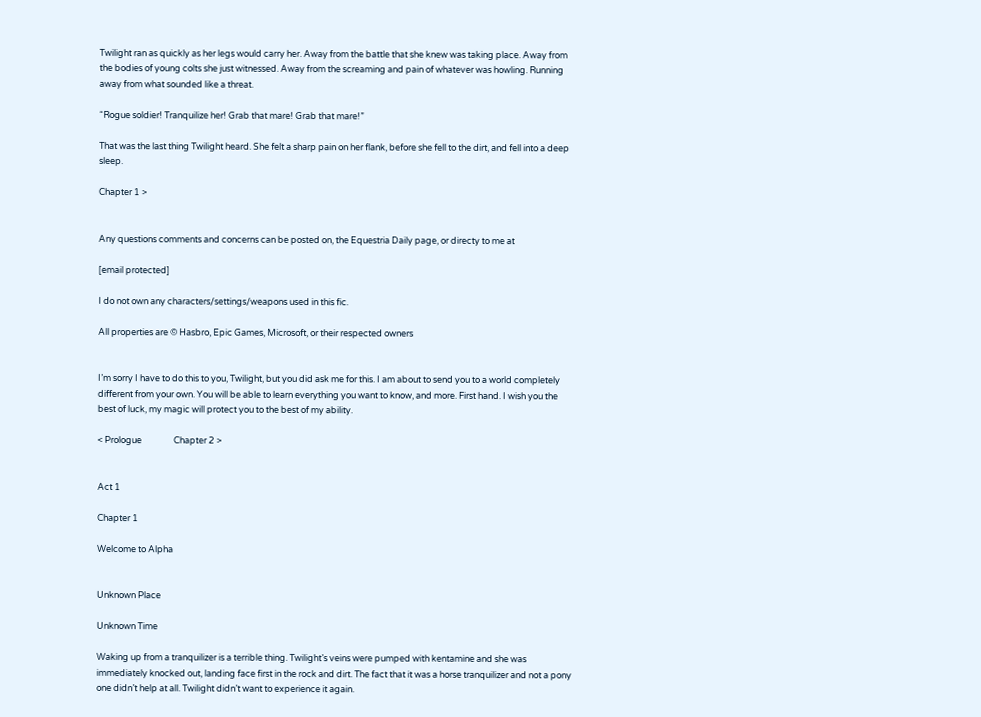Twilight ran as quickly as her legs would carry her. Away from the battle that she knew was taking place. Away from the bodies of young colts she just witnessed. Away from the screaming and pain of whatever was howling. Running away from what sounded like a threat.

“Rogue soldier! Tranquilize her! Grab that mare! Grab that mare!”

That was the last thing Twilight heard. She felt a sharp pain on her flank, before she fell to the dirt, and fell into a deep sleep.

Chapter 1 >


Any questions comments and concerns can be posted on, the Equestria Daily page, or directy to me at

[email protected]

I do not own any characters/settings/weapons used in this fic.

All properties are © Hasbro, Epic Games, Microsoft, or their respected owners


I’m sorry I have to do this to you, Twilight, but you did ask me for this. I am about to send you to a world completely different from your own. You will be able to learn everything you want to know, and more. First hand. I wish you the best of luck, my magic will protect you to the best of my ability.

< Prologue                Chapter 2 >


Act 1

Chapter 1

Welcome to Alpha


Unknown Place

Unknown Time

Waking up from a tranquilizer is a terrible thing. Twilight’s veins were pumped with kentamine and she was immediately knocked out, landing face first in the rock and dirt. The fact that it was a horse tranquilizer and not a pony one didn’t help at all. Twilight didn’t want to experience it again.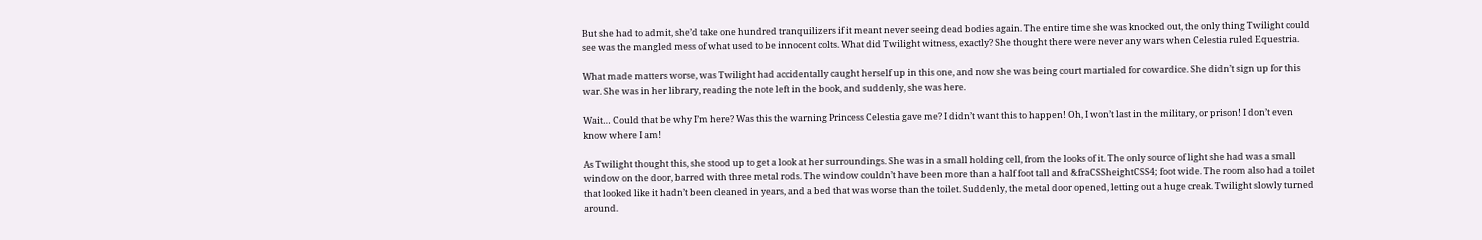But she had to admit, she’d take one hundred tranquilizers if it meant never seeing dead bodies again. The entire time she was knocked out, the only thing Twilight could see was the mangled mess of what used to be innocent colts. What did Twilight witness, exactly? She thought there were never any wars when Celestia ruled Equestria.

What made matters worse, was Twilight had accidentally caught herself up in this one, and now she was being court martialed for cowardice. She didn’t sign up for this war. She was in her library, reading the note left in the book, and suddenly, she was here.

Wait… Could that be why I’m here? Was this the warning Princess Celestia gave me? I didn’t want this to happen! Oh, I won’t last in the military, or prison! I don’t even know where I am!

As Twilight thought this, she stood up to get a look at her surroundings. She was in a small holding cell, from the looks of it. The only source of light she had was a small window on the door, barred with three metal rods. The window couldn’t have been more than a half foot tall and &fraCSSheightCSS4; foot wide. The room also had a toilet that looked like it hadn’t been cleaned in years, and a bed that was worse than the toilet. Suddenly, the metal door opened, letting out a huge creak. Twilight slowly turned around.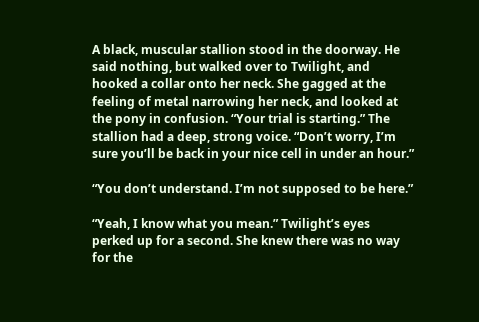A black, muscular stallion stood in the doorway. He said nothing, but walked over to Twilight, and hooked a collar onto her neck. She gagged at the feeling of metal narrowing her neck, and looked at the pony in confusion. “Your trial is starting.” The stallion had a deep, strong voice. “Don’t worry, I’m sure you’ll be back in your nice cell in under an hour.”

“You don’t understand. I’m not supposed to be here.”

“Yeah, I know what you mean.” Twilight’s eyes perked up for a second. She knew there was no way for the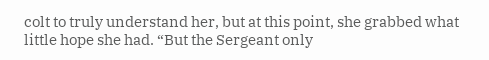colt to truly understand her, but at this point, she grabbed what little hope she had. “But the Sergeant only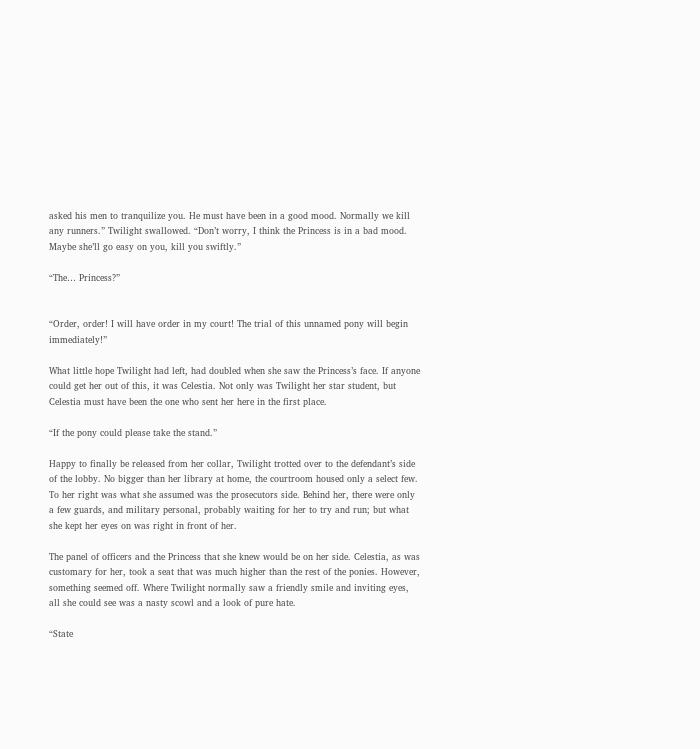asked his men to tranquilize you. He must have been in a good mood. Normally we kill any runners.” Twilight swallowed. “Don’t worry, I think the Princess is in a bad mood. Maybe she’ll go easy on you, kill you swiftly.”

“The… Princess?”


“Order, order! I will have order in my court! The trial of this unnamed pony will begin immediately!”

What little hope Twilight had left, had doubled when she saw the Princess’s face. If anyone could get her out of this, it was Celestia. Not only was Twilight her star student, but Celestia must have been the one who sent her here in the first place.

“If the pony could please take the stand.”

Happy to finally be released from her collar, Twilight trotted over to the defendant’s side of the lobby. No bigger than her library at home, the courtroom housed only a select few. To her right was what she assumed was the prosecutors side. Behind her, there were only a few guards, and military personal, probably waiting for her to try and run; but what she kept her eyes on was right in front of her.

The panel of officers and the Princess that she knew would be on her side. Celestia, as was customary for her, took a seat that was much higher than the rest of the ponies. However, something seemed off. Where Twilight normally saw a friendly smile and inviting eyes, all she could see was a nasty scowl and a look of pure hate.

“State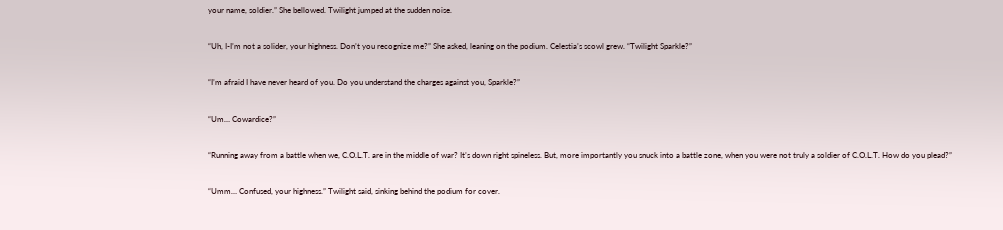your name, soldier.” She bellowed. Twilight jumped at the sudden noise.

“Uh, I-I’m not a solider, your highness. Don’t you recognize me?” She asked, leaning on the podium. Celestia’s scowl grew. “Twilight Sparkle?”

“I’m afraid I have never heard of you. Do you understand the charges against you, Sparkle?”

“Um… Cowardice?”

“Running away from a battle when we, C.O.L.T. are in the middle of war? It’s down right spineless. But, more importantly you snuck into a battle zone, when you were not truly a soldier of C.O.L.T. How do you plead?”

“Umm… Confused, your highness.” Twilight said, sinking behind the podium for cover.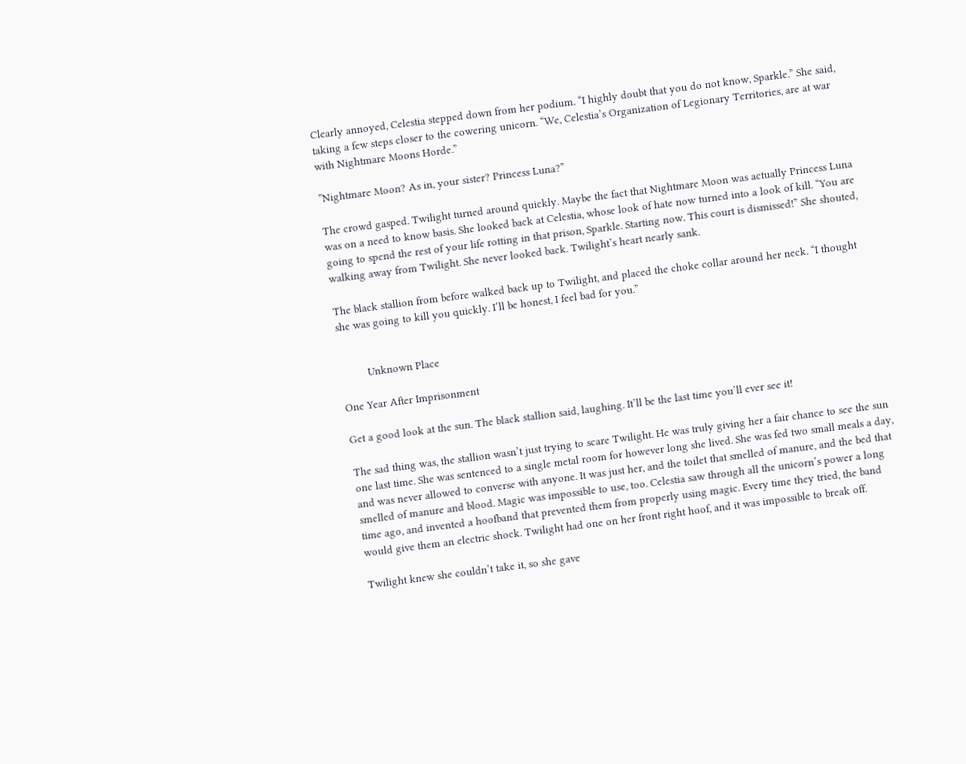Clearly annoyed, Celestia stepped down from her podium. “I highly doubt that you do not know, Sparkle.” She said, taking a few steps closer to the cowering unicorn. “We, Celestia’s Organization of Legionary Territories, are at war with Nightmare Moons Horde.”

”Nightmare Moon? As in, your sister? Princess Luna?”

The crowd gasped. Twilight turned around quickly. Maybe the fact that Nightmare Moon was actually Princess Luna was on a need to know basis. She looked back at Celestia, whose look of hate now turned into a look of kill. “You are going to spend the rest of your life rotting in that prison, Sparkle. Starting now. This court is dismissed!” She shouted, walking away from Twilight. She never looked back. Twilight’s heart nearly sank.

The black stallion from before walked back up to Twilight, and placed the choke collar around her neck. “I thought she was going to kill you quickly. I’ll be honest, I feel bad for you.”


         Unknown Place

One Year After Imprisonment

Get a good look at the sun. The black stallion said, laughing. It’ll be the last time you’ll ever see it!

The sad thing was, the stallion wasn’t just trying to scare Twilight. He was truly giving her a fair chance to see the sun one last time. She was sentenced to a single metal room for however long she lived. She was fed two small meals a day, and was never allowed to converse with anyone. It was just her, and the toilet that smelled of manure, and the bed that smelled of manure and blood. Magic was impossible to use, too. Celestia saw through all the unicorn’s power a long time ago, and invented a hoofband that prevented them from properly using magic. Every time they tried, the band would give them an electric shock. Twilight had one on her front right hoof, and it was impossible to break off.

Twilight knew she couldn’t take it, so she gave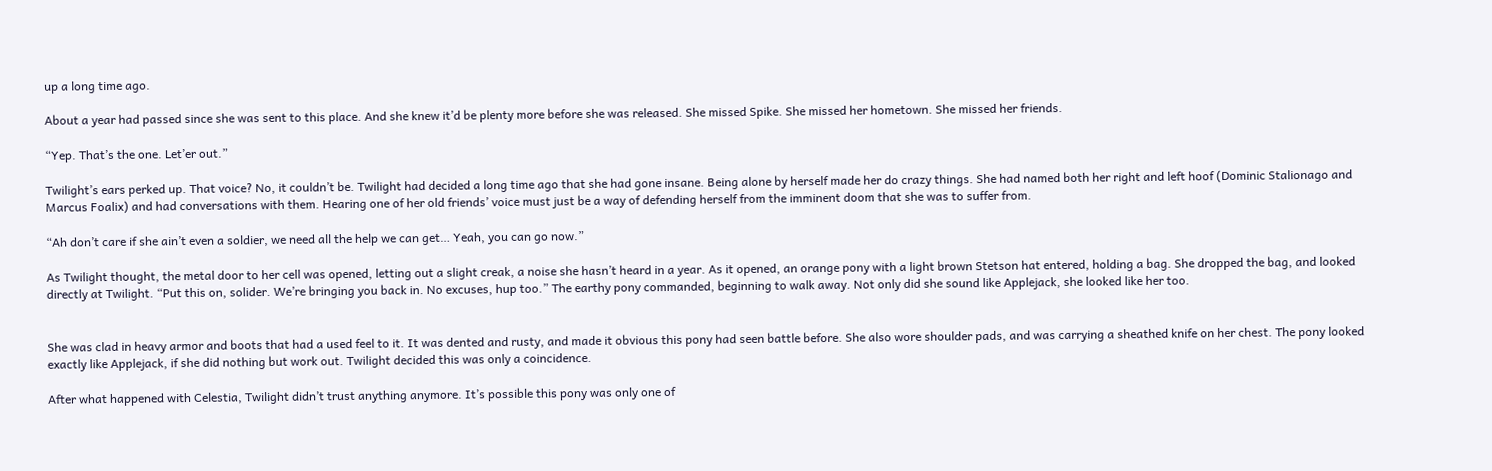up a long time ago.

About a year had passed since she was sent to this place. And she knew it’d be plenty more before she was released. She missed Spike. She missed her hometown. She missed her friends.

“Yep. That’s the one. Let’er out.”

Twilight’s ears perked up. That voice? No, it couldn’t be. Twilight had decided a long time ago that she had gone insane. Being alone by herself made her do crazy things. She had named both her right and left hoof (Dominic Stalionago and Marcus Foalix) and had conversations with them. Hearing one of her old friends’ voice must just be a way of defending herself from the imminent doom that she was to suffer from.

“Ah don’t care if she ain’t even a soldier, we need all the help we can get… Yeah, you can go now.”

As Twilight thought, the metal door to her cell was opened, letting out a slight creak, a noise she hasn’t heard in a year. As it opened, an orange pony with a light brown Stetson hat entered, holding a bag. She dropped the bag, and looked directly at Twilight. “Put this on, solider. We’re bringing you back in. No excuses, hup too.” The earthy pony commanded, beginning to walk away. Not only did she sound like Applejack, she looked like her too.


She was clad in heavy armor and boots that had a used feel to it. It was dented and rusty, and made it obvious this pony had seen battle before. She also wore shoulder pads, and was carrying a sheathed knife on her chest. The pony looked exactly like Applejack, if she did nothing but work out. Twilight decided this was only a coincidence.

After what happened with Celestia, Twilight didn’t trust anything anymore. It’s possible this pony was only one of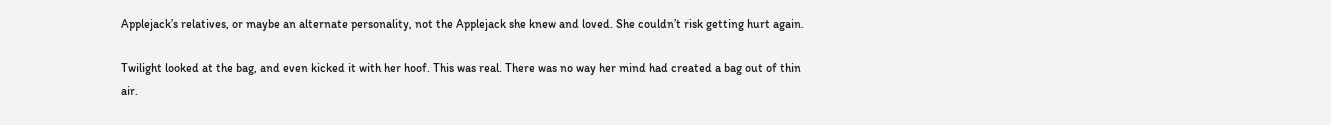Applejack’s relatives, or maybe an alternate personality, not the Applejack she knew and loved. She couldn’t risk getting hurt again.

Twilight looked at the bag, and even kicked it with her hoof. This was real. There was no way her mind had created a bag out of thin air.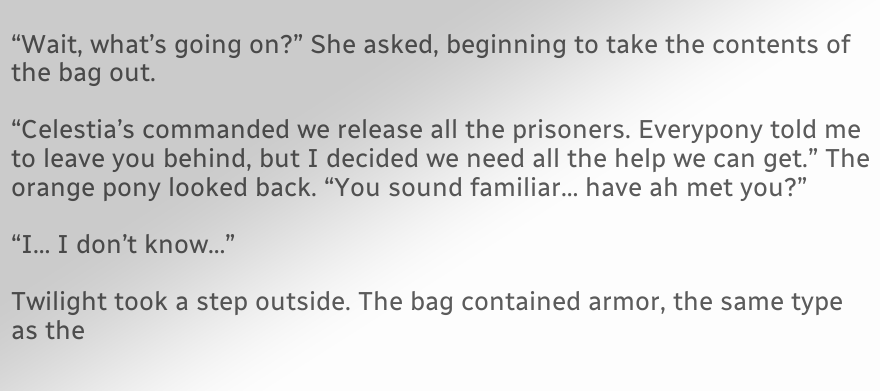“Wait, what’s going on?” She asked, beginning to take the contents of the bag out.

“Celestia’s commanded we release all the prisoners. Everypony told me to leave you behind, but I decided we need all the help we can get.” The orange pony looked back. “You sound familiar… have ah met you?”

“I… I don’t know…”

Twilight took a step outside. The bag contained armor, the same type as the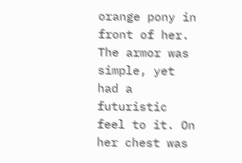orange pony in front of her. The armor was simple, yet had a futuristic feel to it. On her chest was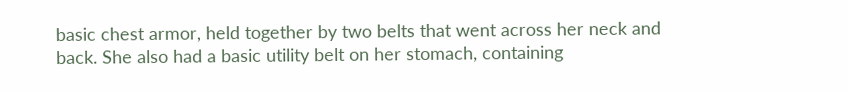basic chest armor, held together by two belts that went across her neck and back. She also had a basic utility belt on her stomach, containing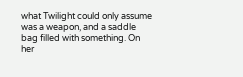what Twilight could only assume was a weapon, and a saddle bag filled with something. On her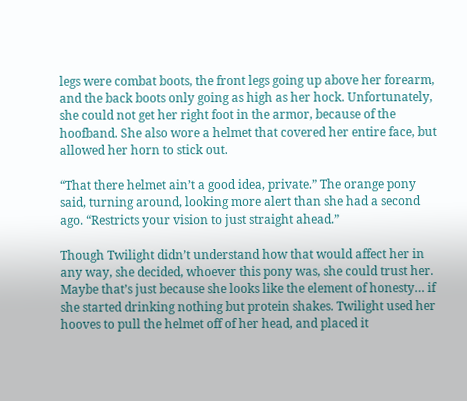legs were combat boots, the front legs going up above her forearm, and the back boots only going as high as her hock. Unfortunately, she could not get her right foot in the armor, because of the hoofband. She also wore a helmet that covered her entire face, but allowed her horn to stick out.

“That there helmet ain’t a good idea, private.” The orange pony said, turning around, looking more alert than she had a second ago. “Restricts your vision to just straight ahead.”

Though Twilight didn’t understand how that would affect her in any way, she decided, whoever this pony was, she could trust her. Maybe that’s just because she looks like the element of honesty… if she started drinking nothing but protein shakes. Twilight used her hooves to pull the helmet off of her head, and placed it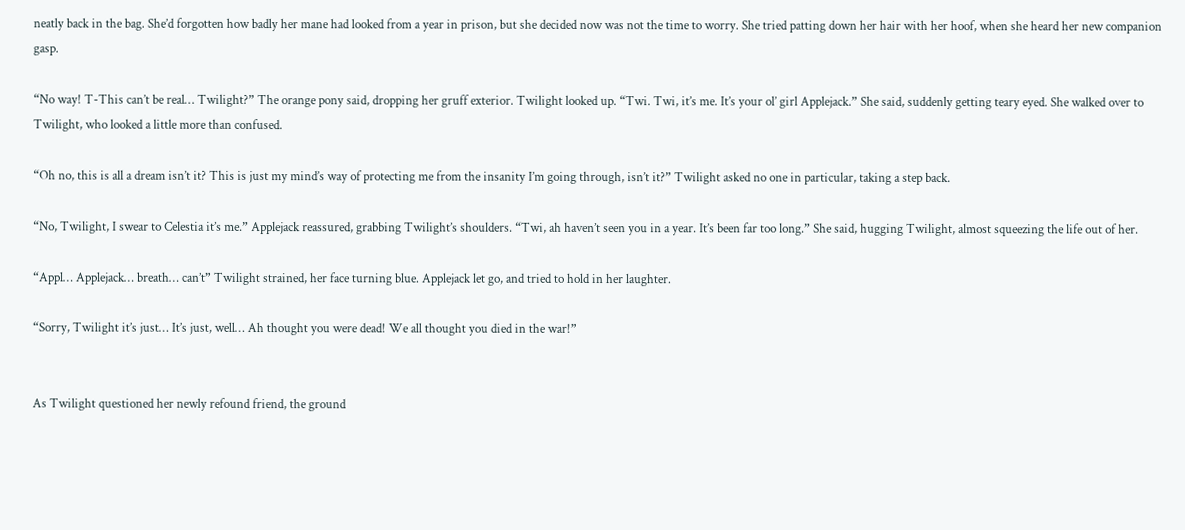neatly back in the bag. She’d forgotten how badly her mane had looked from a year in prison, but she decided now was not the time to worry. She tried patting down her hair with her hoof, when she heard her new companion gasp.

“No way! T-This can’t be real… Twilight?” The orange pony said, dropping her gruff exterior. Twilight looked up. “Twi. Twi, it’s me. It’s your ol’ girl Applejack.” She said, suddenly getting teary eyed. She walked over to Twilight, who looked a little more than confused.

“Oh no, this is all a dream isn’t it? This is just my mind’s way of protecting me from the insanity I’m going through, isn’t it?” Twilight asked no one in particular, taking a step back.

“No, Twilight, I swear to Celestia it’s me.” Applejack reassured, grabbing Twilight’s shoulders. “Twi, ah haven’t seen you in a year. It’s been far too long.” She said, hugging Twilight, almost squeezing the life out of her.

“Appl… Applejack… breath… can’t” Twilight strained, her face turning blue. Applejack let go, and tried to hold in her laughter.

“Sorry, Twilight it’s just… It’s just, well… Ah thought you were dead! We all thought you died in the war!”


As Twilight questioned her newly refound friend, the ground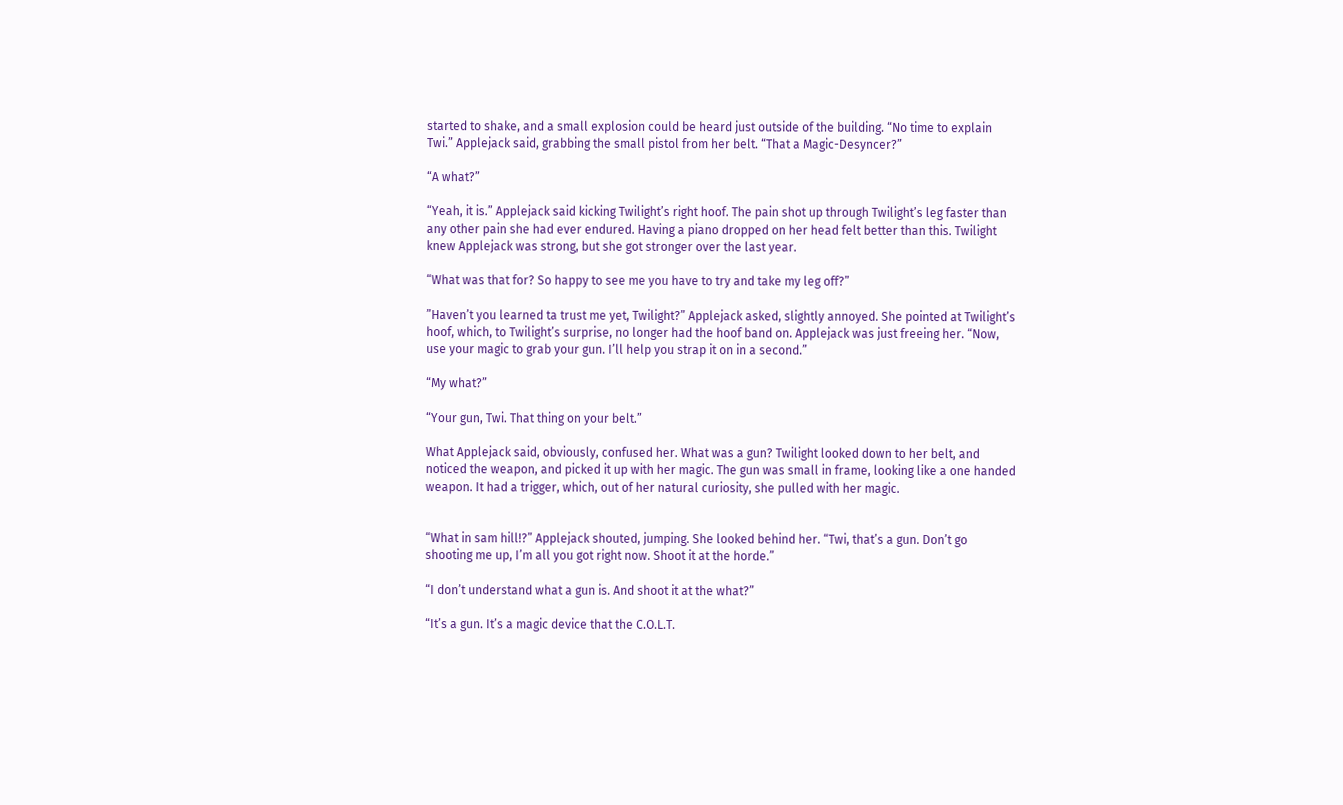started to shake, and a small explosion could be heard just outside of the building. “No time to explain Twi.” Applejack said, grabbing the small pistol from her belt. “That a Magic-Desyncer?”

“A what?”

“Yeah, it is.” Applejack said kicking Twilight’s right hoof. The pain shot up through Twilight’s leg faster than any other pain she had ever endured. Having a piano dropped on her head felt better than this. Twilight knew Applejack was strong, but she got stronger over the last year.

“What was that for? So happy to see me you have to try and take my leg off?”

”Haven’t you learned ta trust me yet, Twilight?” Applejack asked, slightly annoyed. She pointed at Twilight’s hoof, which, to Twilight’s surprise, no longer had the hoof band on. Applejack was just freeing her. “Now, use your magic to grab your gun. I’ll help you strap it on in a second.”

“My what?”

“Your gun, Twi. That thing on your belt.”

What Applejack said, obviously, confused her. What was a gun? Twilight looked down to her belt, and noticed the weapon, and picked it up with her magic. The gun was small in frame, looking like a one handed weapon. It had a trigger, which, out of her natural curiosity, she pulled with her magic.


“What in sam hill!?” Applejack shouted, jumping. She looked behind her. “Twi, that’s a gun. Don’t go shooting me up, I’m all you got right now. Shoot it at the horde.”

“I don’t understand what a gun is. And shoot it at the what?”

“It’s a gun. It’s a magic device that the C.O.L.T.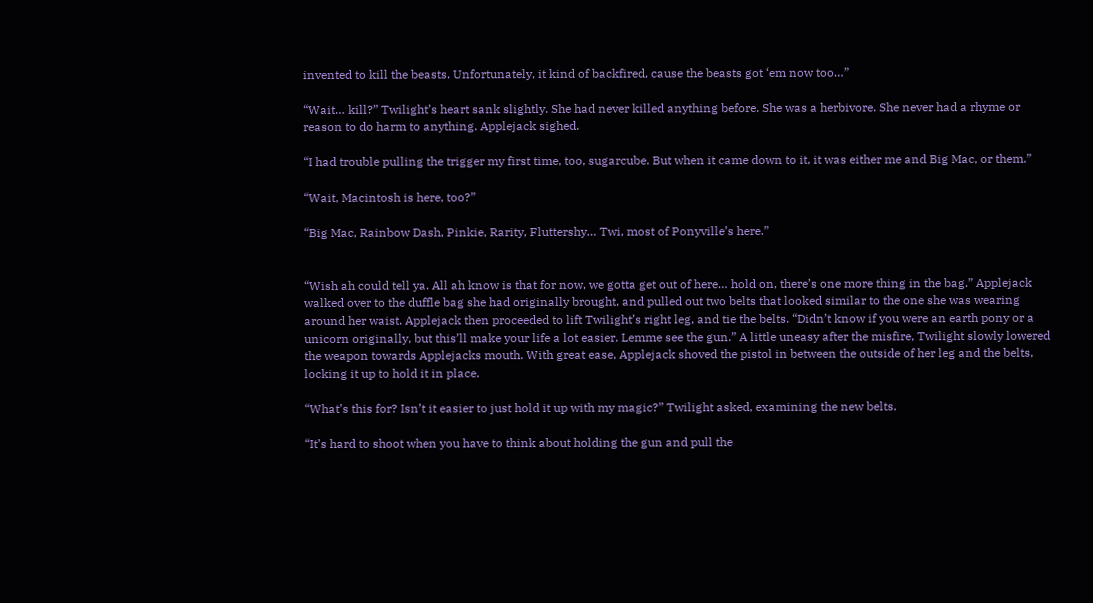invented to kill the beasts. Unfortunately, it kind of backfired, cause the beasts got ‘em now too…”

“Wait… kill?” Twilight’s heart sank slightly. She had never killed anything before. She was a herbivore. She never had a rhyme or reason to do harm to anything. Applejack sighed.

“I had trouble pulling the trigger my first time, too, sugarcube. But when it came down to it, it was either me and Big Mac, or them.”

“Wait, Macintosh is here, too?”

“Big Mac, Rainbow Dash, Pinkie, Rarity, Fluttershy… Twi, most of Ponyville’s here.”


“Wish ah could tell ya. All ah know is that for now, we gotta get out of here… hold on, there’s one more thing in the bag.” Applejack walked over to the duffle bag she had originally brought, and pulled out two belts that looked similar to the one she was wearing around her waist. Applejack then proceeded to lift Twilight’s right leg, and tie the belts. “Didn’t know if you were an earth pony or a unicorn originally, but this’ll make your life a lot easier. Lemme see the gun.” A little uneasy after the misfire, Twilight slowly lowered the weapon towards Applejacks mouth. With great ease, Applejack shoved the pistol in between the outside of her leg and the belts, locking it up to hold it in place.

“What’s this for? Isn’t it easier to just hold it up with my magic?” Twilight asked, examining the new belts.

“It’s hard to shoot when you have to think about holding the gun and pull the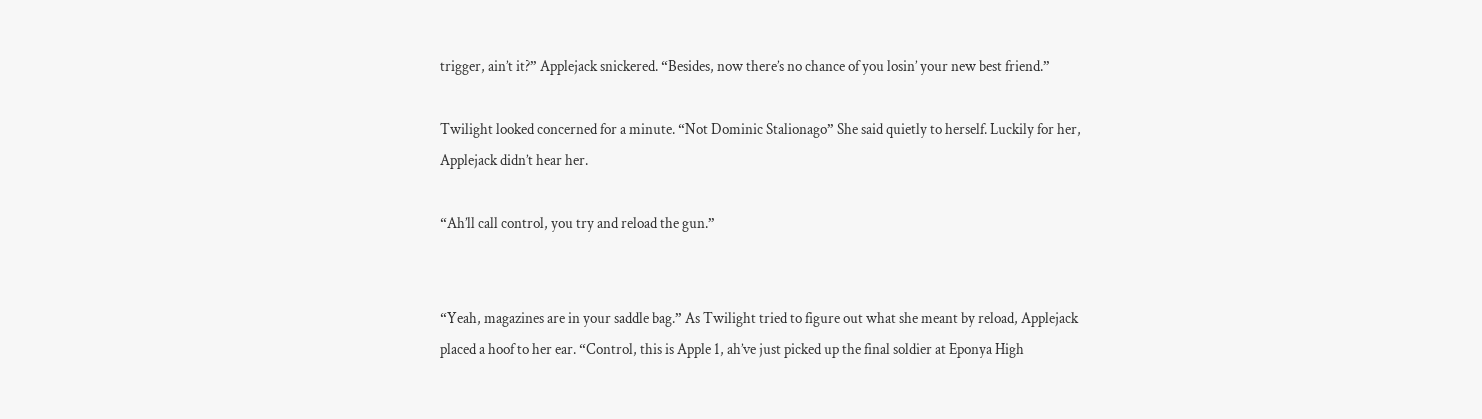trigger, ain’t it?” Applejack snickered. “Besides, now there’s no chance of you losin’ your new best friend.”

Twilight looked concerned for a minute. “Not Dominic Stalionago” She said quietly to herself. Luckily for her, Applejack didn’t hear her.

“Ah’ll call control, you try and reload the gun.”


“Yeah, magazines are in your saddle bag.” As Twilight tried to figure out what she meant by reload, Applejack placed a hoof to her ear. “Control, this is Apple 1, ah’ve just picked up the final soldier at Eponya High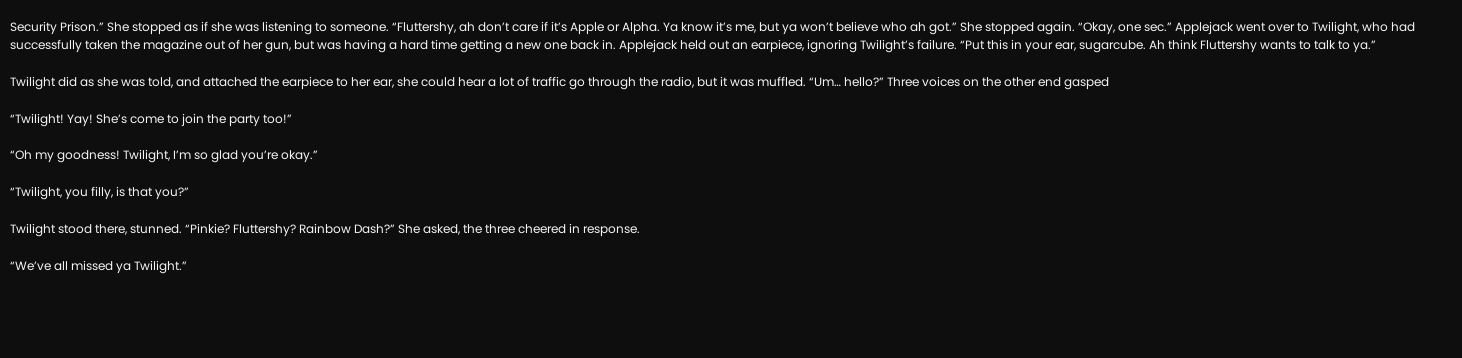Security Prison.” She stopped as if she was listening to someone. “Fluttershy, ah don’t care if it’s Apple or Alpha. Ya know it’s me, but ya won’t believe who ah got.” She stopped again. “Okay, one sec.” Applejack went over to Twilight, who had successfully taken the magazine out of her gun, but was having a hard time getting a new one back in. Applejack held out an earpiece, ignoring Twilight’s failure. “Put this in your ear, sugarcube. Ah think Fluttershy wants to talk to ya.”

Twilight did as she was told, and attached the earpiece to her ear, she could hear a lot of traffic go through the radio, but it was muffled. “Um… hello?” Three voices on the other end gasped

“Twilight! Yay! She’s come to join the party too!”

“Oh my goodness! Twilight, I’m so glad you’re okay.”

“Twilight, you filly, is that you?”

Twilight stood there, stunned. “Pinkie? Fluttershy? Rainbow Dash?” She asked, the three cheered in response.

“We’ve all missed ya Twilight.”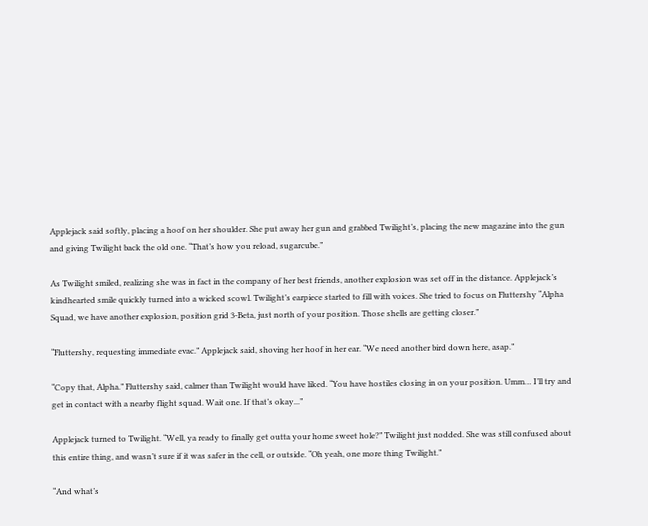Applejack said softly, placing a hoof on her shoulder. She put away her gun and grabbed Twilight’s, placing the new magazine into the gun and giving Twilight back the old one. “That’s how you reload, sugarcube.”

As Twilight smiled, realizing she was in fact in the company of her best friends, another explosion was set off in the distance. Applejack’s kindhearted smile quickly turned into a wicked scowl. Twilight’s earpiece started to fill with voices. She tried to focus on Fluttershy “Alpha Squad, we have another explosion, position grid 3-Beta, just north of your position. Those shells are getting closer.”

“Fluttershy, requesting immediate evac.” Applejack said, shoving her hoof in her ear. “We need another bird down here, asap.”

“Copy that, Alpha.” Fluttershy said, calmer than Twilight would have liked. “You have hostiles closing in on your position. Umm… I’ll try and get in contact with a nearby flight squad. Wait one. If that’s okay...”

Applejack turned to Twilight. “Well, ya ready to finally get outta your home sweet hole?” Twilight just nodded. She was still confused about this entire thing, and wasn’t sure if it was safer in the cell, or outside. “Oh yeah, one more thing Twilight.”

“And what’s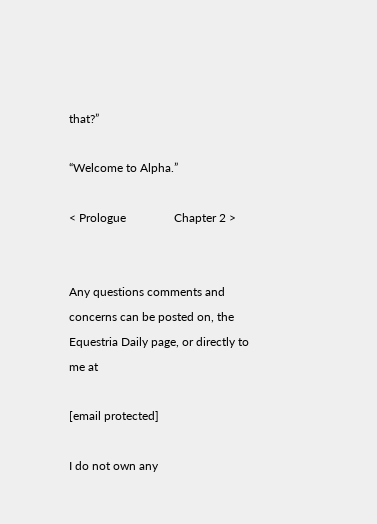that?”

“Welcome to Alpha.”

< Prologue                Chapter 2 >


Any questions comments and concerns can be posted on, the Equestria Daily page, or directly to me at

[email protected]

I do not own any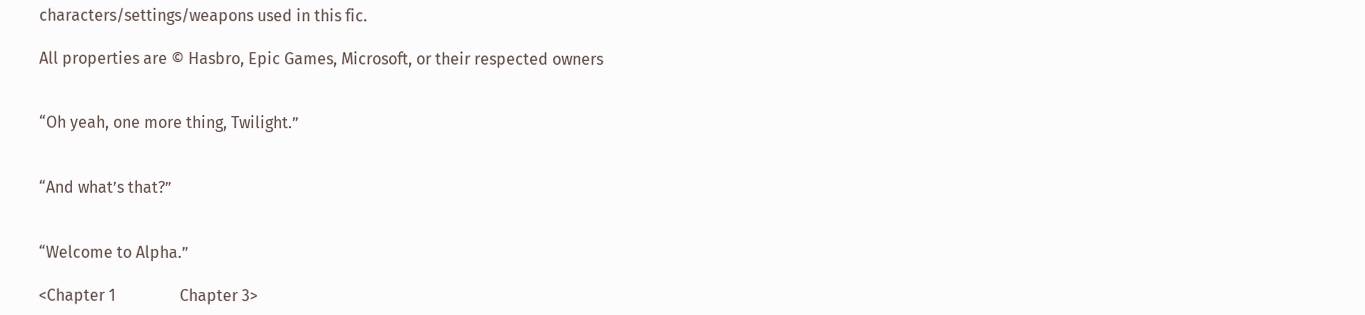characters/settings/weapons used in this fic.

All properties are © Hasbro, Epic Games, Microsoft, or their respected owners


“Oh yeah, one more thing, Twilight.”


“And what’s that?”


“Welcome to Alpha.”

<Chapter 1                Chapter 3>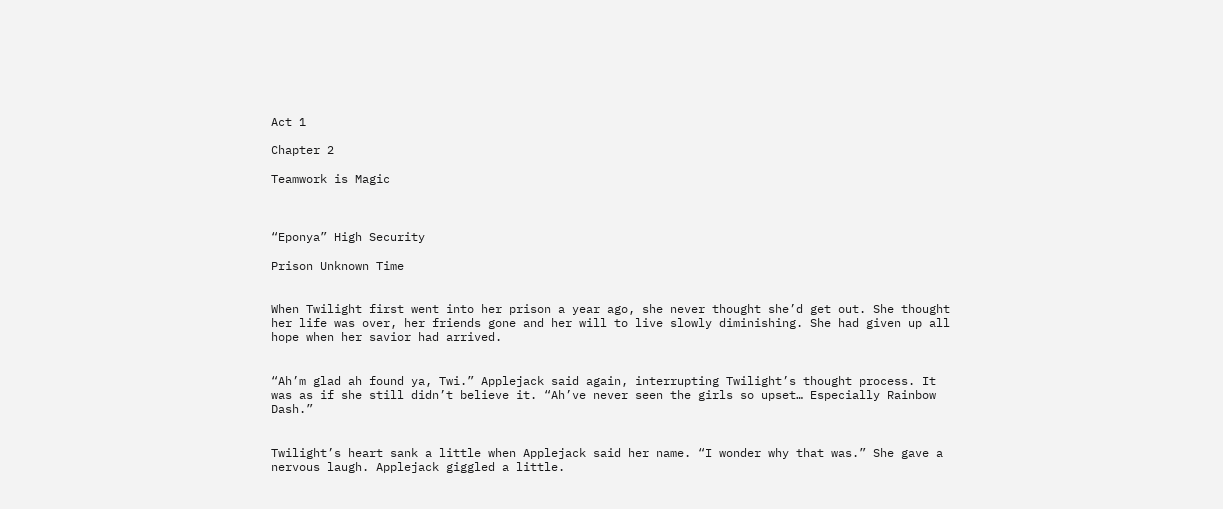Act 1

Chapter 2

Teamwork is Magic



“Eponya” High Security

Prison Unknown Time


When Twilight first went into her prison a year ago, she never thought she’d get out. She thought her life was over, her friends gone and her will to live slowly diminishing. She had given up all hope when her savior had arrived.


“Ah’m glad ah found ya, Twi.” Applejack said again, interrupting Twilight’s thought process. It was as if she still didn’t believe it. “Ah’ve never seen the girls so upset… Especially Rainbow Dash.”


Twilight’s heart sank a little when Applejack said her name. “I wonder why that was.” She gave a nervous laugh. Applejack giggled a little.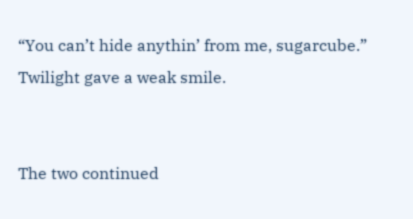“You can’t hide anythin’ from me, sugarcube.” Twilight gave a weak smile.


The two continued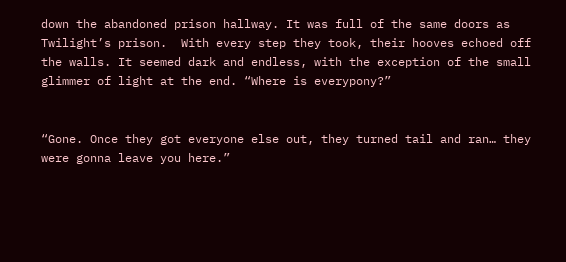down the abandoned prison hallway. It was full of the same doors as Twilight’s prison.  With every step they took, their hooves echoed off the walls. It seemed dark and endless, with the exception of the small glimmer of light at the end. “Where is everypony?”


“Gone. Once they got everyone else out, they turned tail and ran… they were gonna leave you here.”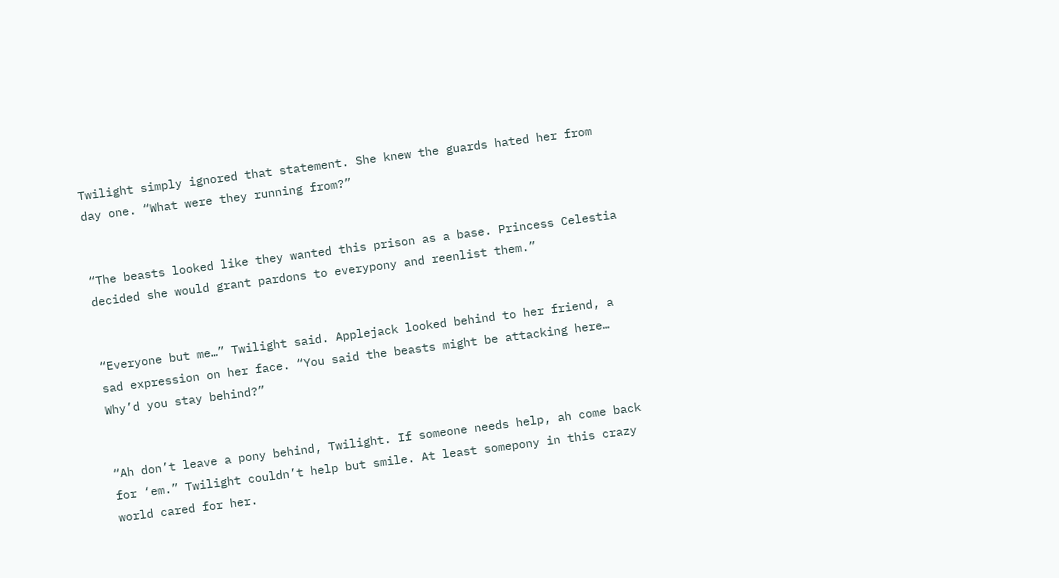Twilight simply ignored that statement. She knew the guards hated her from day one. “What were they running from?”


“The beasts looked like they wanted this prison as a base. Princess Celestia decided she would grant pardons to everypony and reenlist them.”


“Everyone but me…” Twilight said. Applejack looked behind to her friend, a sad expression on her face. “You said the beasts might be attacking here… Why’d you stay behind?”


“Ah don’t leave a pony behind, Twilight. If someone needs help, ah come back for ‘em.” Twilight couldn’t help but smile. At least somepony in this crazy world cared for her.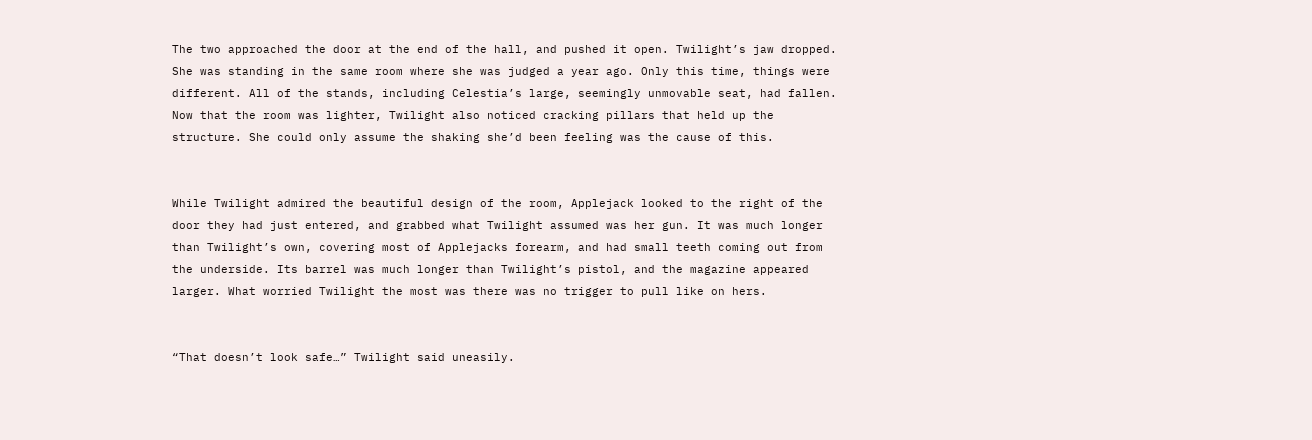The two approached the door at the end of the hall, and pushed it open. Twilight’s jaw dropped. She was standing in the same room where she was judged a year ago. Only this time, things were different. All of the stands, including Celestia’s large, seemingly unmovable seat, had fallen. Now that the room was lighter, Twilight also noticed cracking pillars that held up the structure. She could only assume the shaking she’d been feeling was the cause of this.


While Twilight admired the beautiful design of the room, Applejack looked to the right of the door they had just entered, and grabbed what Twilight assumed was her gun. It was much longer than Twilight’s own, covering most of Applejacks forearm, and had small teeth coming out from the underside. Its barrel was much longer than Twilight’s pistol, and the magazine appeared larger. What worried Twilight the most was there was no trigger to pull like on hers.


“That doesn’t look safe…” Twilight said uneasily.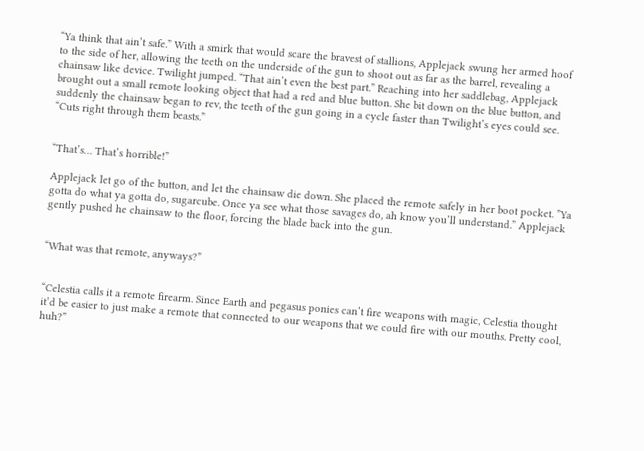“Ya think that ain’t safe.” With a smirk that would scare the bravest of stallions, Applejack swung her armed hoof to the side of her, allowing the teeth on the underside of the gun to shoot out as far as the barrel, revealing a chainsaw like device. Twilight jumped. “That ain’t even the best part.” Reaching into her saddlebag, Applejack brought out a small remote looking object that had a red and blue button. She bit down on the blue button, and suddenly the chainsaw began to rev, the teeth of the gun going in a cycle faster than Twilight’s eyes could see. “Cuts right through them beasts.”


“That’s… That’s horrible!”

Applejack let go of the button, and let the chainsaw die down. She placed the remote safely in her boot pocket. ”Ya gotta do what ya gotta do, sugarcube. Once ya see what those savages do, ah know you’ll understand.” Applejack gently pushed he chainsaw to the floor, forcing the blade back into the gun.


“What was that remote, anyways?”


“Celestia calls it a remote firearm. Since Earth and pegasus ponies can’t fire weapons with magic, Celestia thought it’d be easier to just make a remote that connected to our weapons that we could fire with our mouths. Pretty cool, huh?”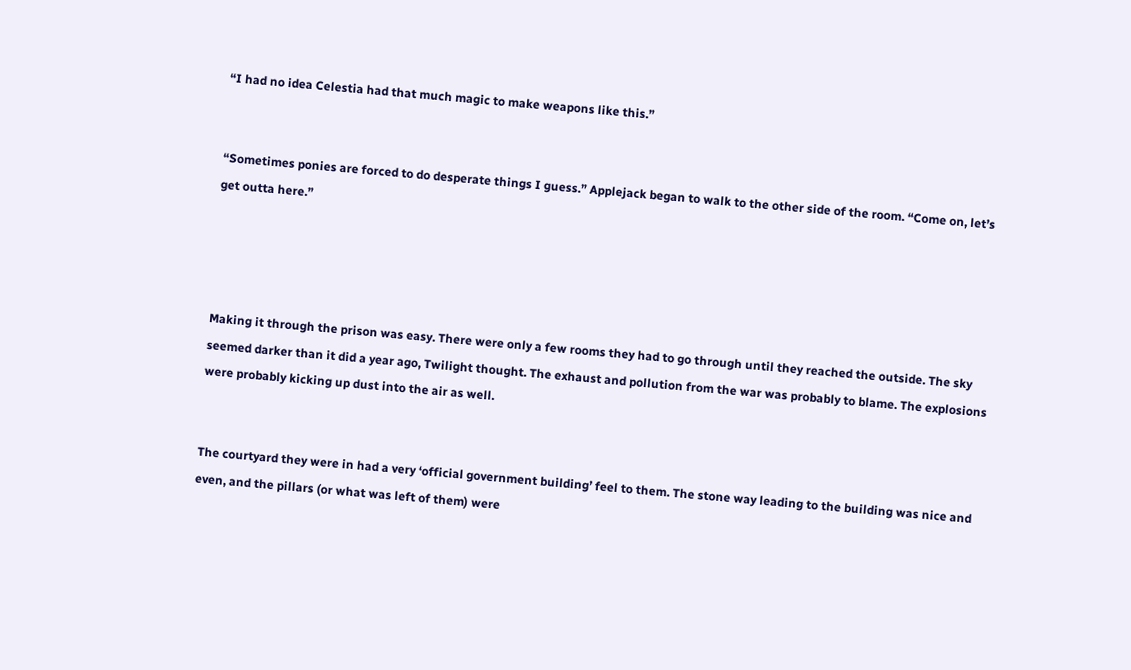“I had no idea Celestia had that much magic to make weapons like this.”


“Sometimes ponies are forced to do desperate things I guess.” Applejack began to walk to the other side of the room. “Come on, let’s get outta here.”




Making it through the prison was easy. There were only a few rooms they had to go through until they reached the outside. The sky seemed darker than it did a year ago, Twilight thought. The exhaust and pollution from the war was probably to blame. The explosions were probably kicking up dust into the air as well.


The courtyard they were in had a very ‘official government building’ feel to them. The stone way leading to the building was nice and even, and the pillars (or what was left of them) were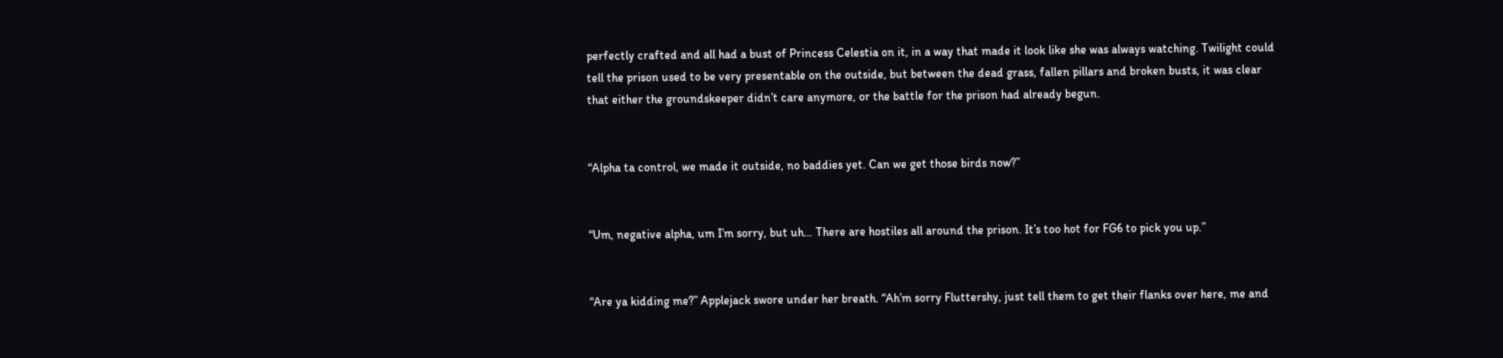perfectly crafted and all had a bust of Princess Celestia on it, in a way that made it look like she was always watching. Twilight could tell the prison used to be very presentable on the outside, but between the dead grass, fallen pillars and broken busts, it was clear that either the groundskeeper didn’t care anymore, or the battle for the prison had already begun.


“Alpha ta control, we made it outside, no baddies yet. Can we get those birds now?”


“Um, negative alpha, um I’m sorry, but uh… There are hostiles all around the prison. It’s too hot for FG6 to pick you up.”


“Are ya kidding me?” Applejack swore under her breath. “Ah’m sorry Fluttershy, just tell them to get their flanks over here, me and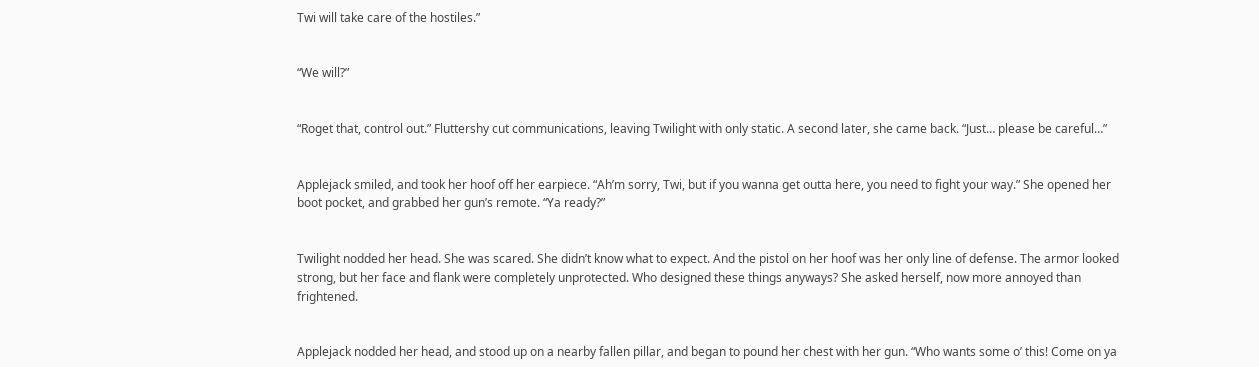Twi will take care of the hostiles.”


“We will?”


“Roget that, control out.” Fluttershy cut communications, leaving Twilight with only static. A second later, she came back. “Just… please be careful…”


Applejack smiled, and took her hoof off her earpiece. “Ah’m sorry, Twi, but if you wanna get outta here, you need to fight your way.” She opened her boot pocket, and grabbed her gun’s remote. “Ya ready?”


Twilight nodded her head. She was scared. She didn’t know what to expect. And the pistol on her hoof was her only line of defense. The armor looked strong, but her face and flank were completely unprotected. Who designed these things anyways? She asked herself, now more annoyed than frightened.


Applejack nodded her head, and stood up on a nearby fallen pillar, and began to pound her chest with her gun. “Who wants some o’ this! Come on ya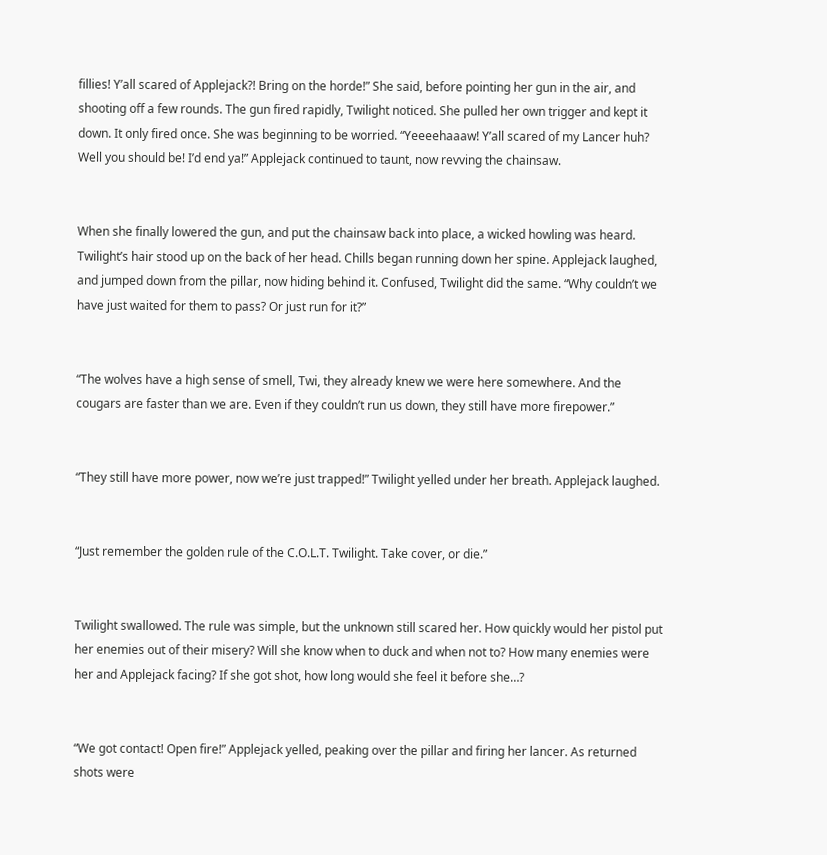fillies! Y’all scared of Applejack?! Bring on the horde!” She said, before pointing her gun in the air, and shooting off a few rounds. The gun fired rapidly, Twilight noticed. She pulled her own trigger and kept it down. It only fired once. She was beginning to be worried. “Yeeeehaaaw! Y’all scared of my Lancer huh? Well you should be! I’d end ya!” Applejack continued to taunt, now revving the chainsaw.


When she finally lowered the gun, and put the chainsaw back into place, a wicked howling was heard. Twilight’s hair stood up on the back of her head. Chills began running down her spine. Applejack laughed, and jumped down from the pillar, now hiding behind it. Confused, Twilight did the same. “Why couldn’t we have just waited for them to pass? Or just run for it?”


“The wolves have a high sense of smell, Twi, they already knew we were here somewhere. And the cougars are faster than we are. Even if they couldn’t run us down, they still have more firepower.”


“They still have more power, now we’re just trapped!” Twilight yelled under her breath. Applejack laughed.


“Just remember the golden rule of the C.O.L.T. Twilight. Take cover, or die.”


Twilight swallowed. The rule was simple, but the unknown still scared her. How quickly would her pistol put her enemies out of their misery? Will she know when to duck and when not to? How many enemies were her and Applejack facing? If she got shot, how long would she feel it before she…?


“We got contact! Open fire!” Applejack yelled, peaking over the pillar and firing her lancer. As returned shots were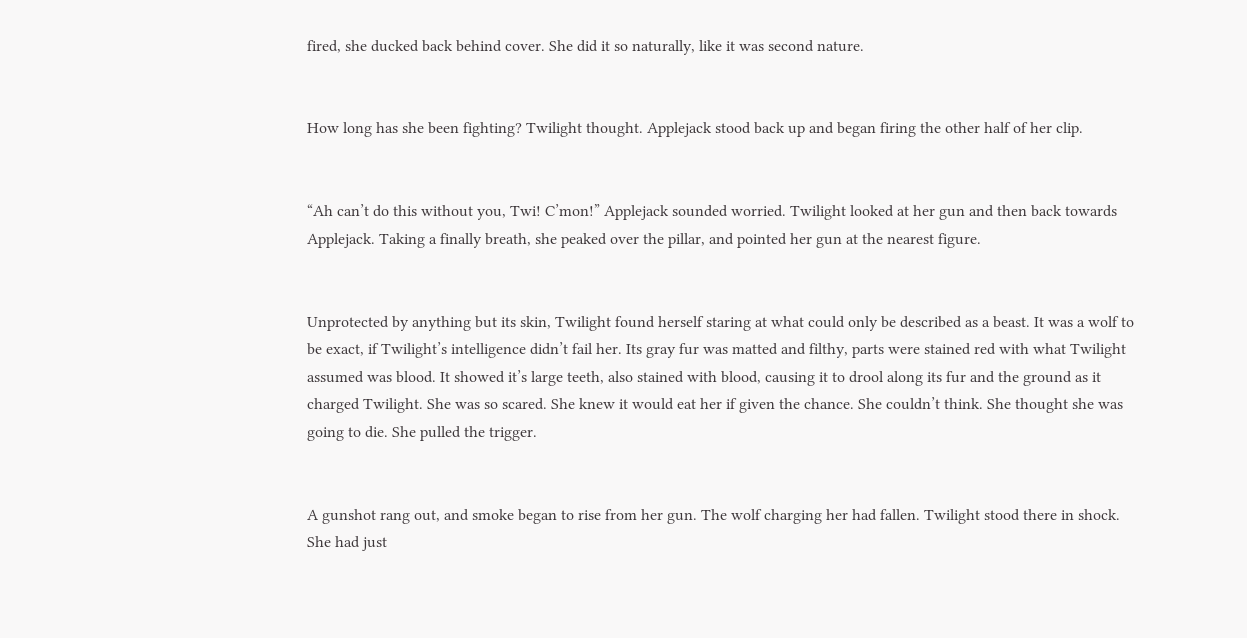fired, she ducked back behind cover. She did it so naturally, like it was second nature.


How long has she been fighting? Twilight thought. Applejack stood back up and began firing the other half of her clip.


“Ah can’t do this without you, Twi! C’mon!” Applejack sounded worried. Twilight looked at her gun and then back towards Applejack. Taking a finally breath, she peaked over the pillar, and pointed her gun at the nearest figure.


Unprotected by anything but its skin, Twilight found herself staring at what could only be described as a beast. It was a wolf to be exact, if Twilight’s intelligence didn’t fail her. Its gray fur was matted and filthy, parts were stained red with what Twilight assumed was blood. It showed it’s large teeth, also stained with blood, causing it to drool along its fur and the ground as it charged Twilight. She was so scared. She knew it would eat her if given the chance. She couldn’t think. She thought she was going to die. She pulled the trigger.


A gunshot rang out, and smoke began to rise from her gun. The wolf charging her had fallen. Twilight stood there in shock. She had just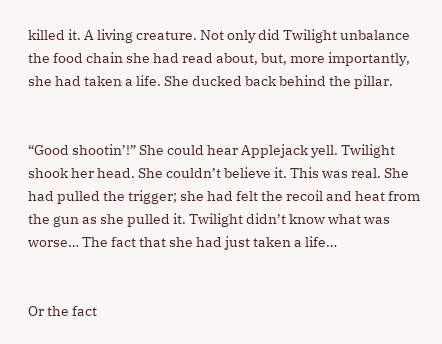killed it. A living creature. Not only did Twilight unbalance the food chain she had read about, but, more importantly, she had taken a life. She ducked back behind the pillar.


“Good shootin’!” She could hear Applejack yell. Twilight shook her head. She couldn’t believe it. This was real. She had pulled the trigger; she had felt the recoil and heat from the gun as she pulled it. Twilight didn’t know what was worse… The fact that she had just taken a life…


Or the fact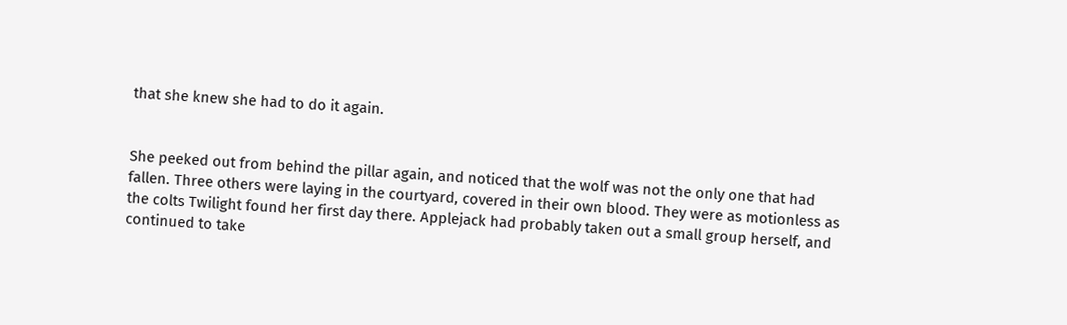that she knew she had to do it again.


She peeked out from behind the pillar again, and noticed that the wolf was not the only one that had fallen. Three others were laying in the courtyard, covered in their own blood. They were as motionless as the colts Twilight found her first day there. Applejack had probably taken out a small group herself, and continued to take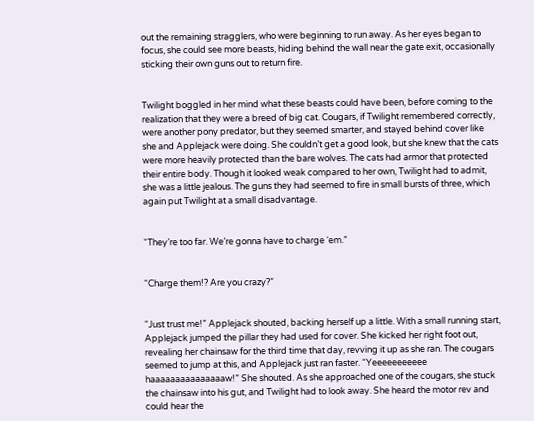out the remaining stragglers, who were beginning to run away. As her eyes began to focus, she could see more beasts, hiding behind the wall near the gate exit, occasionally sticking their own guns out to return fire.


Twilight boggled in her mind what these beasts could have been, before coming to the realization that they were a breed of big cat. Cougars, if Twilight remembered correctly, were another pony predator, but they seemed smarter, and stayed behind cover like she and Applejack were doing. She couldn’t get a good look, but she knew that the cats were more heavily protected than the bare wolves. The cats had armor that protected their entire body. Though it looked weak compared to her own, Twilight had to admit, she was a little jealous. The guns they had seemed to fire in small bursts of three, which again put Twilight at a small disadvantage.


“They’re too far. We’re gonna have to charge ‘em.”


“Charge them!? Are you crazy?”


“Just trust me!” Applejack shouted, backing herself up a little. With a small running start, Applejack jumped the pillar they had used for cover. She kicked her right foot out, revealing her chainsaw for the third time that day, revving it up as she ran. The cougars seemed to jump at this, and Applejack just ran faster. “Yeeeeeeeeeee haaaaaaaaaaaaaaaw!” She shouted. As she approached one of the cougars, she stuck the chainsaw into his gut, and Twilight had to look away. She heard the motor rev and could hear the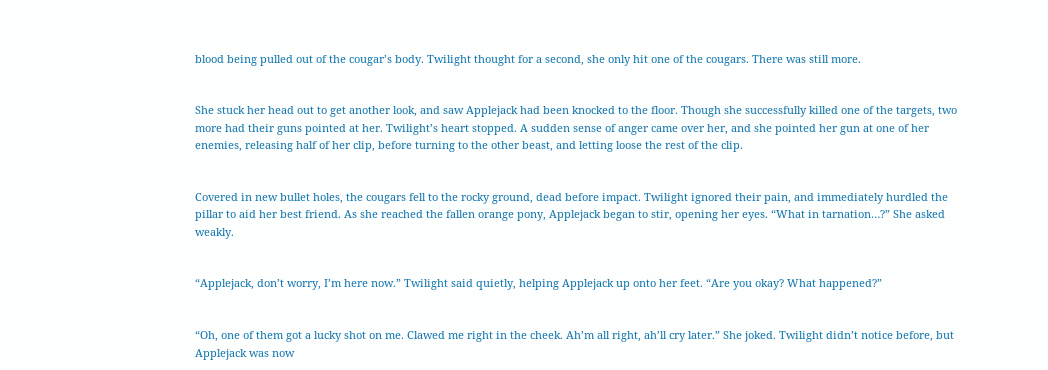blood being pulled out of the cougar’s body. Twilight thought for a second, she only hit one of the cougars. There was still more.


She stuck her head out to get another look, and saw Applejack had been knocked to the floor. Though she successfully killed one of the targets, two more had their guns pointed at her. Twilight’s heart stopped. A sudden sense of anger came over her, and she pointed her gun at one of her enemies, releasing half of her clip, before turning to the other beast, and letting loose the rest of the clip.


Covered in new bullet holes, the cougars fell to the rocky ground, dead before impact. Twilight ignored their pain, and immediately hurdled the pillar to aid her best friend. As she reached the fallen orange pony, Applejack began to stir, opening her eyes. “What in tarnation…?” She asked weakly.


“Applejack, don’t worry, I’m here now.” Twilight said quietly, helping Applejack up onto her feet. “Are you okay? What happened?”


“Oh, one of them got a lucky shot on me. Clawed me right in the cheek. Ah’m all right, ah’ll cry later.” She joked. Twilight didn’t notice before, but Applejack was now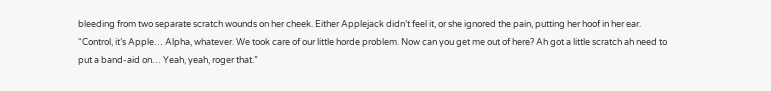bleeding from two separate scratch wounds on her cheek. Either Applejack didn’t feel it, or she ignored the pain, putting her hoof in her ear. “Control, it’s Apple… Alpha, whatever. We took care of our little horde problem. Now can you get me out of here? Ah got a little scratch ah need to put a band-aid on… Yeah, yeah, roger that.”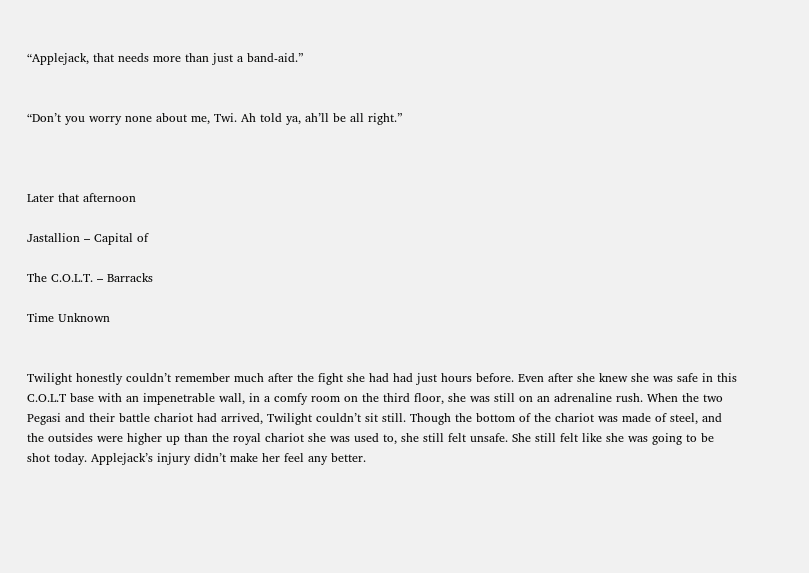“Applejack, that needs more than just a band-aid.”


“Don’t you worry none about me, Twi. Ah told ya, ah’ll be all right.”



Later that afternoon

Jastallion – Capital of

The C.O.L.T. – Barracks

Time Unknown


Twilight honestly couldn’t remember much after the fight she had had just hours before. Even after she knew she was safe in this C.O.L.T base with an impenetrable wall, in a comfy room on the third floor, she was still on an adrenaline rush. When the two Pegasi and their battle chariot had arrived, Twilight couldn’t sit still. Though the bottom of the chariot was made of steel, and the outsides were higher up than the royal chariot she was used to, she still felt unsafe. She still felt like she was going to be shot today. Applejack’s injury didn’t make her feel any better.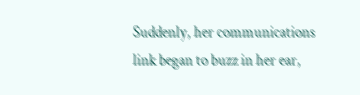Suddenly, her communications link began to buzz in her ear,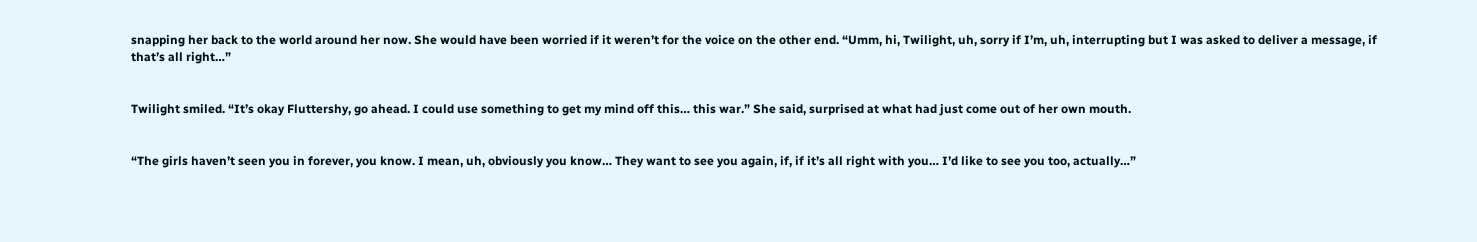snapping her back to the world around her now. She would have been worried if it weren’t for the voice on the other end. “Umm, hi, Twilight, uh, sorry if I’m, uh, interrupting but I was asked to deliver a message, if that’s all right…”


Twilight smiled. “It’s okay Fluttershy, go ahead. I could use something to get my mind off this… this war.” She said, surprised at what had just come out of her own mouth.


“The girls haven’t seen you in forever, you know. I mean, uh, obviously you know… They want to see you again, if, if it’s all right with you… I’d like to see you too, actually…”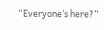“Everyone’s here?”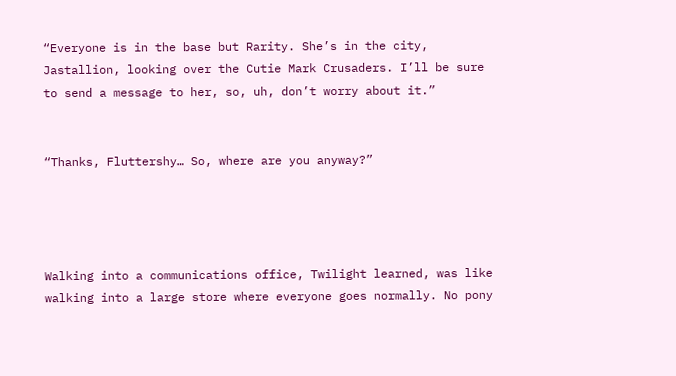“Everyone is in the base but Rarity. She’s in the city, Jastallion, looking over the Cutie Mark Crusaders. I’ll be sure to send a message to her, so, uh, don’t worry about it.”


“Thanks, Fluttershy… So, where are you anyway?”




Walking into a communications office, Twilight learned, was like walking into a large store where everyone goes normally. No pony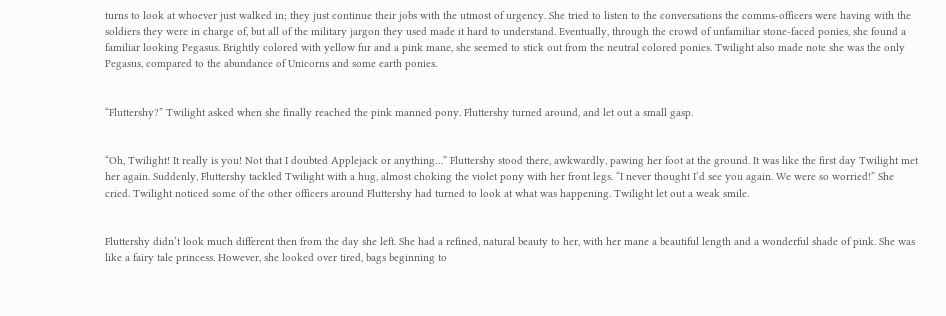turns to look at whoever just walked in; they just continue their jobs with the utmost of urgency. She tried to listen to the conversations the comms-officers were having with the soldiers they were in charge of, but all of the military jargon they used made it hard to understand. Eventually, through the crowd of unfamiliar stone-faced ponies, she found a familiar looking Pegasus. Brightly colored with yellow fur and a pink mane, she seemed to stick out from the neutral colored ponies. Twilight also made note she was the only Pegasus, compared to the abundance of Unicorns and some earth ponies.


“Fluttershy?” Twilight asked when she finally reached the pink manned pony. Fluttershy turned around, and let out a small gasp.


“Oh, Twilight! It really is you! Not that I doubted Applejack or anything…” Fluttershy stood there, awkwardly, pawing her foot at the ground. It was like the first day Twilight met her again. Suddenly, Fluttershy tackled Twilight with a hug, almost choking the violet pony with her front legs. “I never thought I’d see you again. We were so worried!” She cried. Twilight noticed some of the other officers around Fluttershy had turned to look at what was happening. Twilight let out a weak smile.


Fluttershy didn’t look much different then from the day she left. She had a refined, natural beauty to her, with her mane a beautiful length and a wonderful shade of pink. She was like a fairy tale princess. However, she looked over tired, bags beginning to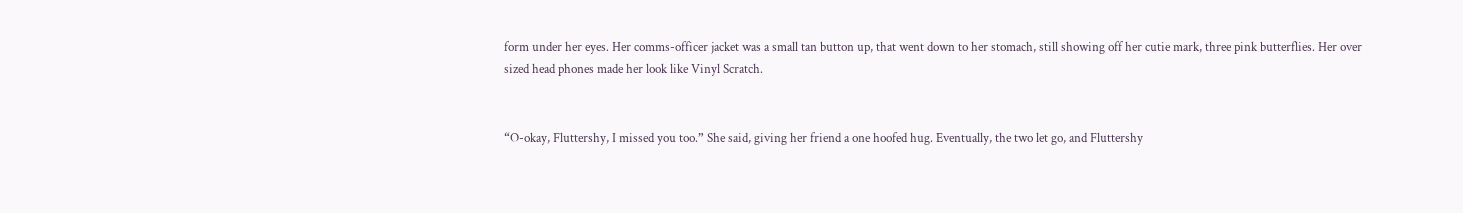form under her eyes. Her comms-officer jacket was a small tan button up, that went down to her stomach, still showing off her cutie mark, three pink butterflies. Her over sized head phones made her look like Vinyl Scratch.


“O-okay, Fluttershy, I missed you too.” She said, giving her friend a one hoofed hug. Eventually, the two let go, and Fluttershy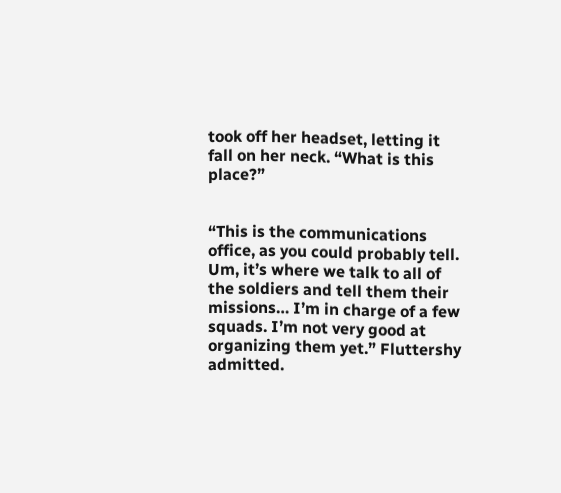took off her headset, letting it fall on her neck. “What is this place?”


“This is the communications office, as you could probably tell. Um, it’s where we talk to all of the soldiers and tell them their missions… I’m in charge of a few squads. I’m not very good at organizing them yet.” Fluttershy admitted.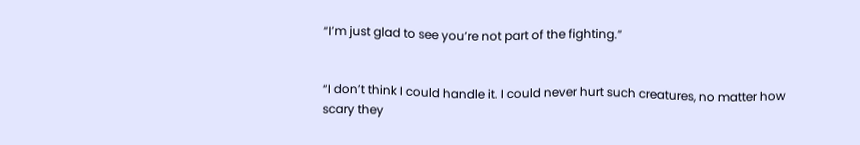“I’m just glad to see you’re not part of the fighting.”


“I don’t think I could handle it. I could never hurt such creatures, no matter how scary they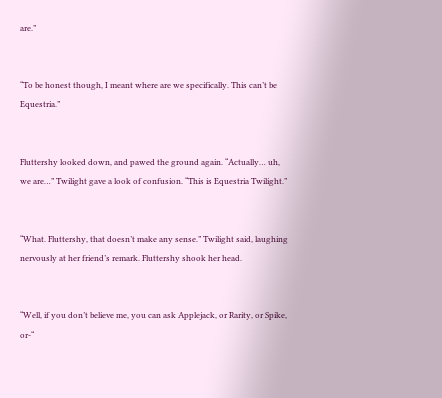are.”


“To be honest though, I meant where are we specifically. This can’t be Equestria.”


Fluttershy looked down, and pawed the ground again. “Actually… uh, we are…” Twilight gave a look of confusion. “This is Equestria Twilight.”


“What. Fluttershy, that doesn’t make any sense.” Twilight said, laughing nervously at her friend’s remark. Fluttershy shook her head.


“Well, if you don’t believe me, you can ask Applejack, or Rarity, or Spike, or-“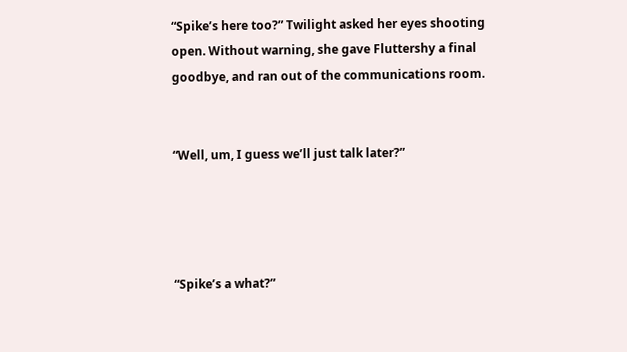“Spike’s here too?” Twilight asked her eyes shooting open. Without warning, she gave Fluttershy a final goodbye, and ran out of the communications room.


“Well, um, I guess we’ll just talk later?”




“Spike’s a what?”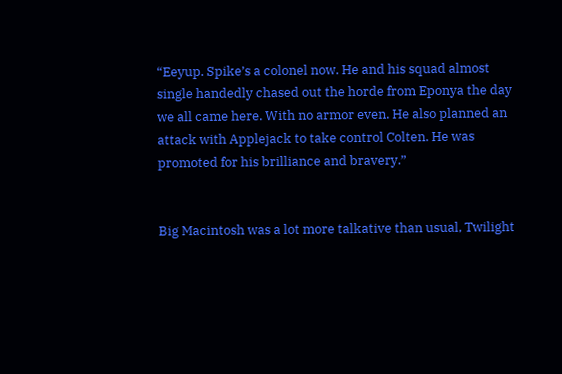“Eeyup. Spike’s a colonel now. He and his squad almost single handedly chased out the horde from Eponya the day we all came here. With no armor even. He also planned an attack with Applejack to take control Colten. He was promoted for his brilliance and bravery.”


Big Macintosh was a lot more talkative than usual, Twilight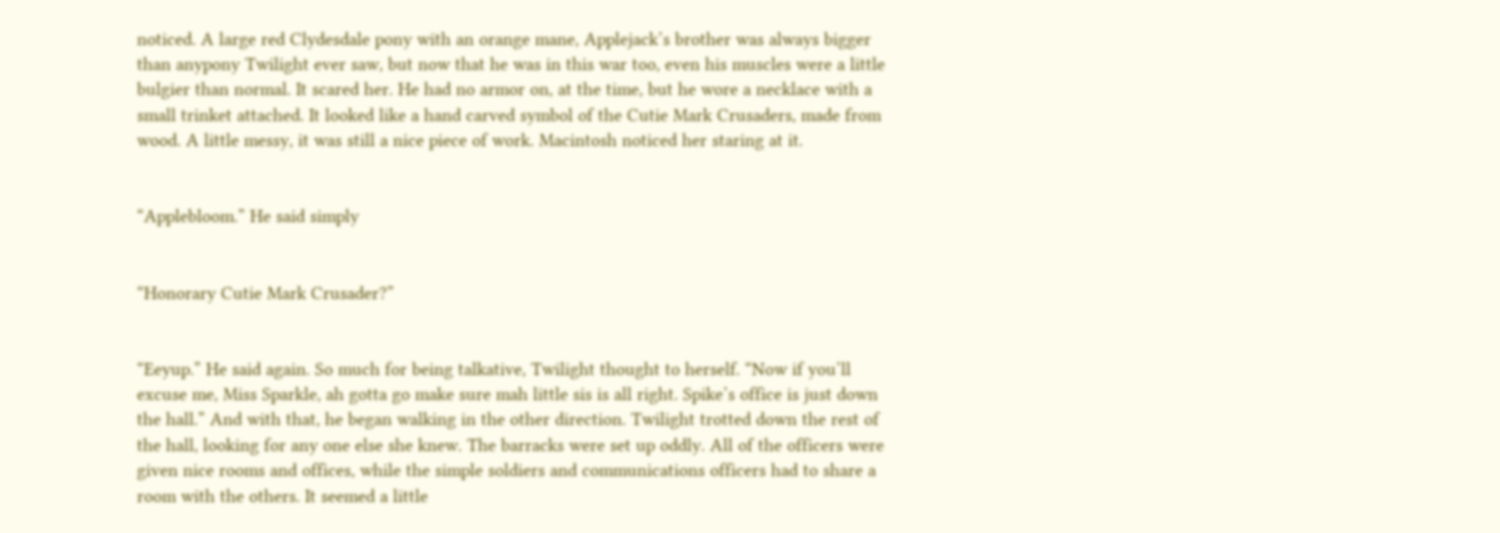noticed. A large red Clydesdale pony with an orange mane, Applejack’s brother was always bigger than anypony Twilight ever saw, but now that he was in this war too, even his muscles were a little bulgier than normal. It scared her. He had no armor on, at the time, but he wore a necklace with a small trinket attached. It looked like a hand carved symbol of the Cutie Mark Crusaders, made from wood. A little messy, it was still a nice piece of work. Macintosh noticed her staring at it.


“Applebloom.” He said simply


“Honorary Cutie Mark Crusader?”


“Eeyup.” He said again. So much for being talkative, Twilight thought to herself. “Now if you’ll excuse me, Miss Sparkle, ah gotta go make sure mah little sis is all right. Spike’s office is just down the hall.” And with that, he began walking in the other direction. Twilight trotted down the rest of the hall, looking for any one else she knew. The barracks were set up oddly. All of the officers were given nice rooms and offices, while the simple soldiers and communications officers had to share a room with the others. It seemed a little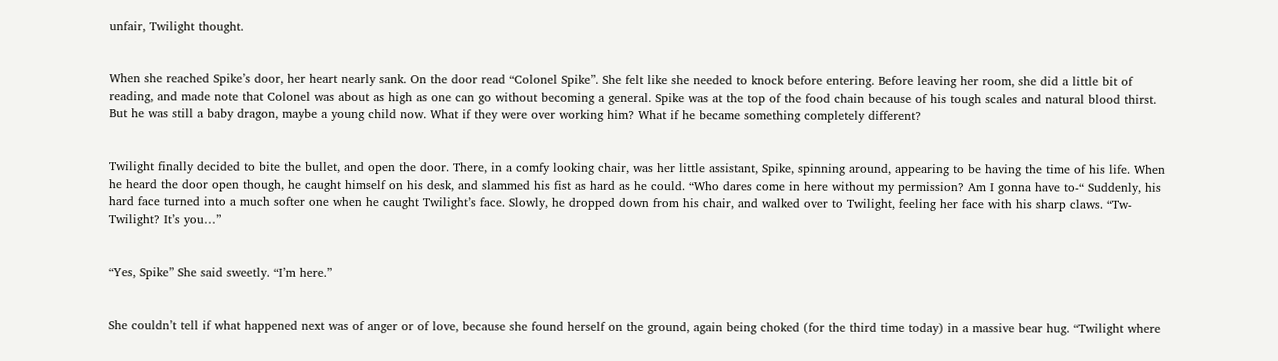unfair, Twilight thought.


When she reached Spike’s door, her heart nearly sank. On the door read “Colonel Spike”. She felt like she needed to knock before entering. Before leaving her room, she did a little bit of reading, and made note that Colonel was about as high as one can go without becoming a general. Spike was at the top of the food chain because of his tough scales and natural blood thirst. But he was still a baby dragon, maybe a young child now. What if they were over working him? What if he became something completely different?


Twilight finally decided to bite the bullet, and open the door. There, in a comfy looking chair, was her little assistant, Spike, spinning around, appearing to be having the time of his life. When he heard the door open though, he caught himself on his desk, and slammed his fist as hard as he could. “Who dares come in here without my permission? Am I gonna have to-“ Suddenly, his hard face turned into a much softer one when he caught Twilight’s face. Slowly, he dropped down from his chair, and walked over to Twilight, feeling her face with his sharp claws. “Tw-Twilight? It’s you…”


“Yes, Spike” She said sweetly. “I’m here.”


She couldn’t tell if what happened next was of anger or of love, because she found herself on the ground, again being choked (for the third time today) in a massive bear hug. “Twilight where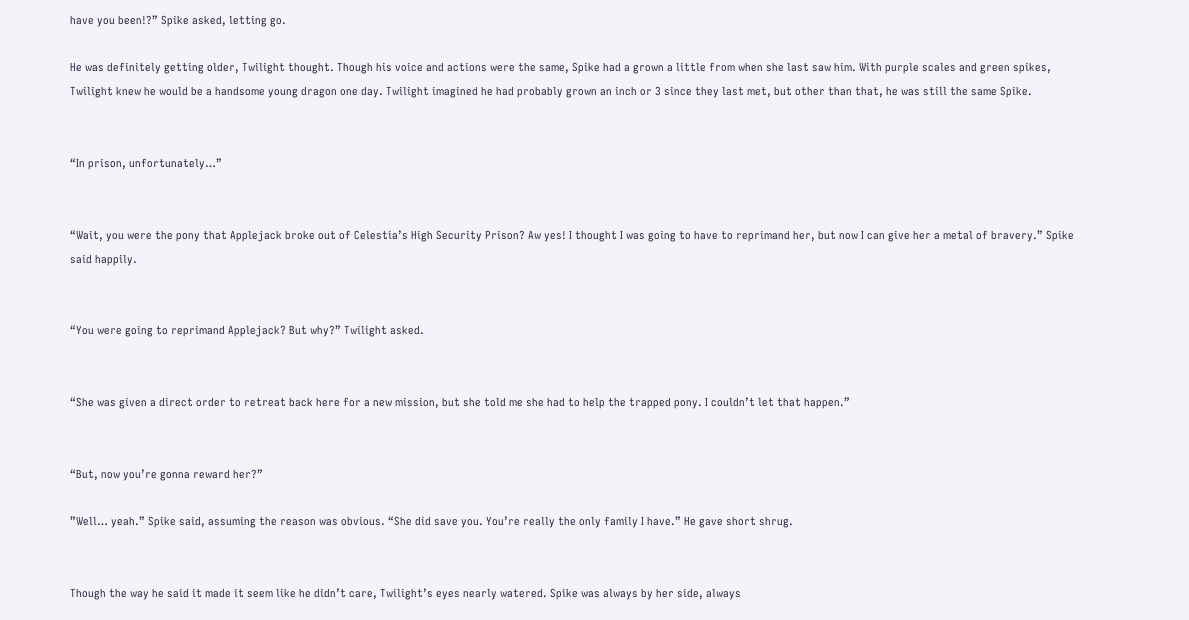have you been!?” Spike asked, letting go.

He was definitely getting older, Twilight thought. Though his voice and actions were the same, Spike had a grown a little from when she last saw him. With purple scales and green spikes, Twilight knew he would be a handsome young dragon one day. Twilight imagined he had probably grown an inch or 3 since they last met, but other than that, he was still the same Spike.


“In prison, unfortunately…”


“Wait, you were the pony that Applejack broke out of Celestia’s High Security Prison? Aw yes! I thought I was going to have to reprimand her, but now I can give her a metal of bravery.” Spike said happily.


“You were going to reprimand Applejack? But why?” Twilight asked.


“She was given a direct order to retreat back here for a new mission, but she told me she had to help the trapped pony. I couldn’t let that happen.”


“But, now you’re gonna reward her?”

”Well… yeah.” Spike said, assuming the reason was obvious. “She did save you. You’re really the only family I have.” He gave short shrug.


Though the way he said it made it seem like he didn’t care, Twilight’s eyes nearly watered. Spike was always by her side, always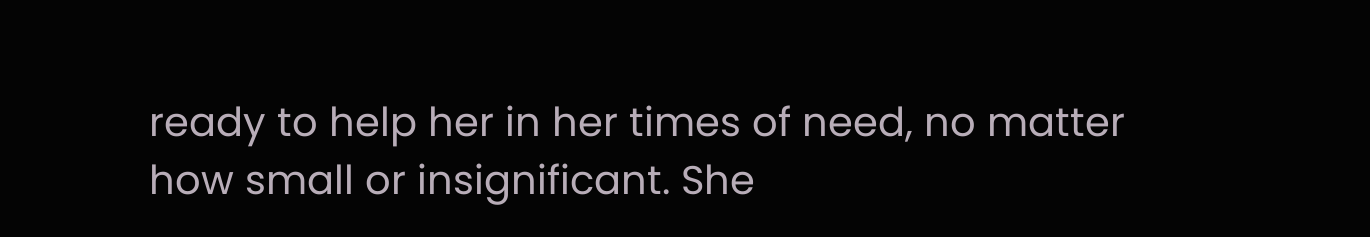ready to help her in her times of need, no matter how small or insignificant. She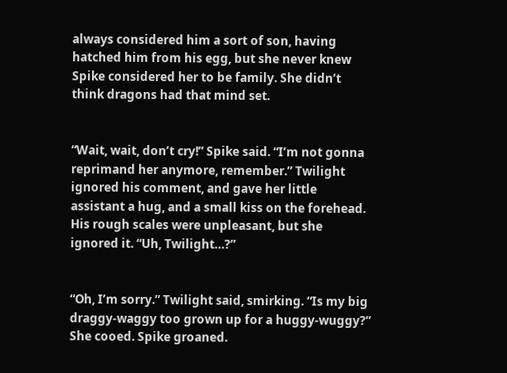always considered him a sort of son, having hatched him from his egg, but she never knew Spike considered her to be family. She didn’t think dragons had that mind set.


“Wait, wait, don’t cry!” Spike said. “I’m not gonna reprimand her anymore, remember.” Twilight ignored his comment, and gave her little assistant a hug, and a small kiss on the forehead. His rough scales were unpleasant, but she ignored it. “Uh, Twilight…?”


“Oh, I’m sorry.” Twilight said, smirking. “Is my big draggy-waggy too grown up for a huggy-wuggy?” She cooed. Spike groaned.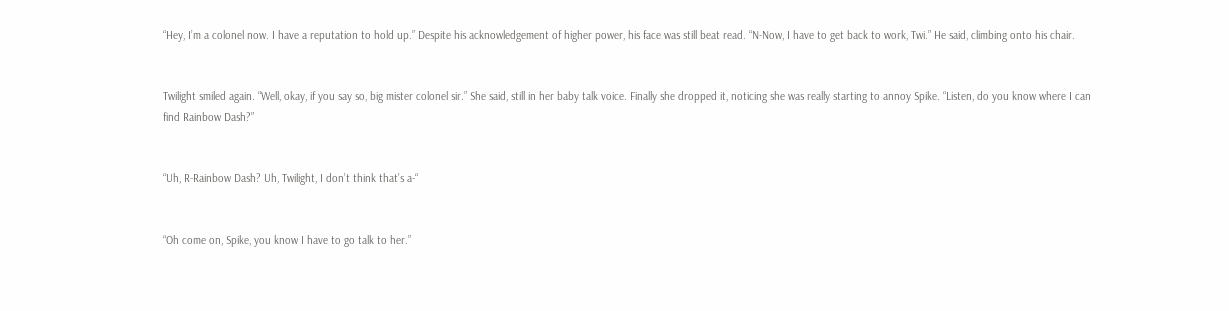“Hey, I’m a colonel now. I have a reputation to hold up.” Despite his acknowledgement of higher power, his face was still beat read. “N-Now, I have to get back to work, Twi.” He said, climbing onto his chair.


Twilight smiled again. “Well, okay, if you say so, big mister colonel sir.” She said, still in her baby talk voice. Finally she dropped it, noticing she was really starting to annoy Spike. “Listen, do you know where I can find Rainbow Dash?”


“Uh, R-Rainbow Dash? Uh, Twilight, I don’t think that’s a-“


“Oh come on, Spike, you know I have to go talk to her.”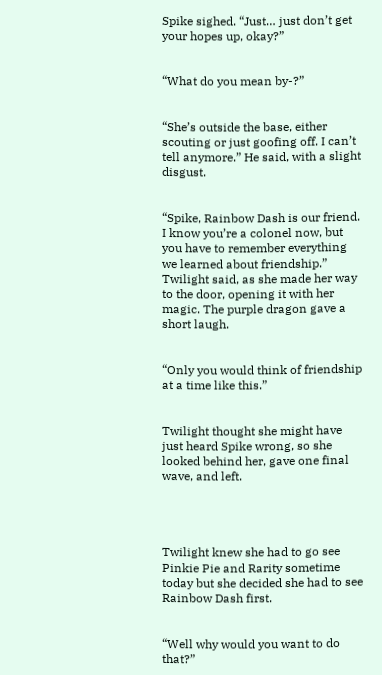Spike sighed. “Just… just don’t get your hopes up, okay?”


“What do you mean by-?”


“She’s outside the base, either scouting or just goofing off. I can’t tell anymore.” He said, with a slight disgust.


“Spike, Rainbow Dash is our friend. I know you’re a colonel now, but you have to remember everything we learned about friendship.” Twilight said, as she made her way to the door, opening it with her magic. The purple dragon gave a short laugh.


“Only you would think of friendship at a time like this.”


Twilight thought she might have just heard Spike wrong, so she looked behind her, gave one final wave, and left.




Twilight knew she had to go see Pinkie Pie and Rarity sometime today but she decided she had to see Rainbow Dash first.


“Well why would you want to do that?”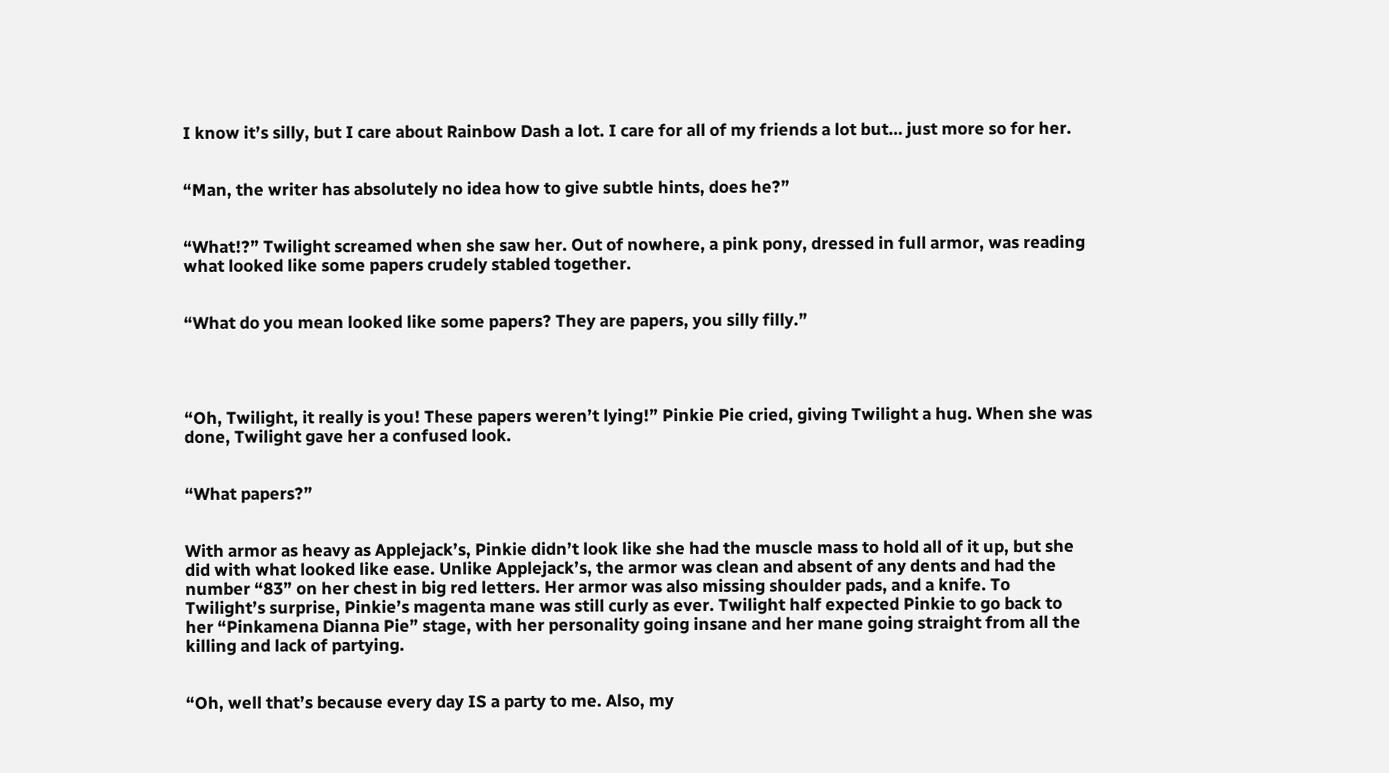I know it’s silly, but I care about Rainbow Dash a lot. I care for all of my friends a lot but… just more so for her.


“Man, the writer has absolutely no idea how to give subtle hints, does he?”


“What!?” Twilight screamed when she saw her. Out of nowhere, a pink pony, dressed in full armor, was reading what looked like some papers crudely stabled together.


“What do you mean looked like some papers? They are papers, you silly filly.”




“Oh, Twilight, it really is you! These papers weren’t lying!” Pinkie Pie cried, giving Twilight a hug. When she was done, Twilight gave her a confused look.


“What papers?”


With armor as heavy as Applejack’s, Pinkie didn’t look like she had the muscle mass to hold all of it up, but she did with what looked like ease. Unlike Applejack’s, the armor was clean and absent of any dents and had the number “83” on her chest in big red letters. Her armor was also missing shoulder pads, and a knife. To Twilight’s surprise, Pinkie’s magenta mane was still curly as ever. Twilight half expected Pinkie to go back to her “Pinkamena Dianna Pie” stage, with her personality going insane and her mane going straight from all the killing and lack of partying.


“Oh, well that’s because every day IS a party to me. Also, my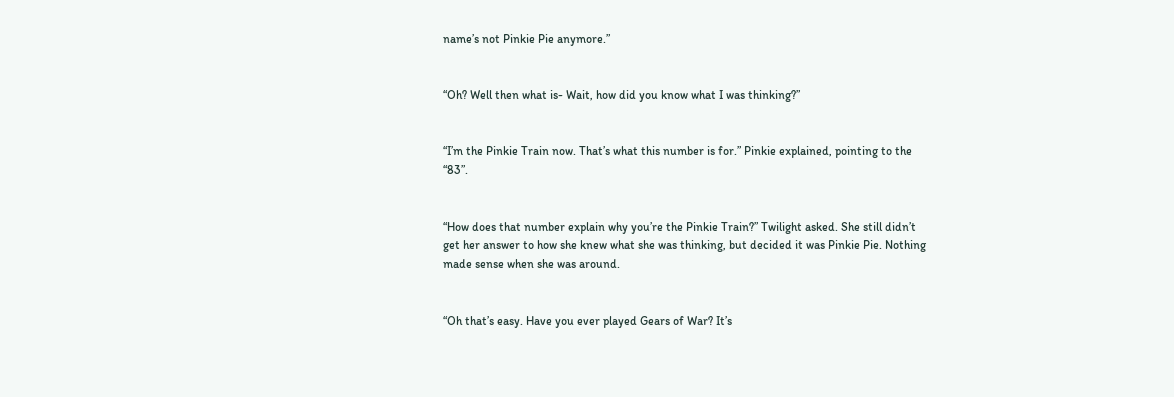name’s not Pinkie Pie anymore.”


“Oh? Well then what is- Wait, how did you know what I was thinking?”


“I’m the Pinkie Train now. That’s what this number is for.” Pinkie explained, pointing to the “83”.


“How does that number explain why you’re the Pinkie Train?” Twilight asked. She still didn’t get her answer to how she knew what she was thinking, but decided it was Pinkie Pie. Nothing made sense when she was around.


“Oh that’s easy. Have you ever played Gears of War? It’s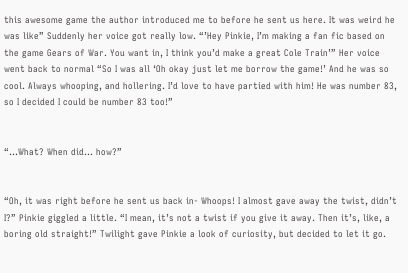this awesome game the author introduced me to before he sent us here. It was weird he was like” Suddenly her voice got really low. “’Hey Pinkie, I’m making a fan fic based on the game Gears of War. You want in, I think you’d make a great Cole Train’” Her voice went back to normal “So I was all ‘Oh okay just let me borrow the game!’ And he was so cool. Always whooping, and hollering. I’d love to have partied with him! He was number 83, so I decided I could be number 83 too!”


“…What? When did… how?”


“Oh, it was right before he sent us back in- Whoops! I almost gave away the twist, didn’t I?” Pinkie giggled a little. “I mean, it’s not a twist if you give it away. Then it’s, like, a boring old straight!” Twilight gave Pinkie a look of curiosity, but decided to let it go.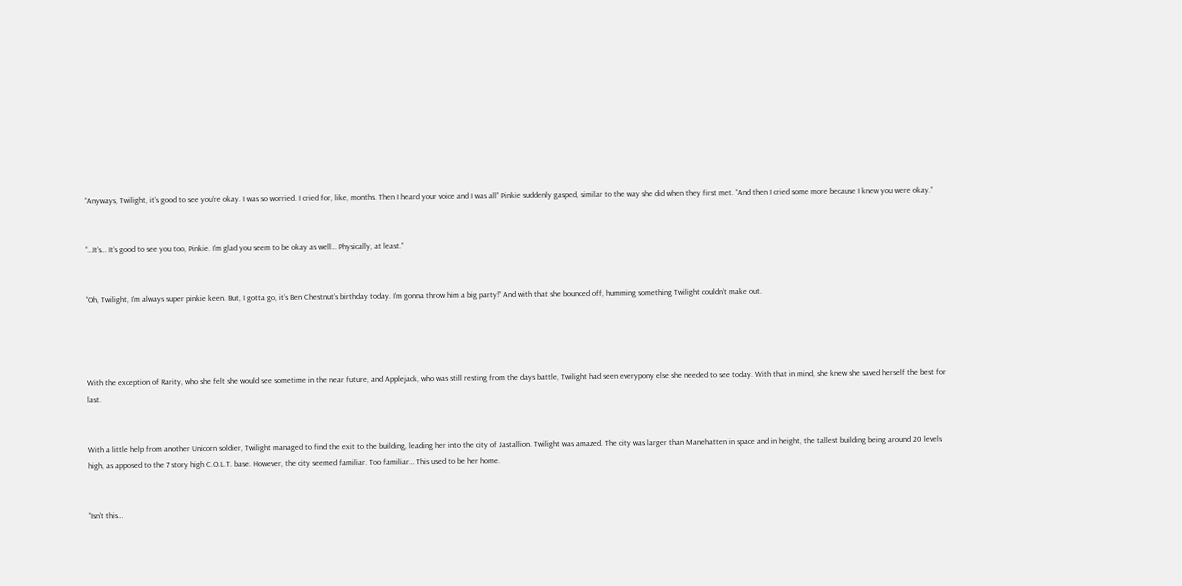“Anyways, Twilight, it’s good to see you’re okay. I was so worried. I cried for, like, months. Then I heard your voice and I was all” Pinkie suddenly gasped, similar to the way she did when they first met. “And then I cried some more because I knew you were okay.”


“…It’s… It’s good to see you too, Pinkie. I’m glad you seem to be okay as well… Physically, at least.”


“Oh, Twilight, I’m always super pinkie keen. But, I gotta go, it’s Ben Chestnut’s birthday today. I’m gonna throw him a big party!” And with that she bounced off, humming something Twilight couldn’t make out.




With the exception of Rarity, who she felt she would see sometime in the near future, and Applejack, who was still resting from the days battle, Twilight had seen everypony else she needed to see today. With that in mind, she knew she saved herself the best for last.


With a little help from another Unicorn soldier, Twilight managed to find the exit to the building, leading her into the city of Jastallion. Twilight was amazed. The city was larger than Manehatten in space and in height, the tallest building being around 20 levels high, as apposed to the 7 story high C.O.L.T. base. However, the city seemed familiar. Too familiar… This used to be her home.


“Isn’t this…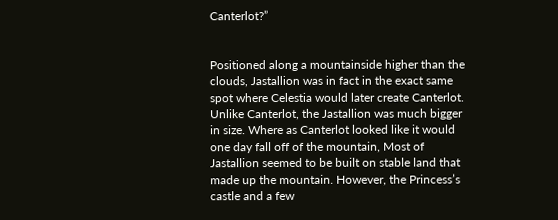Canterlot?”


Positioned along a mountainside higher than the clouds, Jastallion was in fact in the exact same spot where Celestia would later create Canterlot. Unlike Canterlot, the Jastallion was much bigger in size. Where as Canterlot looked like it would one day fall off of the mountain, Most of Jastallion seemed to be built on stable land that made up the mountain. However, the Princess’s castle and a few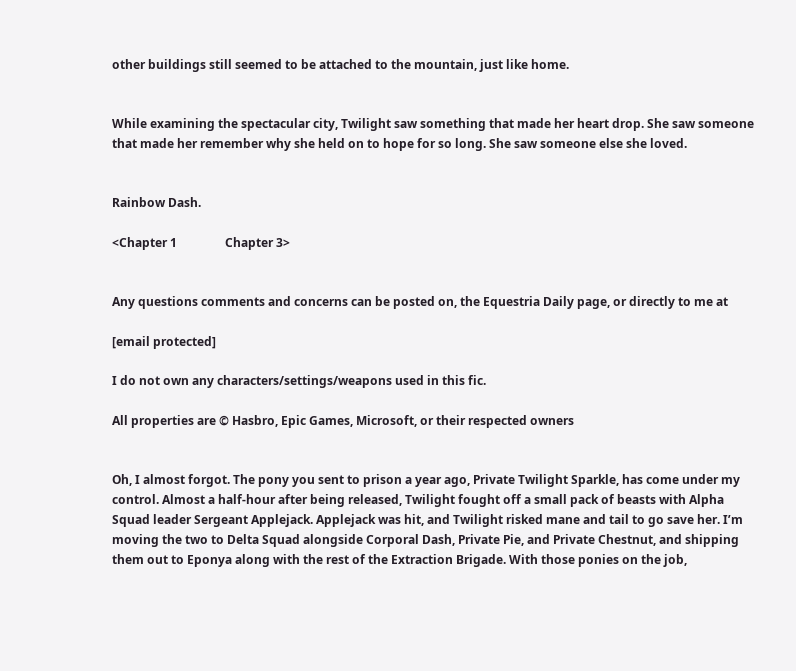other buildings still seemed to be attached to the mountain, just like home.


While examining the spectacular city, Twilight saw something that made her heart drop. She saw someone that made her remember why she held on to hope for so long. She saw someone else she loved.


Rainbow Dash.

<Chapter 1                Chapter 3>


Any questions comments and concerns can be posted on, the Equestria Daily page, or directly to me at

[email protected]

I do not own any characters/settings/weapons used in this fic.

All properties are © Hasbro, Epic Games, Microsoft, or their respected owners


Oh, I almost forgot. The pony you sent to prison a year ago, Private Twilight Sparkle, has come under my control. Almost a half-hour after being released, Twilight fought off a small pack of beasts with Alpha Squad leader Sergeant Applejack. Applejack was hit, and Twilight risked mane and tail to go save her. I’m moving the two to Delta Squad alongside Corporal Dash, Private Pie, and Private Chestnut, and shipping them out to Eponya along with the rest of the Extraction Brigade. With those ponies on the job,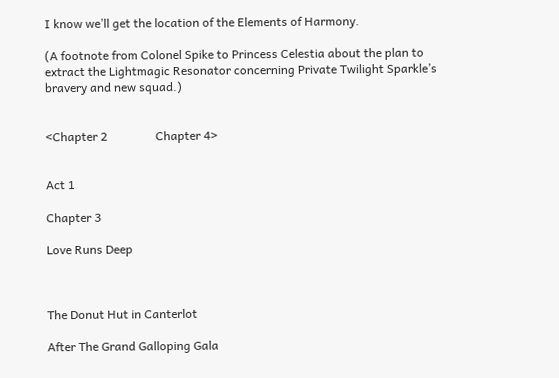I know we’ll get the location of the Elements of Harmony.

(A footnote from Colonel Spike to Princess Celestia about the plan to extract the Lightmagic Resonator concerning Private Twilight Sparkle’s bravery and new squad.)


<Chapter 2                Chapter 4>


Act 1

Chapter 3

Love Runs Deep



The Donut Hut in Canterlot

After The Grand Galloping Gala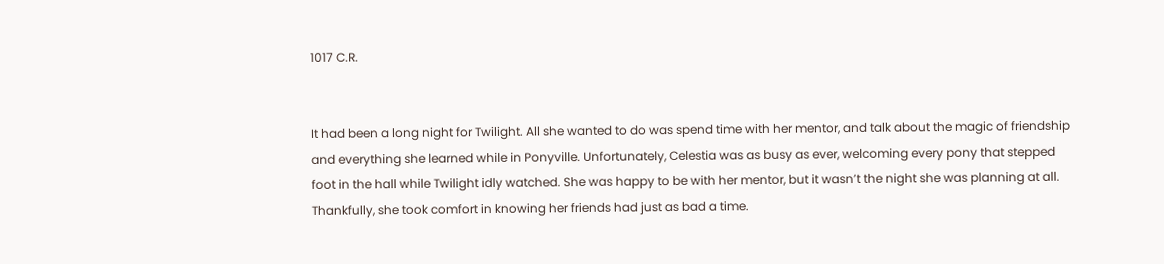1017 C.R.


It had been a long night for Twilight. All she wanted to do was spend time with her mentor, and talk about the magic of friendship and everything she learned while in Ponyville. Unfortunately, Celestia was as busy as ever, welcoming every pony that stepped foot in the hall while Twilight idly watched. She was happy to be with her mentor, but it wasn’t the night she was planning at all. Thankfully, she took comfort in knowing her friends had just as bad a time.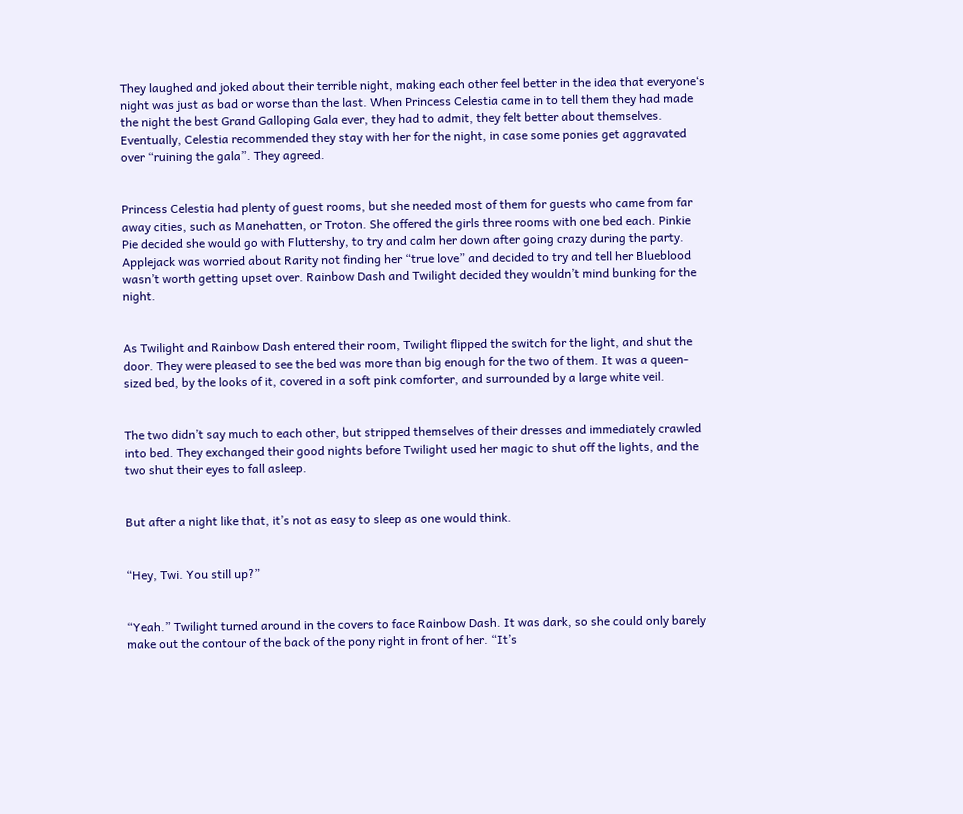They laughed and joked about their terrible night, making each other feel better in the idea that everyone‘s night was just as bad or worse than the last. When Princess Celestia came in to tell them they had made the night the best Grand Galloping Gala ever, they had to admit, they felt better about themselves. Eventually, Celestia recommended they stay with her for the night, in case some ponies get aggravated over “ruining the gala”. They agreed.


Princess Celestia had plenty of guest rooms, but she needed most of them for guests who came from far away cities, such as Manehatten, or Troton. She offered the girls three rooms with one bed each. Pinkie Pie decided she would go with Fluttershy, to try and calm her down after going crazy during the party. Applejack was worried about Rarity not finding her “true love” and decided to try and tell her Blueblood wasn’t worth getting upset over. Rainbow Dash and Twilight decided they wouldn’t mind bunking for the night.


As Twilight and Rainbow Dash entered their room, Twilight flipped the switch for the light, and shut the door. They were pleased to see the bed was more than big enough for the two of them. It was a queen-sized bed, by the looks of it, covered in a soft pink comforter, and surrounded by a large white veil.


The two didn’t say much to each other, but stripped themselves of their dresses and immediately crawled into bed. They exchanged their good nights before Twilight used her magic to shut off the lights, and the two shut their eyes to fall asleep.


But after a night like that, it’s not as easy to sleep as one would think.


“Hey, Twi. You still up?”


“Yeah.” Twilight turned around in the covers to face Rainbow Dash. It was dark, so she could only barely make out the contour of the back of the pony right in front of her. “It’s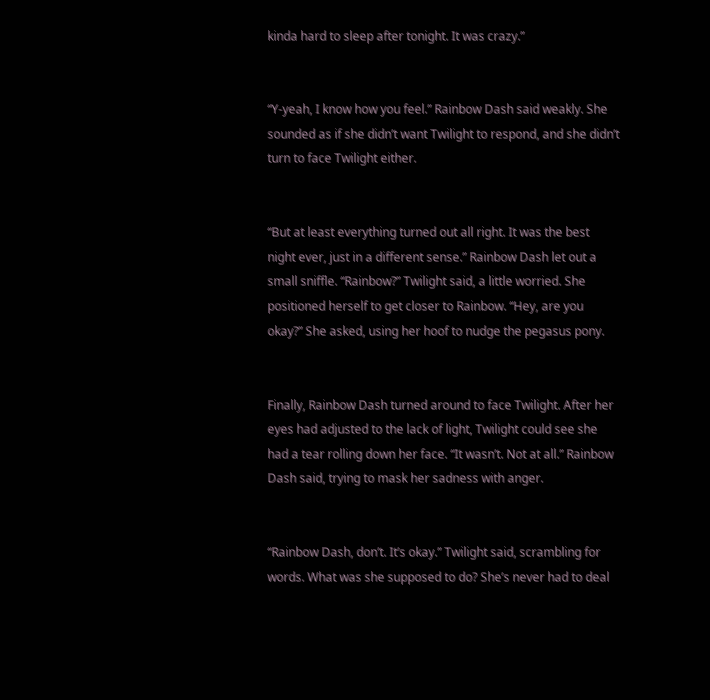kinda hard to sleep after tonight. It was crazy.”


“Y-yeah, I know how you feel.” Rainbow Dash said weakly. She sounded as if she didn’t want Twilight to respond, and she didn’t turn to face Twilight either.


“But at least everything turned out all right. It was the best night ever, just in a different sense.” Rainbow Dash let out a small sniffle. “Rainbow?” Twilight said, a little worried. She positioned herself to get closer to Rainbow. “Hey, are you okay?” She asked, using her hoof to nudge the pegasus pony.


Finally, Rainbow Dash turned around to face Twilight. After her eyes had adjusted to the lack of light, Twilight could see she had a tear rolling down her face. “It wasn’t. Not at all.” Rainbow Dash said, trying to mask her sadness with anger.


“Rainbow Dash, don’t. It’s okay.” Twilight said, scrambling for words. What was she supposed to do? She’s never had to deal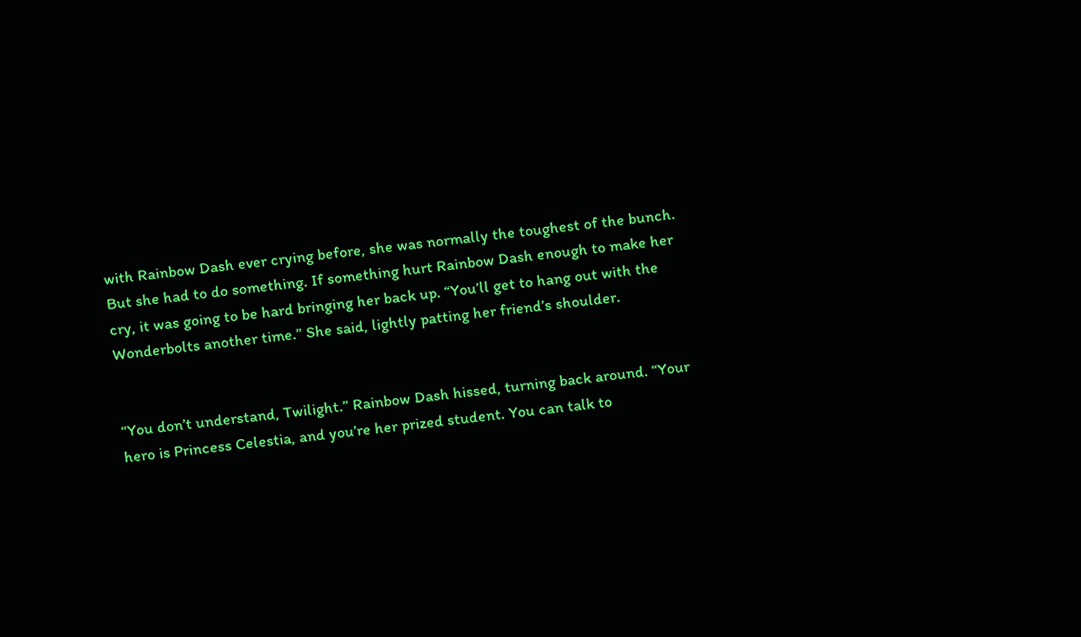with Rainbow Dash ever crying before, she was normally the toughest of the bunch. But she had to do something. If something hurt Rainbow Dash enough to make her cry, it was going to be hard bringing her back up. “You’ll get to hang out with the Wonderbolts another time.” She said, lightly patting her friend’s shoulder.


“You don’t understand, Twilight.” Rainbow Dash hissed, turning back around. “Your hero is Princess Celestia, and you’re her prized student. You can talk to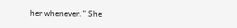her whenever.” She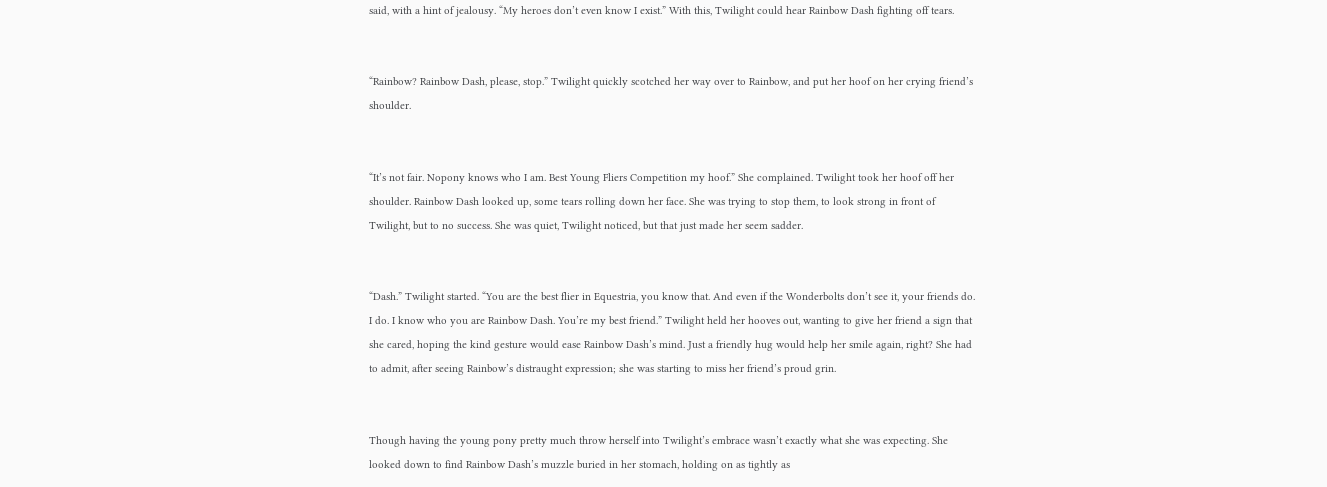said, with a hint of jealousy. “My heroes don’t even know I exist.” With this, Twilight could hear Rainbow Dash fighting off tears.


“Rainbow? Rainbow Dash, please, stop.” Twilight quickly scotched her way over to Rainbow, and put her hoof on her crying friend’s shoulder.


“It’s not fair. Nopony knows who I am. Best Young Fliers Competition my hoof.” She complained. Twilight took her hoof off her shoulder. Rainbow Dash looked up, some tears rolling down her face. She was trying to stop them, to look strong in front of Twilight, but to no success. She was quiet, Twilight noticed, but that just made her seem sadder.


“Dash.” Twilight started. “You are the best flier in Equestria, you know that. And even if the Wonderbolts don’t see it, your friends do. I do. I know who you are Rainbow Dash. You’re my best friend.” Twilight held her hooves out, wanting to give her friend a sign that she cared, hoping the kind gesture would ease Rainbow Dash’s mind. Just a friendly hug would help her smile again, right? She had to admit, after seeing Rainbow’s distraught expression; she was starting to miss her friend’s proud grin.


Though having the young pony pretty much throw herself into Twilight’s embrace wasn’t exactly what she was expecting. She looked down to find Rainbow Dash’s muzzle buried in her stomach, holding on as tightly as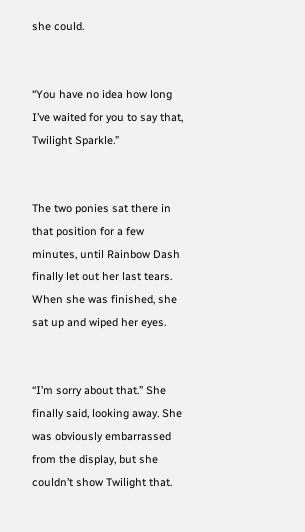she could.


“You have no idea how long I’ve waited for you to say that, Twilight Sparkle.”


The two ponies sat there in that position for a few minutes, until Rainbow Dash finally let out her last tears. When she was finished, she sat up and wiped her eyes.


“I’m sorry about that.” She finally said, looking away. She was obviously embarrassed from the display, but she couldn’t show Twilight that.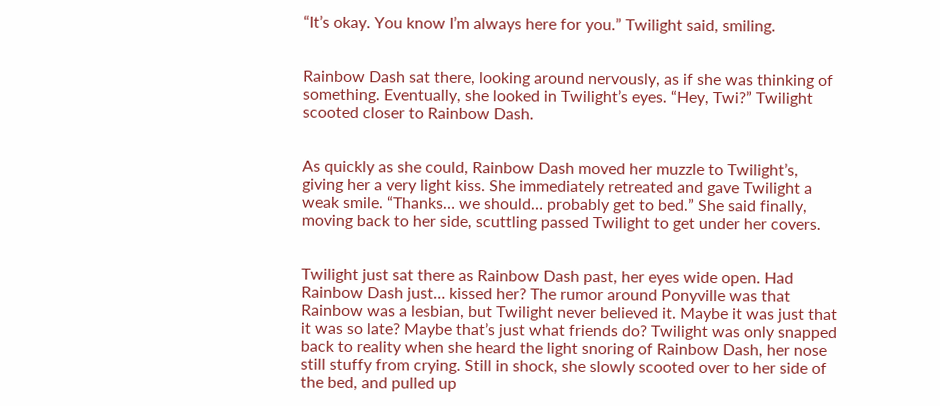“It’s okay. You know I’m always here for you.” Twilight said, smiling.


Rainbow Dash sat there, looking around nervously, as if she was thinking of something. Eventually, she looked in Twilight’s eyes. “Hey, Twi?” Twilight scooted closer to Rainbow Dash.


As quickly as she could, Rainbow Dash moved her muzzle to Twilight’s, giving her a very light kiss. She immediately retreated and gave Twilight a weak smile. “Thanks… we should… probably get to bed.” She said finally, moving back to her side, scuttling passed Twilight to get under her covers.


Twilight just sat there as Rainbow Dash past, her eyes wide open. Had Rainbow Dash just… kissed her? The rumor around Ponyville was that Rainbow was a lesbian, but Twilight never believed it. Maybe it was just that it was so late? Maybe that’s just what friends do? Twilight was only snapped back to reality when she heard the light snoring of Rainbow Dash, her nose still stuffy from crying. Still in shock, she slowly scooted over to her side of the bed, and pulled up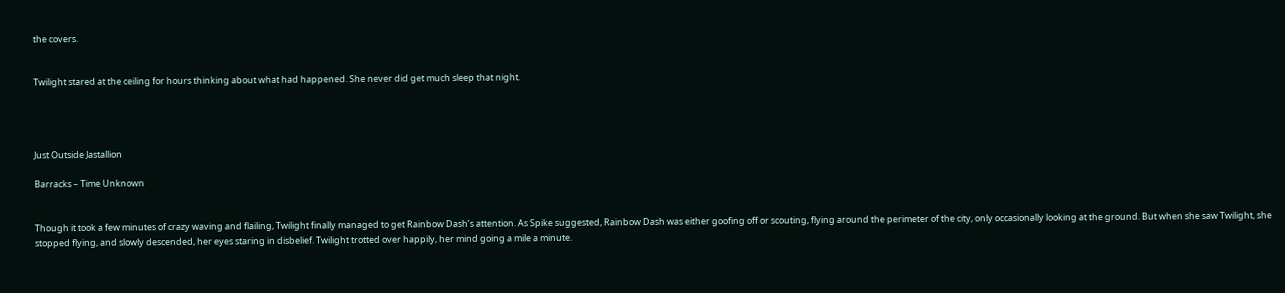the covers.


Twilight stared at the ceiling for hours thinking about what had happened. She never did get much sleep that night.




Just Outside Jastallion

Barracks – Time Unknown


Though it took a few minutes of crazy waving and flailing, Twilight finally managed to get Rainbow Dash’s attention. As Spike suggested, Rainbow Dash was either goofing off or scouting, flying around the perimeter of the city, only occasionally looking at the ground. But when she saw Twilight, she stopped flying, and slowly descended, her eyes staring in disbelief. Twilight trotted over happily, her mind going a mile a minute.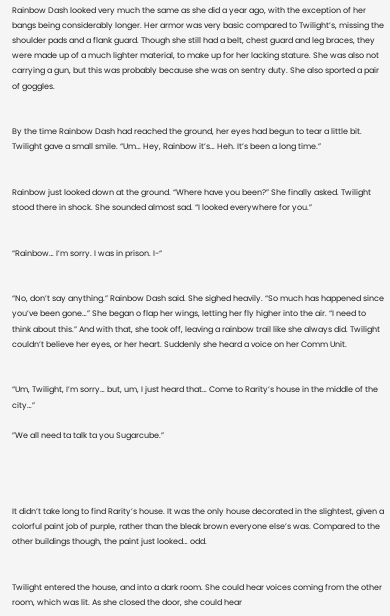Rainbow Dash looked very much the same as she did a year ago, with the exception of her bangs being considerably longer. Her armor was very basic compared to Twilight’s, missing the shoulder pads and a flank guard. Though she still had a belt, chest guard and leg braces, they were made up of a much lighter material, to make up for her lacking stature. She was also not carrying a gun, but this was probably because she was on sentry duty. She also sported a pair of goggles.


By the time Rainbow Dash had reached the ground, her eyes had begun to tear a little bit. Twilight gave a small smile. “Um… Hey, Rainbow it’s… Heh. It’s been a long time.”


Rainbow just looked down at the ground. “Where have you been?” She finally asked. Twilight stood there in shock. She sounded almost sad. “I looked everywhere for you.”


“Rainbow… I’m sorry. I was in prison. I-“


“No, don’t say anything.” Rainbow Dash said. She sighed heavily. “So much has happened since you’ve been gone…” She began o flap her wings, letting her fly higher into the air. “I need to think about this.” And with that, she took off, leaving a rainbow trail like she always did. Twilight couldn’t believe her eyes, or her heart. Suddenly she heard a voice on her Comm Unit.


“Um, Twilight, I’m sorry… but, um, I just heard that… Come to Rarity’s house in the middle of the city…”

”We all need ta talk ta you Sugarcube.”




It didn’t take long to find Rarity’s house. It was the only house decorated in the slightest, given a colorful paint job of purple, rather than the bleak brown everyone else’s was. Compared to the other buildings though, the paint just looked… odd.


Twilight entered the house, and into a dark room. She could hear voices coming from the other room, which was lit. As she closed the door, she could hear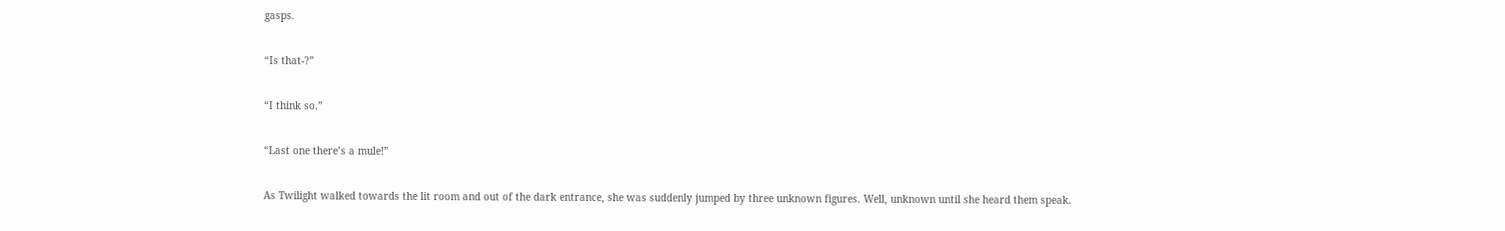gasps.


“Is that-?”


“I think so.”


“Last one there’s a mule!”


As Twilight walked towards the lit room and out of the dark entrance, she was suddenly jumped by three unknown figures. Well, unknown until she heard them speak.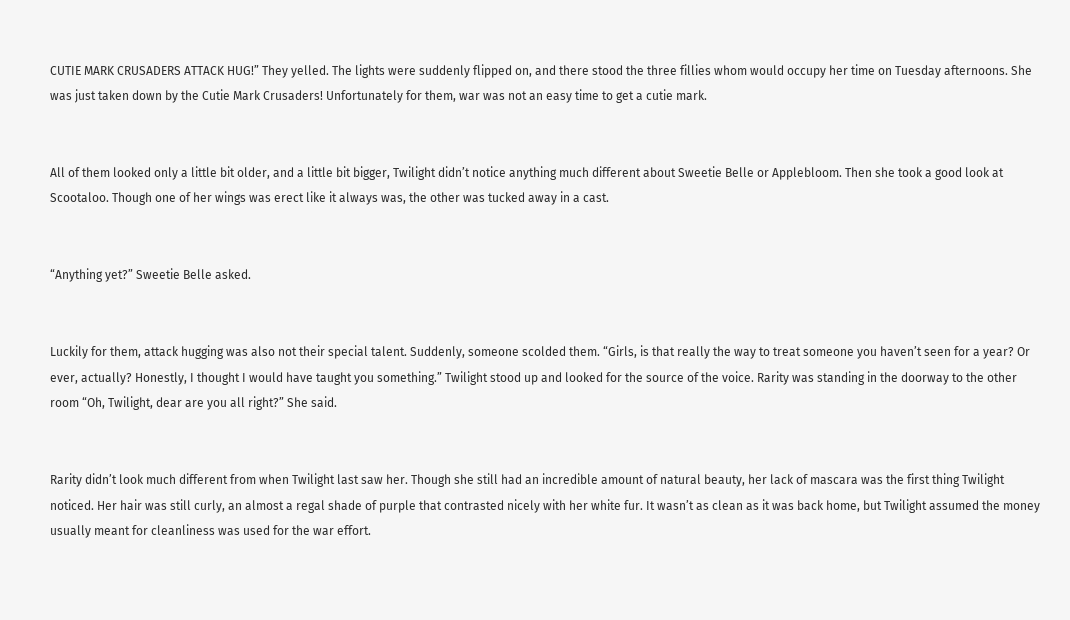CUTIE MARK CRUSADERS ATTACK HUG!” They yelled. The lights were suddenly flipped on, and there stood the three fillies whom would occupy her time on Tuesday afternoons. She was just taken down by the Cutie Mark Crusaders! Unfortunately for them, war was not an easy time to get a cutie mark.


All of them looked only a little bit older, and a little bit bigger, Twilight didn’t notice anything much different about Sweetie Belle or Applebloom. Then she took a good look at Scootaloo. Though one of her wings was erect like it always was, the other was tucked away in a cast.


“Anything yet?” Sweetie Belle asked.


Luckily for them, attack hugging was also not their special talent. Suddenly, someone scolded them. “Girls, is that really the way to treat someone you haven’t seen for a year? Or ever, actually? Honestly, I thought I would have taught you something.” Twilight stood up and looked for the source of the voice. Rarity was standing in the doorway to the other room “Oh, Twilight, dear are you all right?” She said.


Rarity didn’t look much different from when Twilight last saw her. Though she still had an incredible amount of natural beauty, her lack of mascara was the first thing Twilight noticed. Her hair was still curly, an almost a regal shade of purple that contrasted nicely with her white fur. It wasn’t as clean as it was back home, but Twilight assumed the money usually meant for cleanliness was used for the war effort.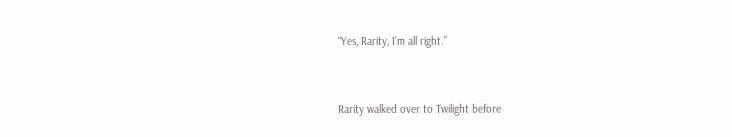“Yes, Rarity, I’m all right.”


Rarity walked over to Twilight before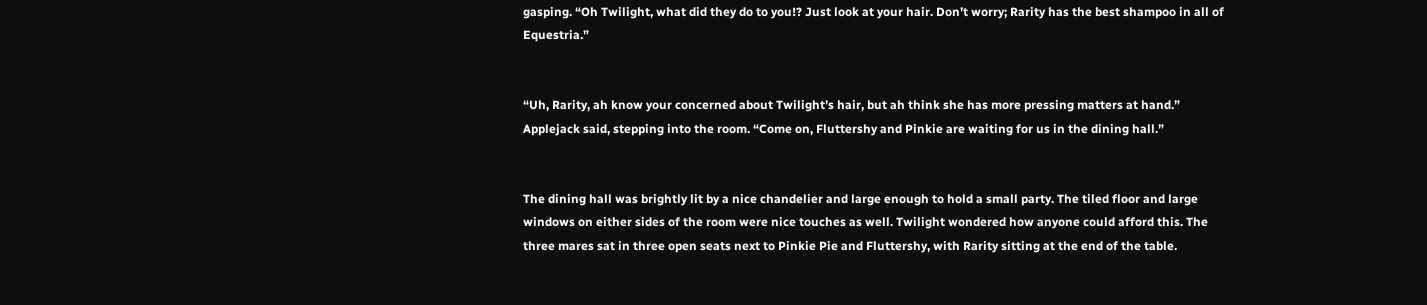gasping. “Oh Twilight, what did they do to you!? Just look at your hair. Don’t worry; Rarity has the best shampoo in all of Equestria.”


“Uh, Rarity, ah know your concerned about Twilight’s hair, but ah think she has more pressing matters at hand.” Applejack said, stepping into the room. “Come on, Fluttershy and Pinkie are waiting for us in the dining hall.”


The dining hall was brightly lit by a nice chandelier and large enough to hold a small party. The tiled floor and large windows on either sides of the room were nice touches as well. Twilight wondered how anyone could afford this. The three mares sat in three open seats next to Pinkie Pie and Fluttershy, with Rarity sitting at the end of the table.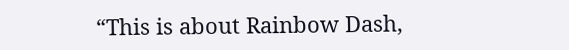“This is about Rainbow Dash,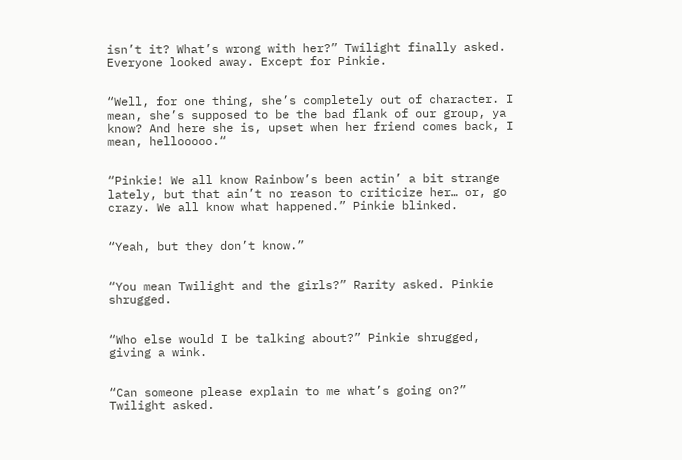isn’t it? What’s wrong with her?” Twilight finally asked. Everyone looked away. Except for Pinkie.


“Well, for one thing, she’s completely out of character. I mean, she’s supposed to be the bad flank of our group, ya know? And here she is, upset when her friend comes back, I mean, hellooooo.“


“Pinkie! We all know Rainbow’s been actin’ a bit strange lately, but that ain’t no reason to criticize her… or, go crazy. We all know what happened.” Pinkie blinked.


“Yeah, but they don’t know.”


“You mean Twilight and the girls?” Rarity asked. Pinkie shrugged.


“Who else would I be talking about?” Pinkie shrugged, giving a wink.


“Can someone please explain to me what’s going on?” Twilight asked.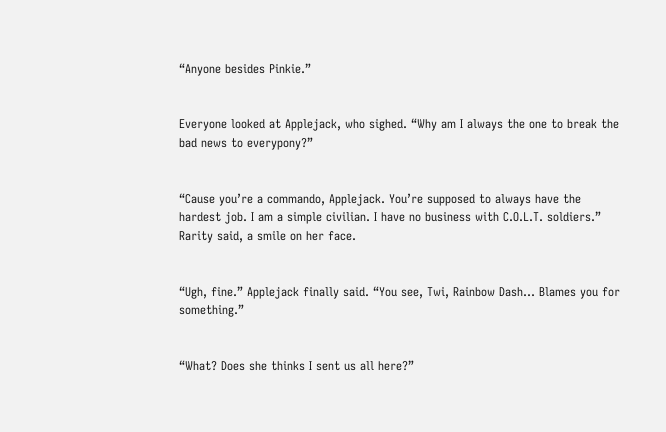“Anyone besides Pinkie.”


Everyone looked at Applejack, who sighed. “Why am I always the one to break the bad news to everypony?”


“Cause you’re a commando, Applejack. You’re supposed to always have the hardest job. I am a simple civilian. I have no business with C.O.L.T. soldiers.” Rarity said, a smile on her face.


“Ugh, fine.” Applejack finally said. “You see, Twi, Rainbow Dash… Blames you for something.”


“What? Does she thinks I sent us all here?”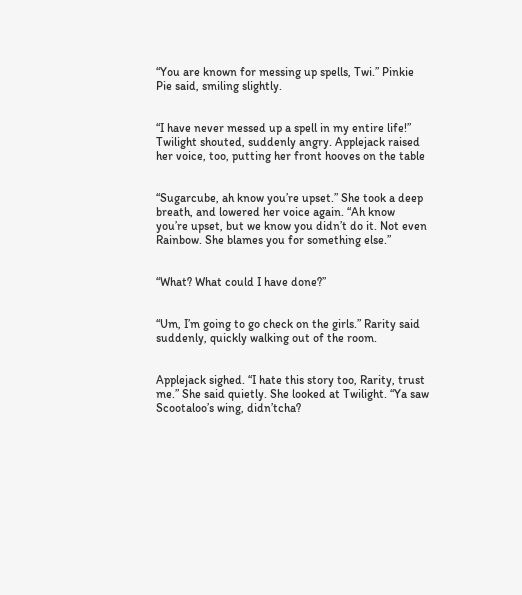“You are known for messing up spells, Twi.” Pinkie Pie said, smiling slightly.


“I have never messed up a spell in my entire life!” Twilight shouted, suddenly angry. Applejack raised her voice, too, putting her front hooves on the table


“Sugarcube, ah know you’re upset.” She took a deep breath, and lowered her voice again. “Ah know you’re upset, but we know you didn’t do it. Not even Rainbow. She blames you for something else.”


“What? What could I have done?”


“Um, I’m going to go check on the girls.” Rarity said suddenly, quickly walking out of the room.


Applejack sighed. “I hate this story too, Rarity, trust me.” She said quietly. She looked at Twilight. “Ya saw Scootaloo’s wing, didn’tcha?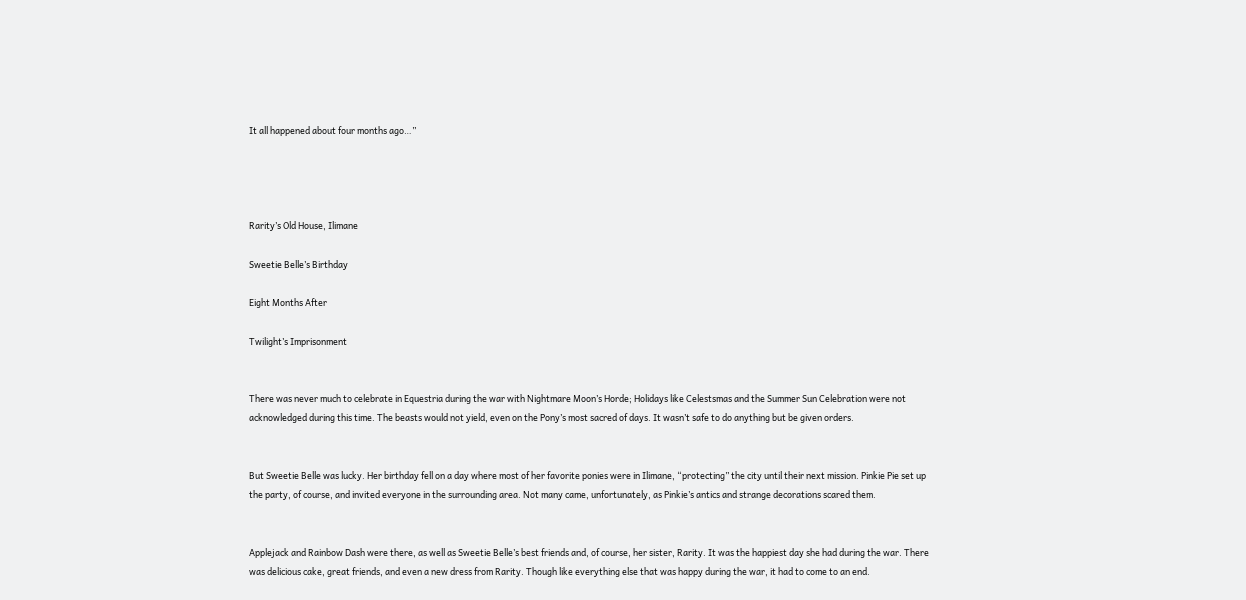It all happened about four months ago…”




Rarity’s Old House, Ilimane

Sweetie Belle’s Birthday

Eight Months After

Twilight’s Imprisonment


There was never much to celebrate in Equestria during the war with Nightmare Moon’s Horde; Holidays like Celestsmas and the Summer Sun Celebration were not acknowledged during this time. The beasts would not yield, even on the Pony’s most sacred of days. It wasn’t safe to do anything but be given orders.


But Sweetie Belle was lucky. Her birthday fell on a day where most of her favorite ponies were in Ilimane, “protecting” the city until their next mission. Pinkie Pie set up the party, of course, and invited everyone in the surrounding area. Not many came, unfortunately, as Pinkie’s antics and strange decorations scared them.


Applejack and Rainbow Dash were there, as well as Sweetie Belle’s best friends and, of course, her sister, Rarity. It was the happiest day she had during the war. There was delicious cake, great friends, and even a new dress from Rarity. Though like everything else that was happy during the war, it had to come to an end.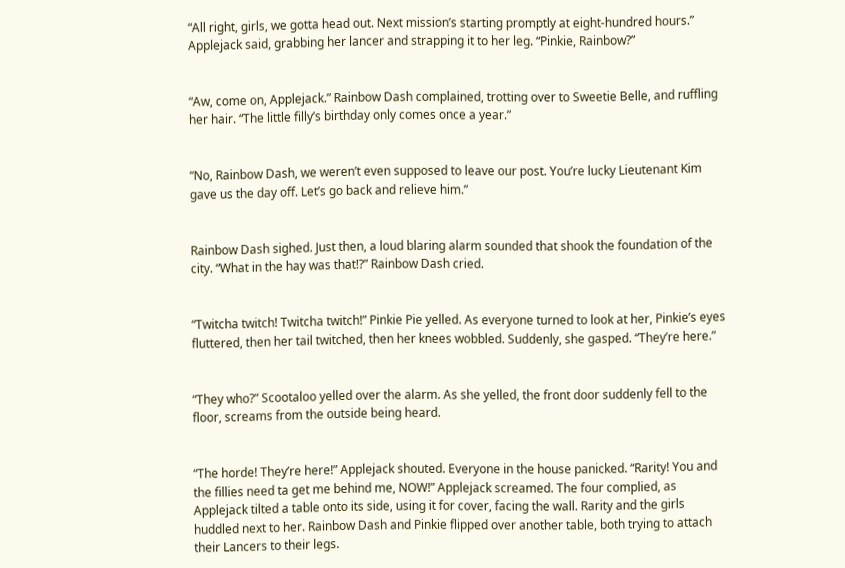“All right, girls, we gotta head out. Next mission’s starting promptly at eight-hundred hours.” Applejack said, grabbing her lancer and strapping it to her leg. “Pinkie, Rainbow?”


“Aw, come on, Applejack.” Rainbow Dash complained, trotting over to Sweetie Belle, and ruffling her hair. “The little filly’s birthday only comes once a year.”


“No, Rainbow Dash, we weren’t even supposed to leave our post. You’re lucky Lieutenant Kim gave us the day off. Let’s go back and relieve him.”


Rainbow Dash sighed. Just then, a loud blaring alarm sounded that shook the foundation of the city. “What in the hay was that!?” Rainbow Dash cried.


“Twitcha twitch! Twitcha twitch!” Pinkie Pie yelled. As everyone turned to look at her, Pinkie’s eyes fluttered, then her tail twitched, then her knees wobbled. Suddenly, she gasped. “They’re here.”


“They who?” Scootaloo yelled over the alarm. As she yelled, the front door suddenly fell to the floor, screams from the outside being heard.


“The horde! They’re here!” Applejack shouted. Everyone in the house panicked. “Rarity! You and the fillies need ta get me behind me, NOW!” Applejack screamed. The four complied, as Applejack tilted a table onto its side, using it for cover, facing the wall. Rarity and the girls huddled next to her. Rainbow Dash and Pinkie flipped over another table, both trying to attach their Lancers to their legs.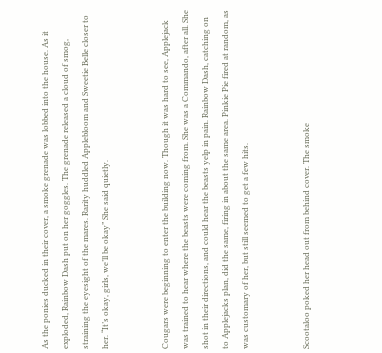As the ponies ducked in their cover, a smoke grenade was lobbed into the house. As it exploded, Rainbow Dash put on her goggles. The grenade released a cloud of smog, straining the eyesight of the mares. Rarity huddled Applebloom and Sweetie Belle closer to her. “It’s okay, girls, we’ll be okay” She said quietly.


Cougars were beginning to enter the building now. Though it was hard to see, Applejack was trained to hear where the beasts were coming from. She was a Commando, after all. She shot in their directions, and could hear the beasts yelp in pain. Rainbow Dash, catching on to Applejacks plan, did the same, firing in about the same area. Pinkie Pie fired at random, as was customary of her, but still seemed to get a few hits.


Scootaloo poked her head out from behind cover. The smoke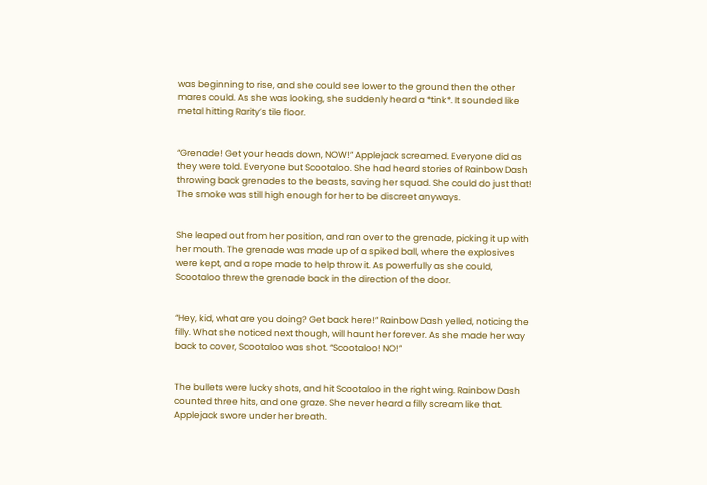was beginning to rise, and she could see lower to the ground then the other mares could. As she was looking, she suddenly heard a *tink*. It sounded like metal hitting Rarity’s tile floor.


“Grenade! Get your heads down, NOW!” Applejack screamed. Everyone did as they were told. Everyone but Scootaloo. She had heard stories of Rainbow Dash throwing back grenades to the beasts, saving her squad. She could do just that! The smoke was still high enough for her to be discreet anyways.


She leaped out from her position, and ran over to the grenade, picking it up with her mouth. The grenade was made up of a spiked ball, where the explosives were kept, and a rope made to help throw it. As powerfully as she could, Scootaloo threw the grenade back in the direction of the door.


“Hey, kid, what are you doing? Get back here!” Rainbow Dash yelled, noticing the filly. What she noticed next though, will haunt her forever. As she made her way back to cover, Scootaloo was shot. “Scootaloo! NO!”


The bullets were lucky shots, and hit Scootaloo in the right wing. Rainbow Dash counted three hits, and one graze. She never heard a filly scream like that. Applejack swore under her breath.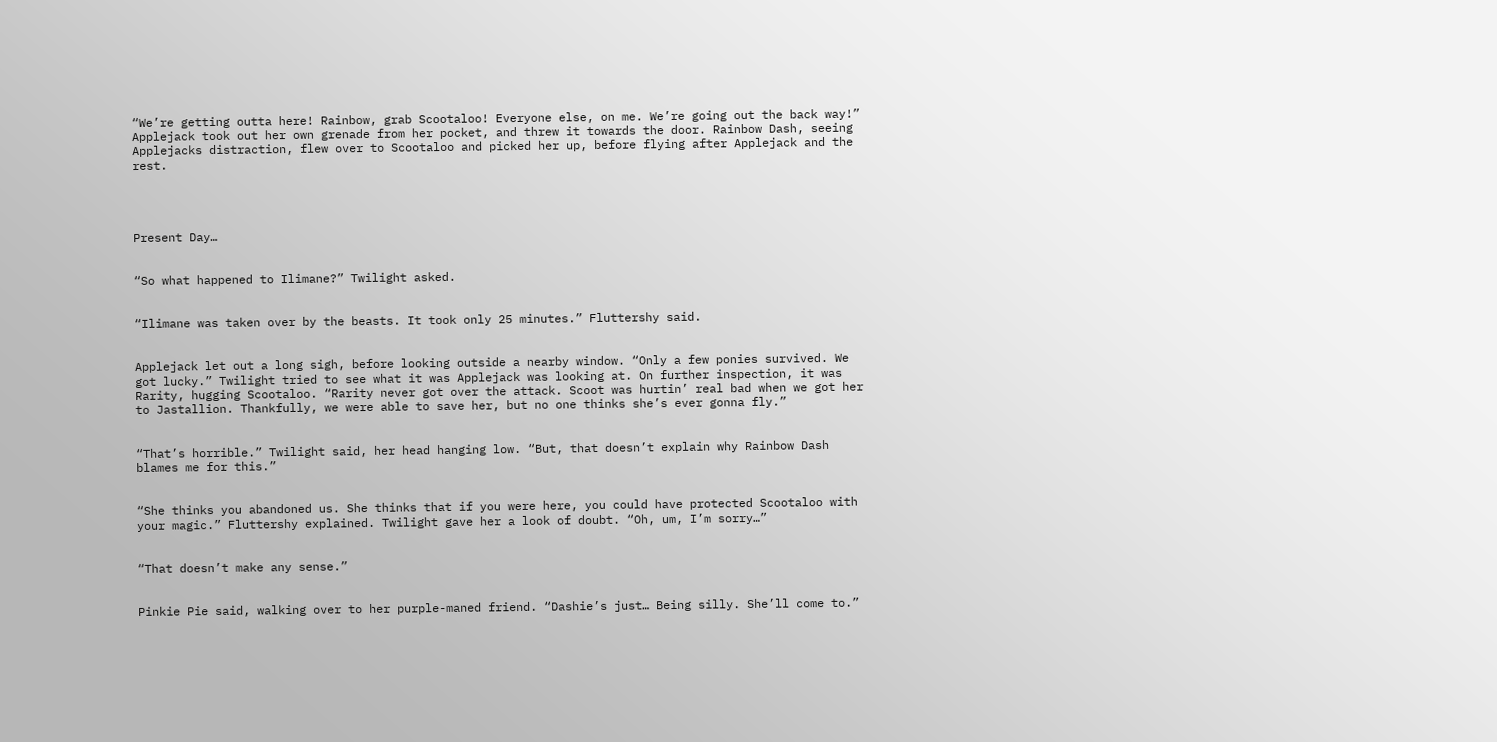“We’re getting outta here! Rainbow, grab Scootaloo! Everyone else, on me. We’re going out the back way!” Applejack took out her own grenade from her pocket, and threw it towards the door. Rainbow Dash, seeing Applejacks distraction, flew over to Scootaloo and picked her up, before flying after Applejack and the rest.




Present Day…


“So what happened to Ilimane?” Twilight asked.


“Ilimane was taken over by the beasts. It took only 25 minutes.” Fluttershy said.


Applejack let out a long sigh, before looking outside a nearby window. “Only a few ponies survived. We got lucky.” Twilight tried to see what it was Applejack was looking at. On further inspection, it was Rarity, hugging Scootaloo. “Rarity never got over the attack. Scoot was hurtin’ real bad when we got her to Jastallion. Thankfully, we were able to save her, but no one thinks she’s ever gonna fly.”


“That’s horrible.” Twilight said, her head hanging low. “But, that doesn’t explain why Rainbow Dash blames me for this.”


“She thinks you abandoned us. She thinks that if you were here, you could have protected Scootaloo with your magic.” Fluttershy explained. Twilight gave her a look of doubt. “Oh, um, I’m sorry…”


“That doesn’t make any sense.”


Pinkie Pie said, walking over to her purple-maned friend. “Dashie’s just… Being silly. She’ll come to.”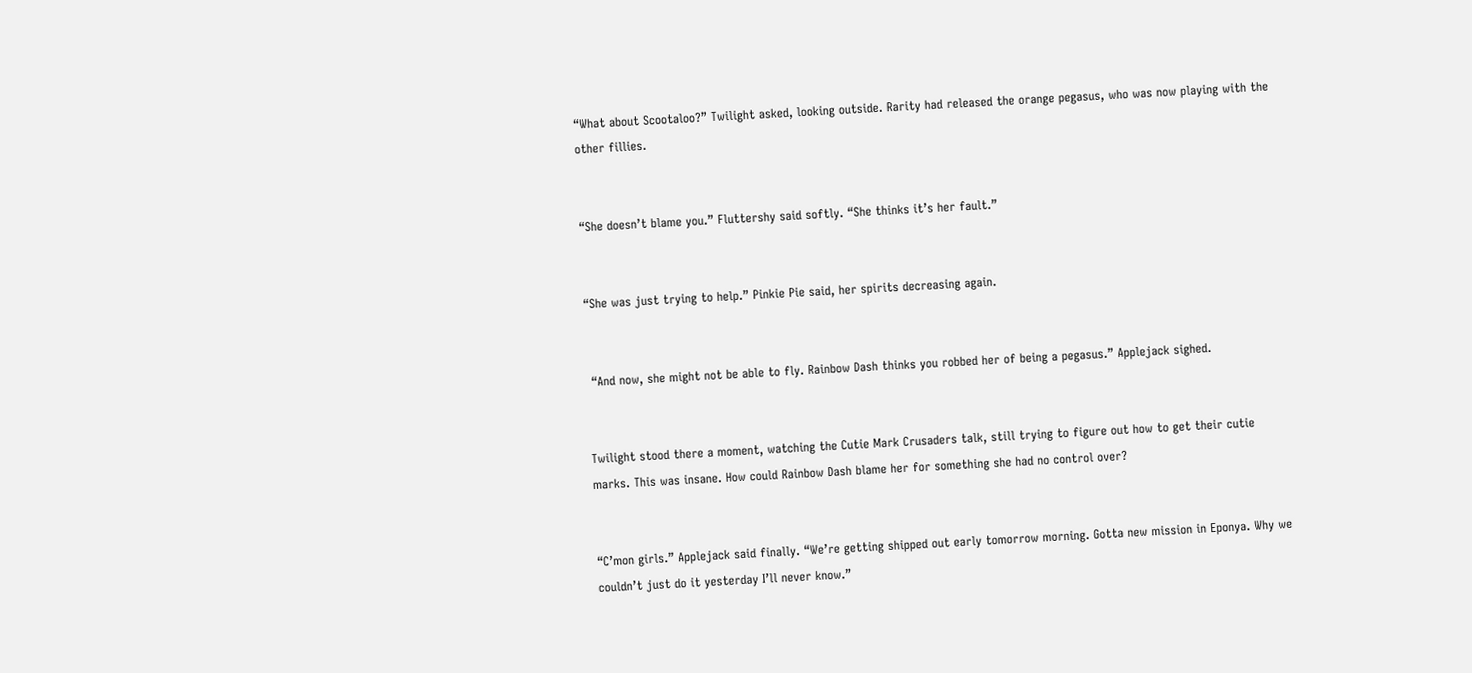“What about Scootaloo?” Twilight asked, looking outside. Rarity had released the orange pegasus, who was now playing with the other fillies.


“She doesn’t blame you.” Fluttershy said softly. “She thinks it’s her fault.”


“She was just trying to help.” Pinkie Pie said, her spirits decreasing again.


 “And now, she might not be able to fly. Rainbow Dash thinks you robbed her of being a pegasus.” Applejack sighed.


Twilight stood there a moment, watching the Cutie Mark Crusaders talk, still trying to figure out how to get their cutie marks. This was insane. How could Rainbow Dash blame her for something she had no control over?


“C’mon girls.” Applejack said finally. “We’re getting shipped out early tomorrow morning. Gotta new mission in Eponya. Why we couldn’t just do it yesterday I’ll never know.”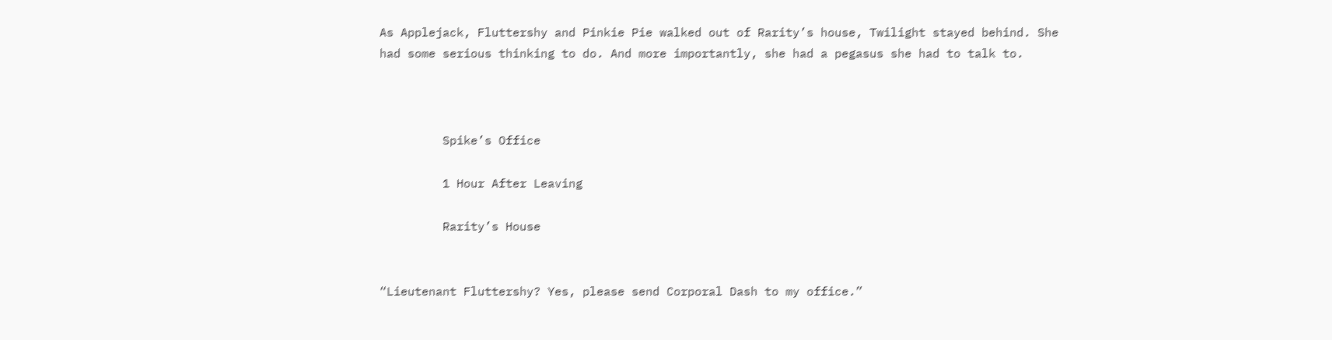As Applejack, Fluttershy and Pinkie Pie walked out of Rarity’s house, Twilight stayed behind. She had some serious thinking to do. And more importantly, she had a pegasus she had to talk to.



         Spike’s Office

         1 Hour After Leaving

         Rarity’s House


“Lieutenant Fluttershy? Yes, please send Corporal Dash to my office.”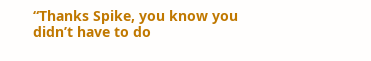“Thanks Spike, you know you didn’t have to do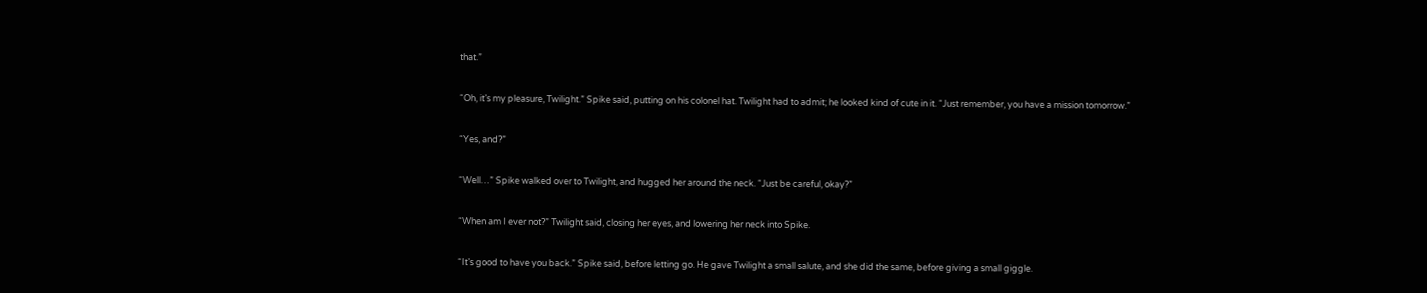that.”


“Oh, it’s my pleasure, Twilight.” Spike said, putting on his colonel hat. Twilight had to admit; he looked kind of cute in it. “Just remember, you have a mission tomorrow.”


“Yes, and?”


“Well…” Spike walked over to Twilight, and hugged her around the neck. “Just be careful, okay?”


“When am I ever not?” Twilight said, closing her eyes, and lowering her neck into Spike.


“It’s good to have you back.” Spike said, before letting go. He gave Twilight a small salute, and she did the same, before giving a small giggle.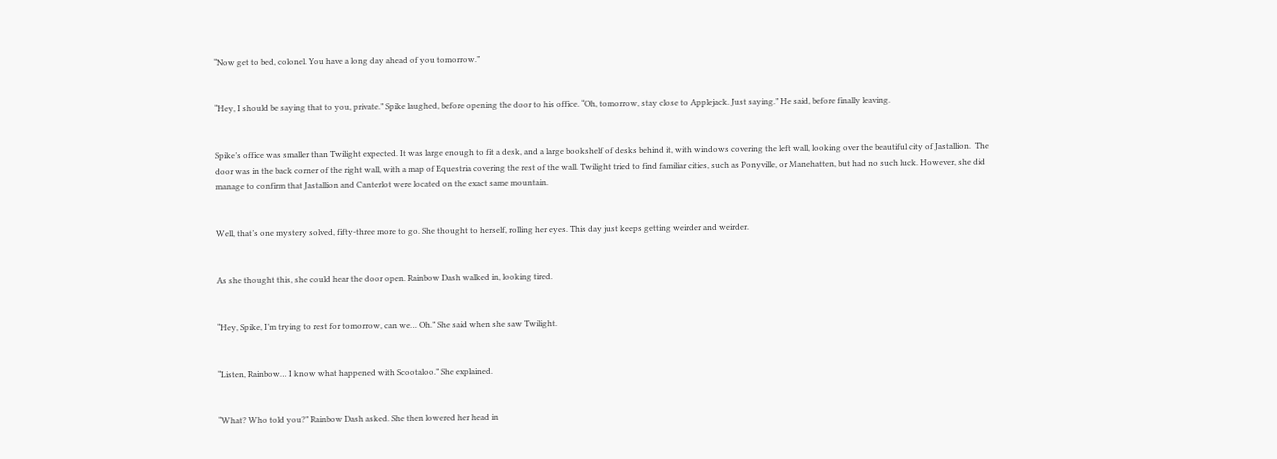“Now get to bed, colonel. You have a long day ahead of you tomorrow.”


“Hey, I should be saying that to you, private.” Spike laughed, before opening the door to his office. “Oh, tomorrow, stay close to Applejack. Just saying.” He said, before finally leaving.


Spike’s office was smaller than Twilight expected. It was large enough to fit a desk, and a large bookshelf of desks behind it, with windows covering the left wall, looking over the beautiful city of Jastallion.  The door was in the back corner of the right wall, with a map of Equestria covering the rest of the wall. Twilight tried to find familiar cities, such as Ponyville, or Manehatten, but had no such luck. However, she did manage to confirm that Jastallion and Canterlot were located on the exact same mountain.


Well, that’s one mystery solved, fifty-three more to go. She thought to herself, rolling her eyes. This day just keeps getting weirder and weirder.


As she thought this, she could hear the door open. Rainbow Dash walked in, looking tired.


“Hey, Spike, I’m trying to rest for tomorrow, can we… Oh.” She said when she saw Twilight.


“Listen, Rainbow… I know what happened with Scootaloo.” She explained.


“What? Who told you?” Rainbow Dash asked. She then lowered her head in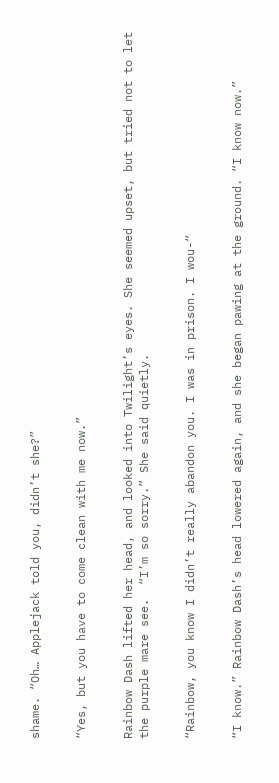shame. “Oh… Applejack told you, didn’t she?”


“Yes, but you have to come clean with me now.”


Rainbow Dash lifted her head, and looked into Twilight’s eyes. She seemed upset, but tried not to let the purple mare see.  “I’m so sorry.” She said quietly.


“Rainbow, you know I didn’t really abandon you. I was in prison. I wou-“


“I know.” Rainbow Dash’s head lowered again, and she began pawing at the ground. “I know now.”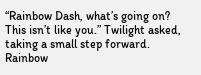“Rainbow Dash, what’s going on? This isn’t like you.” Twilight asked, taking a small step forward. Rainbow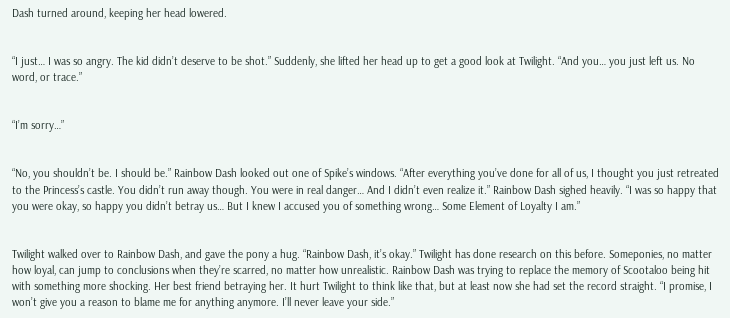Dash turned around, keeping her head lowered.


“I just… I was so angry. The kid didn’t deserve to be shot.” Suddenly, she lifted her head up to get a good look at Twilight. “And you… you just left us. No word, or trace.”


“I’m sorry…”


“No, you shouldn’t be. I should be.” Rainbow Dash looked out one of Spike’s windows. “After everything you’ve done for all of us, I thought you just retreated to the Princess’s castle. You didn’t run away though. You were in real danger… And I didn’t even realize it.” Rainbow Dash sighed heavily. “I was so happy that you were okay, so happy you didn’t betray us… But I knew I accused you of something wrong… Some Element of Loyalty I am.”


Twilight walked over to Rainbow Dash, and gave the pony a hug. “Rainbow Dash, it’s okay.” Twilight has done research on this before. Someponies, no matter how loyal, can jump to conclusions when they’re scarred, no matter how unrealistic. Rainbow Dash was trying to replace the memory of Scootaloo being hit with something more shocking. Her best friend betraying her. It hurt Twilight to think like that, but at least now she had set the record straight. “I promise, I won’t give you a reason to blame me for anything anymore. I’ll never leave your side.”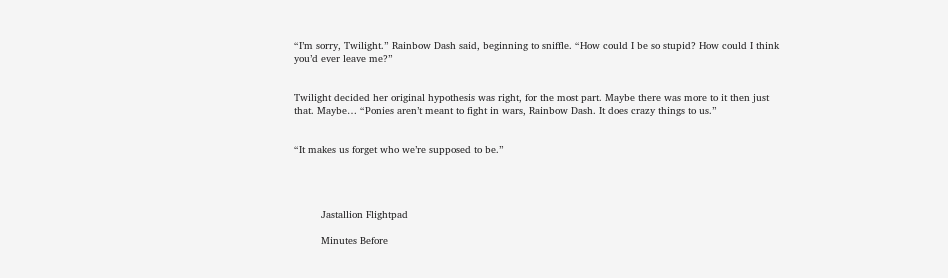“I’m sorry, Twilight.” Rainbow Dash said, beginning to sniffle. “How could I be so stupid? How could I think you’d ever leave me?”


Twilight decided her original hypothesis was right, for the most part. Maybe there was more to it then just that. Maybe… “Ponies aren’t meant to fight in wars, Rainbow Dash. It does crazy things to us.”


“It makes us forget who we’re supposed to be.”




         Jastallion Flightpad

         Minutes Before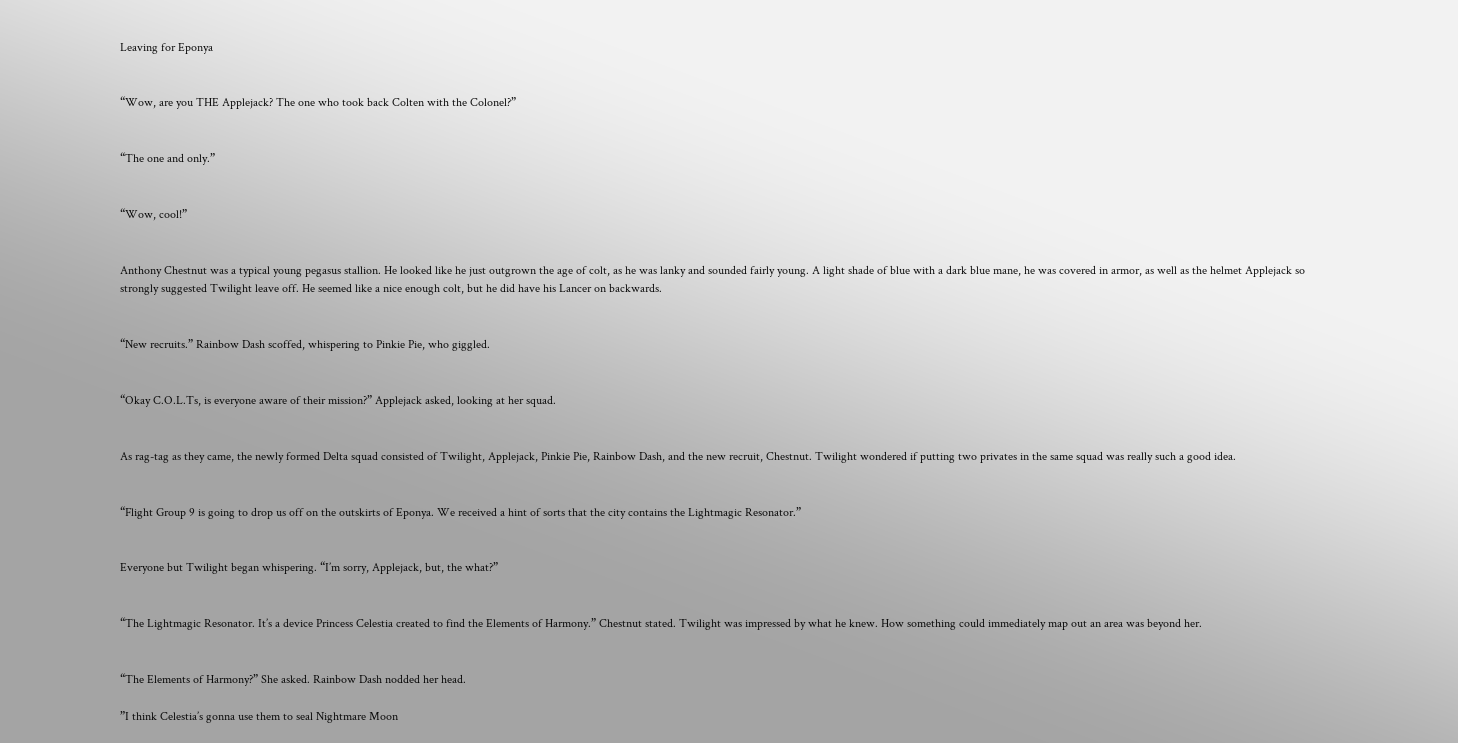Leaving for Eponya


“Wow, are you THE Applejack? The one who took back Colten with the Colonel?”


“The one and only.”


“Wow, cool!”


Anthony Chestnut was a typical young pegasus stallion. He looked like he just outgrown the age of colt, as he was lanky and sounded fairly young. A light shade of blue with a dark blue mane, he was covered in armor, as well as the helmet Applejack so strongly suggested Twilight leave off. He seemed like a nice enough colt, but he did have his Lancer on backwards.


“New recruits.” Rainbow Dash scoffed, whispering to Pinkie Pie, who giggled.


“Okay C.O.L.Ts, is everyone aware of their mission?” Applejack asked, looking at her squad.


As rag-tag as they came, the newly formed Delta squad consisted of Twilight, Applejack, Pinkie Pie, Rainbow Dash, and the new recruit, Chestnut. Twilight wondered if putting two privates in the same squad was really such a good idea.


“Flight Group 9 is going to drop us off on the outskirts of Eponya. We received a hint of sorts that the city contains the Lightmagic Resonator.”


Everyone but Twilight began whispering. “I’m sorry, Applejack, but, the what?”


“The Lightmagic Resonator. It’s a device Princess Celestia created to find the Elements of Harmony.” Chestnut stated. Twilight was impressed by what he knew. How something could immediately map out an area was beyond her.


“The Elements of Harmony?” She asked. Rainbow Dash nodded her head.

”I think Celestia’s gonna use them to seal Nightmare Moon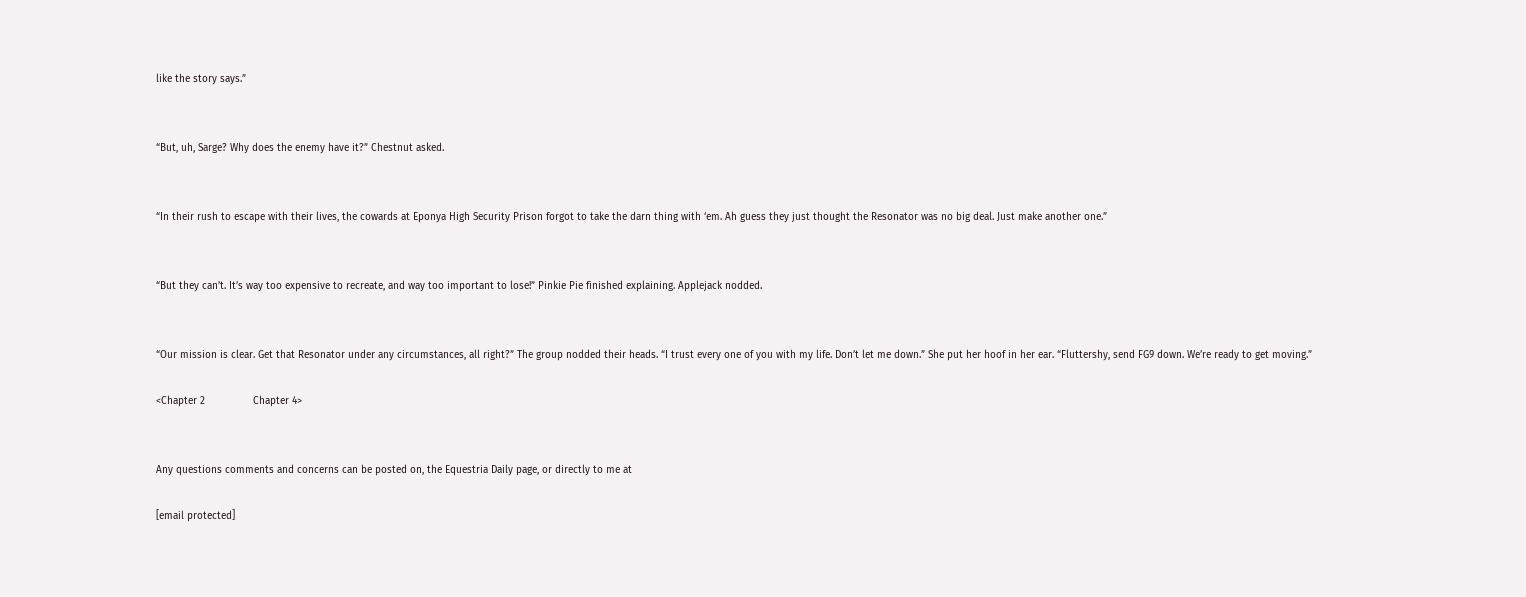like the story says.”


“But, uh, Sarge? Why does the enemy have it?” Chestnut asked.


“In their rush to escape with their lives, the cowards at Eponya High Security Prison forgot to take the darn thing with ‘em. Ah guess they just thought the Resonator was no big deal. Just make another one.”


“But they can’t. It’s way too expensive to recreate, and way too important to lose!” Pinkie Pie finished explaining. Applejack nodded.


“Our mission is clear. Get that Resonator under any circumstances, all right?” The group nodded their heads. “I trust every one of you with my life. Don’t let me down.” She put her hoof in her ear. “Fluttershy, send FG9 down. We’re ready to get moving.”

<Chapter 2                Chapter 4>


Any questions comments and concerns can be posted on, the Equestria Daily page, or directly to me at

[email protected]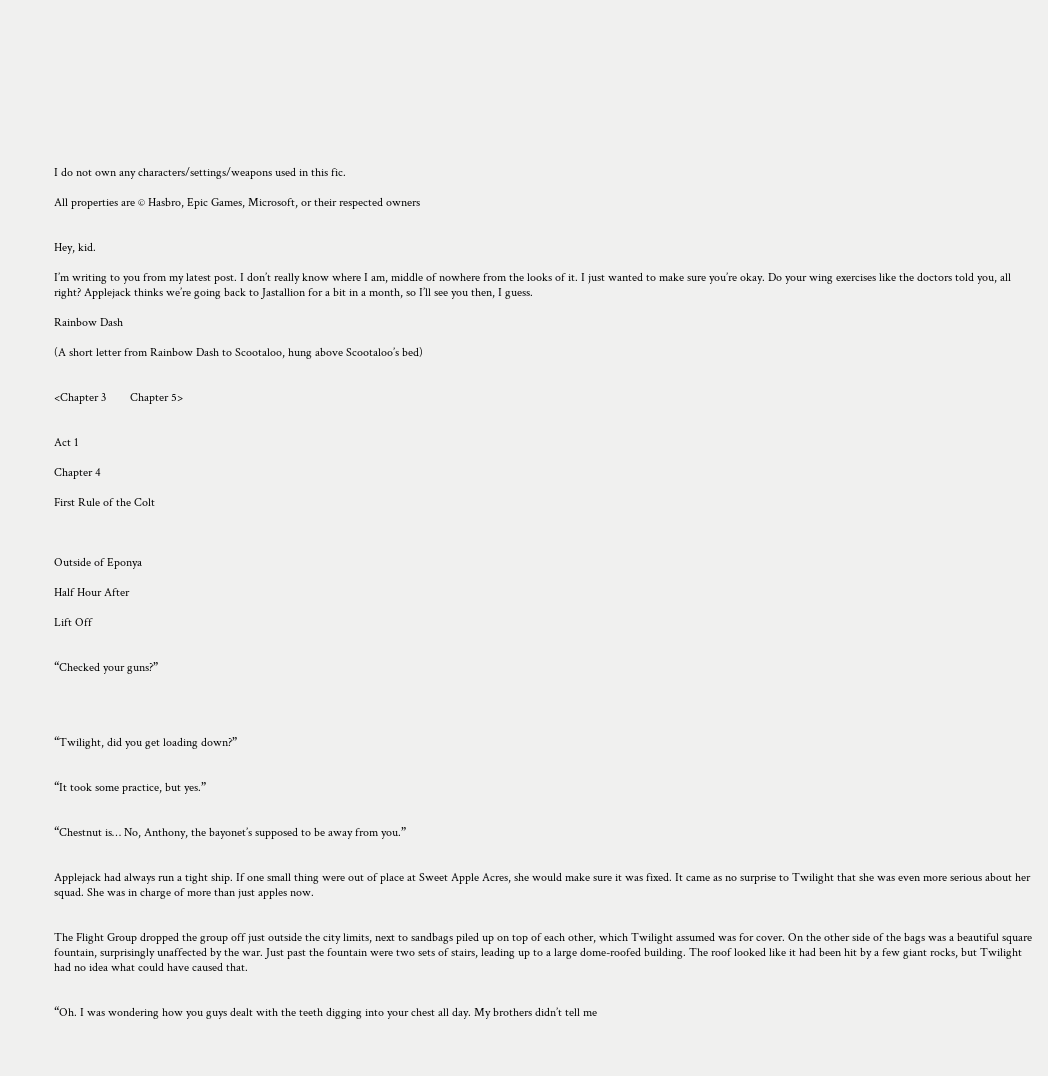I do not own any characters/settings/weapons used in this fic.

All properties are © Hasbro, Epic Games, Microsoft, or their respected owners


Hey, kid.

I’m writing to you from my latest post. I don’t really know where I am, middle of nowhere from the looks of it. I just wanted to make sure you’re okay. Do your wing exercises like the doctors told you, all right? Applejack thinks we’re going back to Jastallion for a bit in a month, so I’ll see you then, I guess.

Rainbow Dash

(A short letter from Rainbow Dash to Scootaloo, hung above Scootaloo’s bed)


<Chapter 3        Chapter 5>


Act 1

Chapter 4

First Rule of the Colt



Outside of Eponya

Half Hour After

Lift Off


“Checked your guns?”




“Twilight, did you get loading down?”


“It took some practice, but yes.”


“Chestnut is… No, Anthony, the bayonet’s supposed to be away from you.”


Applejack had always run a tight ship. If one small thing were out of place at Sweet Apple Acres, she would make sure it was fixed. It came as no surprise to Twilight that she was even more serious about her squad. She was in charge of more than just apples now.


The Flight Group dropped the group off just outside the city limits, next to sandbags piled up on top of each other, which Twilight assumed was for cover. On the other side of the bags was a beautiful square fountain, surprisingly unaffected by the war. Just past the fountain were two sets of stairs, leading up to a large dome-roofed building. The roof looked like it had been hit by a few giant rocks, but Twilight had no idea what could have caused that.


“Oh. I was wondering how you guys dealt with the teeth digging into your chest all day. My brothers didn’t tell me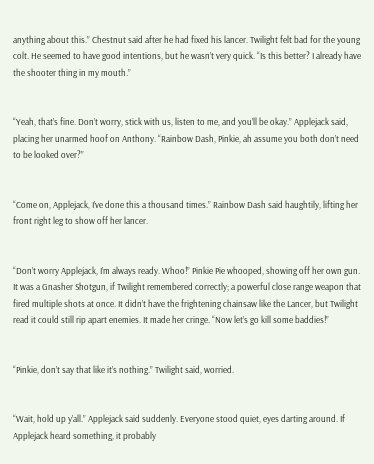anything about this.” Chestnut said after he had fixed his lancer. Twilight felt bad for the young colt. He seemed to have good intentions, but he wasn’t very quick. “Is this better? I already have the shooter thing in my mouth.”


“Yeah, that’s fine. Don’t worry, stick with us, listen to me, and you’ll be okay.” Applejack said, placing her unarmed hoof on Anthony. “Rainbow Dash, Pinkie, ah assume you both don’t need to be looked over?”


“Come on, Applejack, I’ve done this a thousand times.” Rainbow Dash said haughtily, lifting her front right leg to show off her lancer.


“Don’t worry Applejack, I’m always ready. Whoo!” Pinkie Pie whooped, showing off her own gun. It was a Gnasher Shotgun, if Twilight remembered correctly; a powerful close range weapon that fired multiple shots at once. It didn’t have the frightening chainsaw like the Lancer, but Twilight read it could still rip apart enemies. It made her cringe. “Now let’s go kill some baddies!”


“Pinkie, don’t say that like it’s nothing.” Twilight said, worried.


“Wait, hold up y’all.” Applejack said suddenly. Everyone stood quiet, eyes darting around. If Applejack heard something, it probably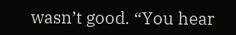wasn’t good. “You hear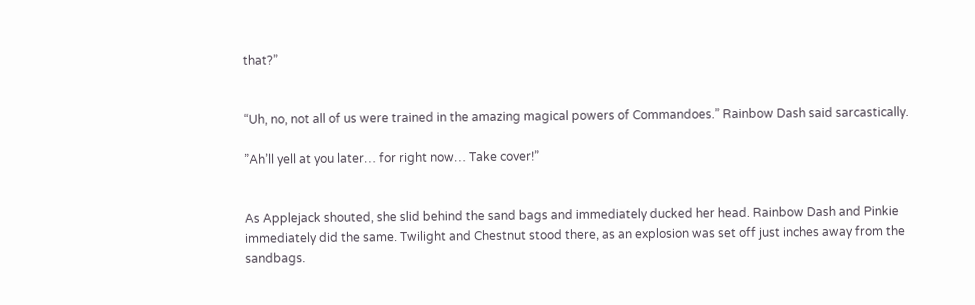that?”


“Uh, no, not all of us were trained in the amazing magical powers of Commandoes.” Rainbow Dash said sarcastically.

”Ah’ll yell at you later… for right now… Take cover!”


As Applejack shouted, she slid behind the sand bags and immediately ducked her head. Rainbow Dash and Pinkie immediately did the same. Twilight and Chestnut stood there, as an explosion was set off just inches away from the sandbags.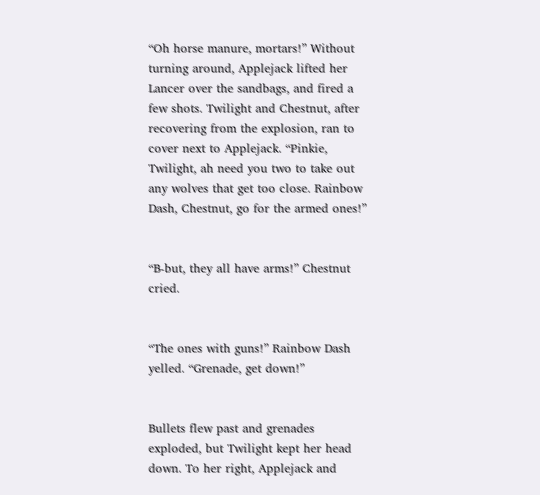“Oh horse manure, mortars!” Without turning around, Applejack lifted her Lancer over the sandbags, and fired a few shots. Twilight and Chestnut, after recovering from the explosion, ran to cover next to Applejack. “Pinkie, Twilight, ah need you two to take out any wolves that get too close. Rainbow Dash, Chestnut, go for the armed ones!”


“B-but, they all have arms!” Chestnut cried.


“The ones with guns!” Rainbow Dash yelled. “Grenade, get down!”


Bullets flew past and grenades exploded, but Twilight kept her head down. To her right, Applejack and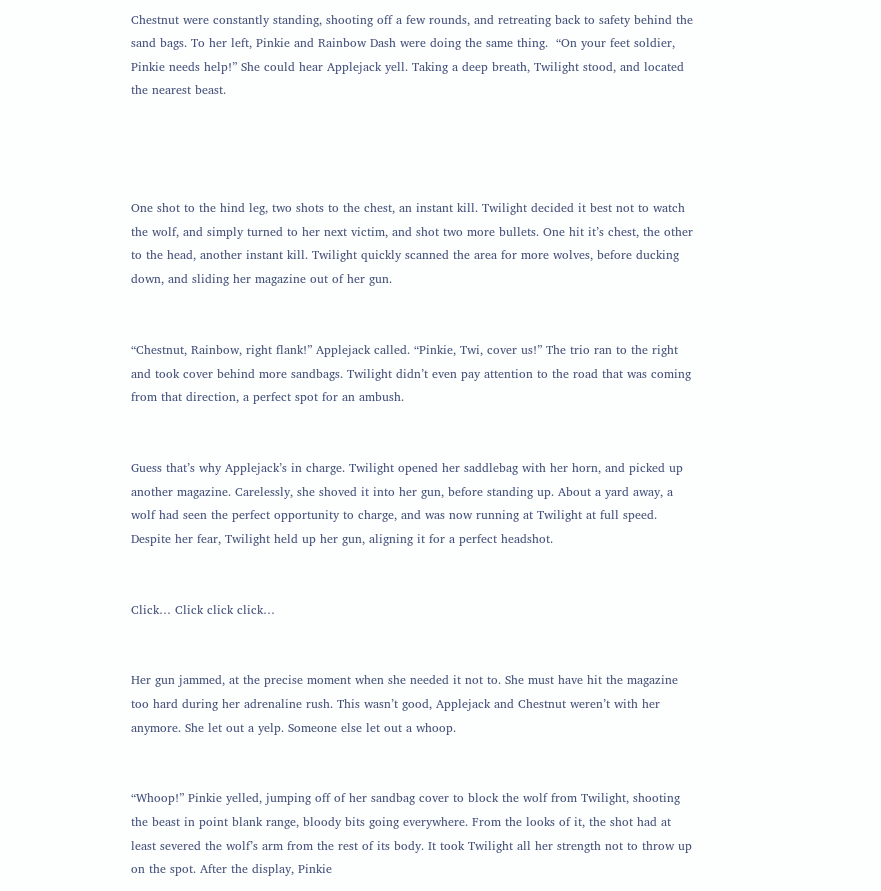Chestnut were constantly standing, shooting off a few rounds, and retreating back to safety behind the sand bags. To her left, Pinkie and Rainbow Dash were doing the same thing.  “On your feet soldier, Pinkie needs help!” She could hear Applejack yell. Taking a deep breath, Twilight stood, and located the nearest beast.




One shot to the hind leg, two shots to the chest, an instant kill. Twilight decided it best not to watch the wolf, and simply turned to her next victim, and shot two more bullets. One hit it’s chest, the other to the head, another instant kill. Twilight quickly scanned the area for more wolves, before ducking down, and sliding her magazine out of her gun.


“Chestnut, Rainbow, right flank!” Applejack called. “Pinkie, Twi, cover us!” The trio ran to the right and took cover behind more sandbags. Twilight didn’t even pay attention to the road that was coming from that direction, a perfect spot for an ambush.


Guess that’s why Applejack’s in charge. Twilight opened her saddlebag with her horn, and picked up another magazine. Carelessly, she shoved it into her gun, before standing up. About a yard away, a wolf had seen the perfect opportunity to charge, and was now running at Twilight at full speed. Despite her fear, Twilight held up her gun, aligning it for a perfect headshot.


Click… Click click click…


Her gun jammed, at the precise moment when she needed it not to. She must have hit the magazine too hard during her adrenaline rush. This wasn’t good, Applejack and Chestnut weren’t with her anymore. She let out a yelp. Someone else let out a whoop.


“Whoop!” Pinkie yelled, jumping off of her sandbag cover to block the wolf from Twilight, shooting the beast in point blank range, bloody bits going everywhere. From the looks of it, the shot had at least severed the wolf’s arm from the rest of its body. It took Twilight all her strength not to throw up on the spot. After the display, Pinkie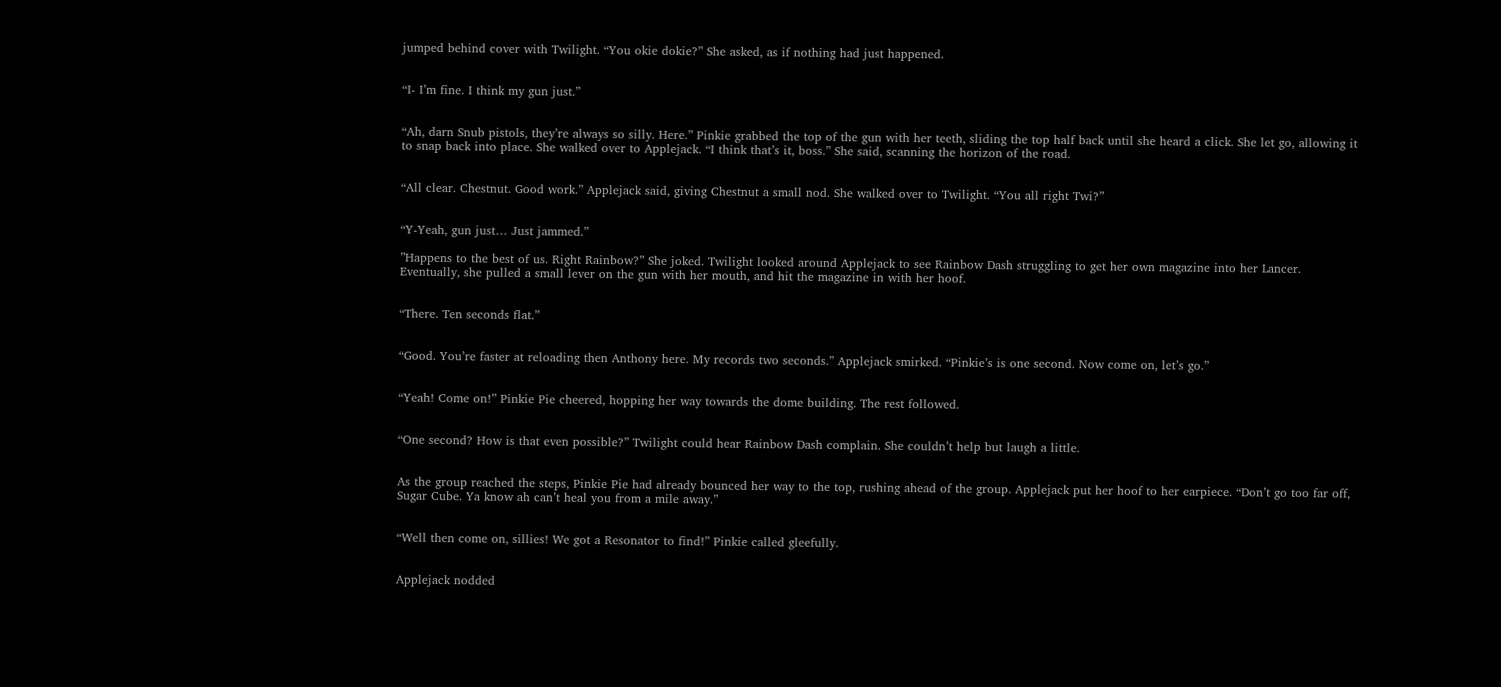jumped behind cover with Twilight. “You okie dokie?” She asked, as if nothing had just happened.


“I- I’m fine. I think my gun just.”


“Ah, darn Snub pistols, they’re always so silly. Here.” Pinkie grabbed the top of the gun with her teeth, sliding the top half back until she heard a click. She let go, allowing it to snap back into place. She walked over to Applejack. “I think that’s it, boss.” She said, scanning the horizon of the road.


“All clear. Chestnut. Good work.” Applejack said, giving Chestnut a small nod. She walked over to Twilight. “You all right Twi?”


“Y-Yeah, gun just… Just jammed.”

”Happens to the best of us. Right Rainbow?” She joked. Twilight looked around Applejack to see Rainbow Dash struggling to get her own magazine into her Lancer. Eventually, she pulled a small lever on the gun with her mouth, and hit the magazine in with her hoof.


“There. Ten seconds flat.”


“Good. You’re faster at reloading then Anthony here. My records two seconds.” Applejack smirked. “Pinkie’s is one second. Now come on, let’s go.”


“Yeah! Come on!” Pinkie Pie cheered, hopping her way towards the dome building. The rest followed.


“One second? How is that even possible?” Twilight could hear Rainbow Dash complain. She couldn’t help but laugh a little.


As the group reached the steps, Pinkie Pie had already bounced her way to the top, rushing ahead of the group. Applejack put her hoof to her earpiece. “Don’t go too far off, Sugar Cube. Ya know ah can’t heal you from a mile away.”


“Well then come on, sillies! We got a Resonator to find!” Pinkie called gleefully.


Applejack nodded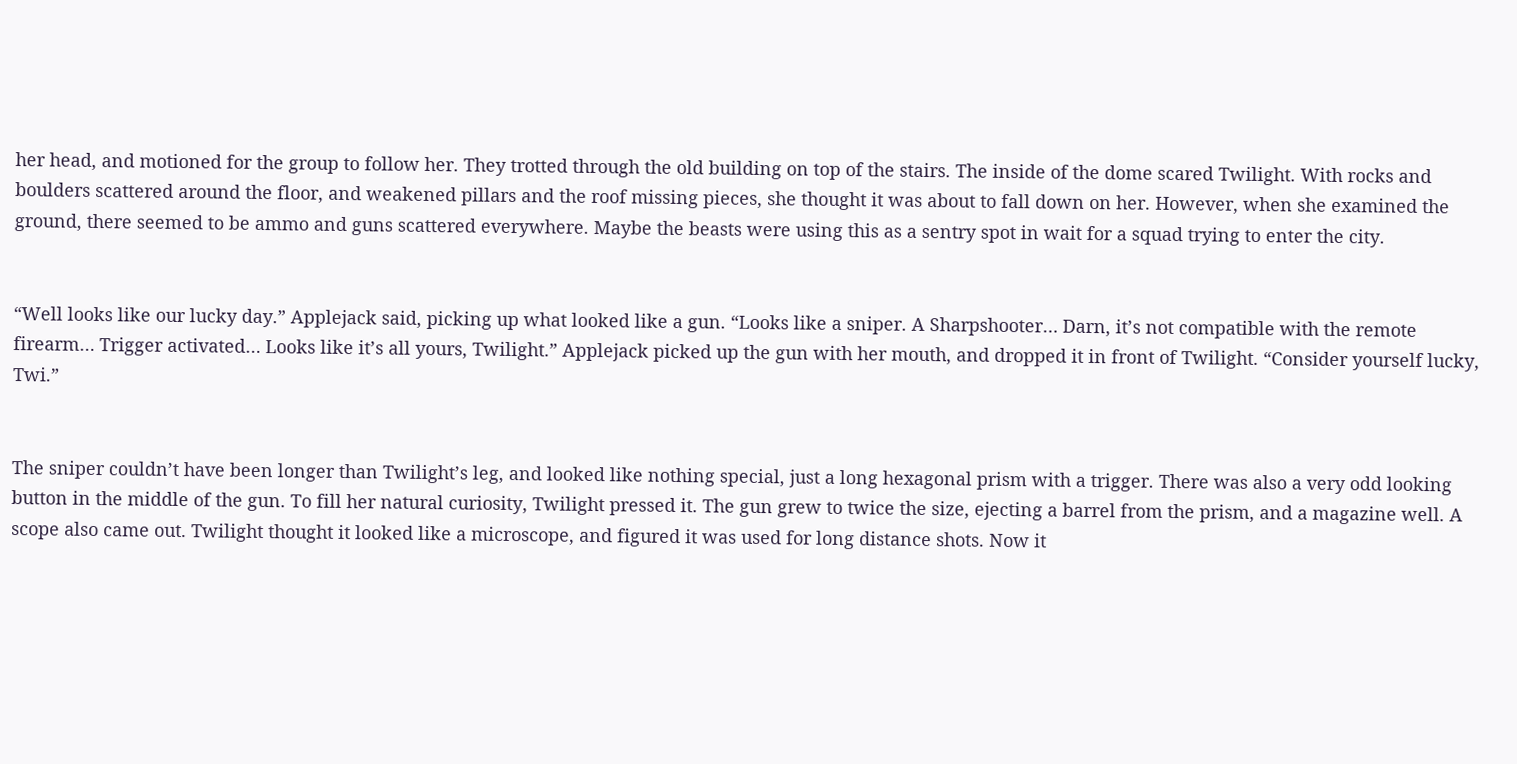her head, and motioned for the group to follow her. They trotted through the old building on top of the stairs. The inside of the dome scared Twilight. With rocks and boulders scattered around the floor, and weakened pillars and the roof missing pieces, she thought it was about to fall down on her. However, when she examined the ground, there seemed to be ammo and guns scattered everywhere. Maybe the beasts were using this as a sentry spot in wait for a squad trying to enter the city.


“Well looks like our lucky day.” Applejack said, picking up what looked like a gun. “Looks like a sniper. A Sharpshooter… Darn, it’s not compatible with the remote firearm… Trigger activated… Looks like it’s all yours, Twilight.” Applejack picked up the gun with her mouth, and dropped it in front of Twilight. “Consider yourself lucky, Twi.”


The sniper couldn’t have been longer than Twilight’s leg, and looked like nothing special, just a long hexagonal prism with a trigger. There was also a very odd looking button in the middle of the gun. To fill her natural curiosity, Twilight pressed it. The gun grew to twice the size, ejecting a barrel from the prism, and a magazine well. A scope also came out. Twilight thought it looked like a microscope, and figured it was used for long distance shots. Now it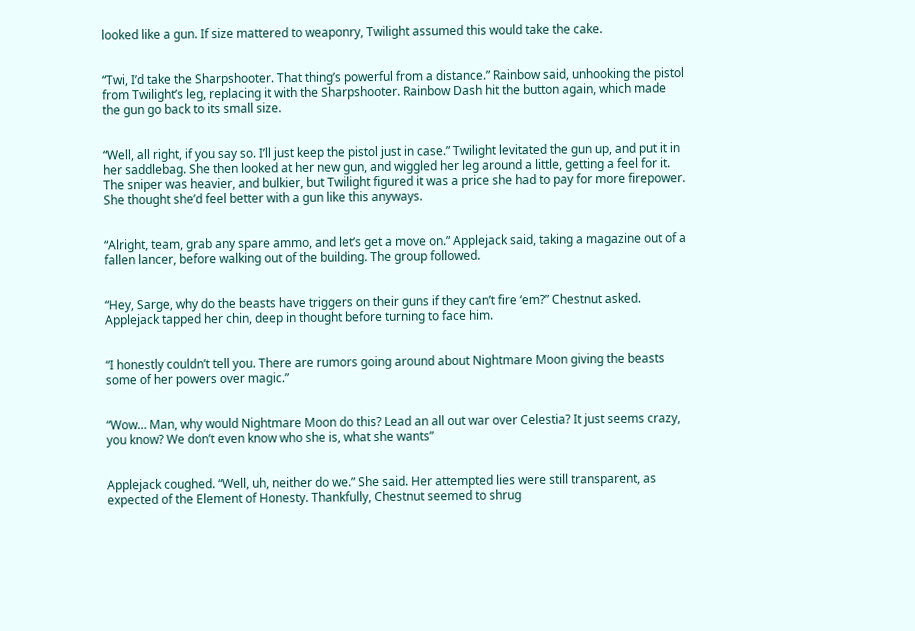looked like a gun. If size mattered to weaponry, Twilight assumed this would take the cake.


“Twi, I’d take the Sharpshooter. That thing’s powerful from a distance.” Rainbow said, unhooking the pistol from Twilight’s leg, replacing it with the Sharpshooter. Rainbow Dash hit the button again, which made the gun go back to its small size.


“Well, all right, if you say so. I’ll just keep the pistol just in case.” Twilight levitated the gun up, and put it in her saddlebag. She then looked at her new gun, and wiggled her leg around a little, getting a feel for it. The sniper was heavier, and bulkier, but Twilight figured it was a price she had to pay for more firepower. She thought she’d feel better with a gun like this anyways.


“Alright, team, grab any spare ammo, and let’s get a move on.” Applejack said, taking a magazine out of a fallen lancer, before walking out of the building. The group followed.


“Hey, Sarge, why do the beasts have triggers on their guns if they can’t fire ‘em?” Chestnut asked. Applejack tapped her chin, deep in thought before turning to face him.


“I honestly couldn’t tell you. There are rumors going around about Nightmare Moon giving the beasts some of her powers over magic.”


“Wow… Man, why would Nightmare Moon do this? Lead an all out war over Celestia? It just seems crazy, you know? We don’t even know who she is, what she wants”


Applejack coughed. “Well, uh, neither do we.” She said. Her attempted lies were still transparent, as expected of the Element of Honesty. Thankfully, Chestnut seemed to shrug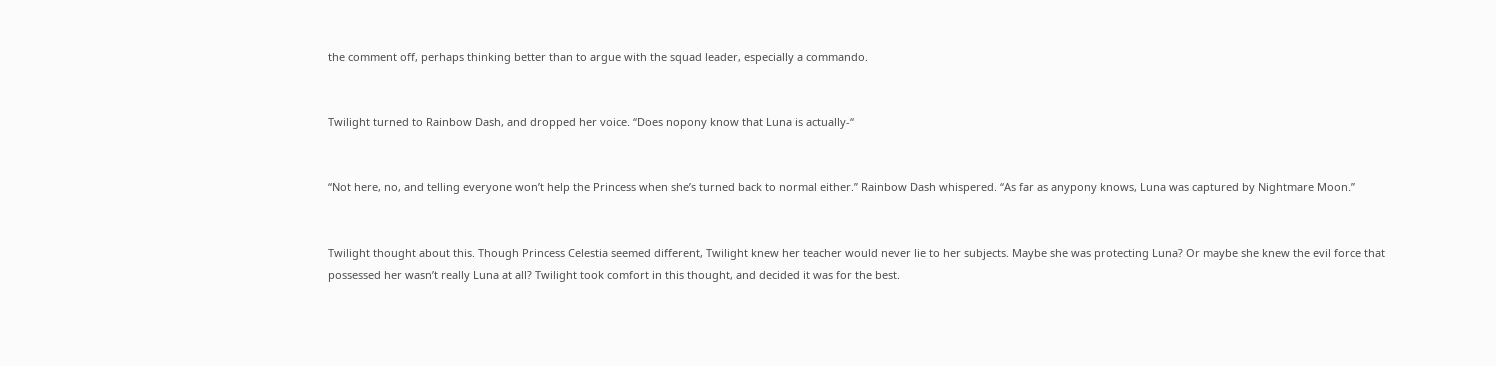the comment off, perhaps thinking better than to argue with the squad leader, especially a commando.


Twilight turned to Rainbow Dash, and dropped her voice. “Does nopony know that Luna is actually-“


“Not here, no, and telling everyone won’t help the Princess when she’s turned back to normal either.” Rainbow Dash whispered. “As far as anypony knows, Luna was captured by Nightmare Moon.”


Twilight thought about this. Though Princess Celestia seemed different, Twilight knew her teacher would never lie to her subjects. Maybe she was protecting Luna? Or maybe she knew the evil force that possessed her wasn’t really Luna at all? Twilight took comfort in this thought, and decided it was for the best.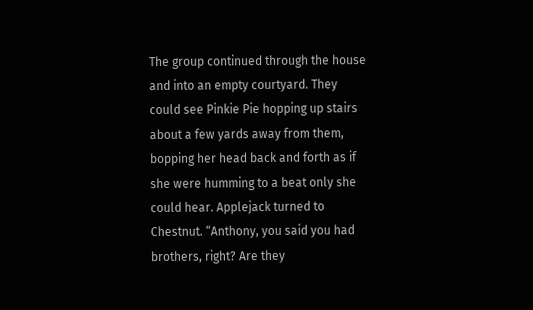The group continued through the house and into an empty courtyard. They could see Pinkie Pie hopping up stairs about a few yards away from them, bopping her head back and forth as if she were humming to a beat only she could hear. Applejack turned to Chestnut. “Anthony, you said you had brothers, right? Are they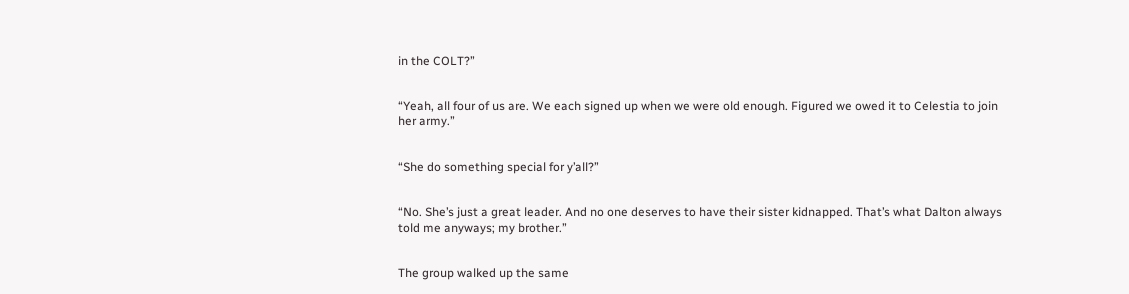in the COLT?”


“Yeah, all four of us are. We each signed up when we were old enough. Figured we owed it to Celestia to join her army.”


“She do something special for y’all?”


“No. She’s just a great leader. And no one deserves to have their sister kidnapped. That’s what Dalton always told me anyways; my brother.”


The group walked up the same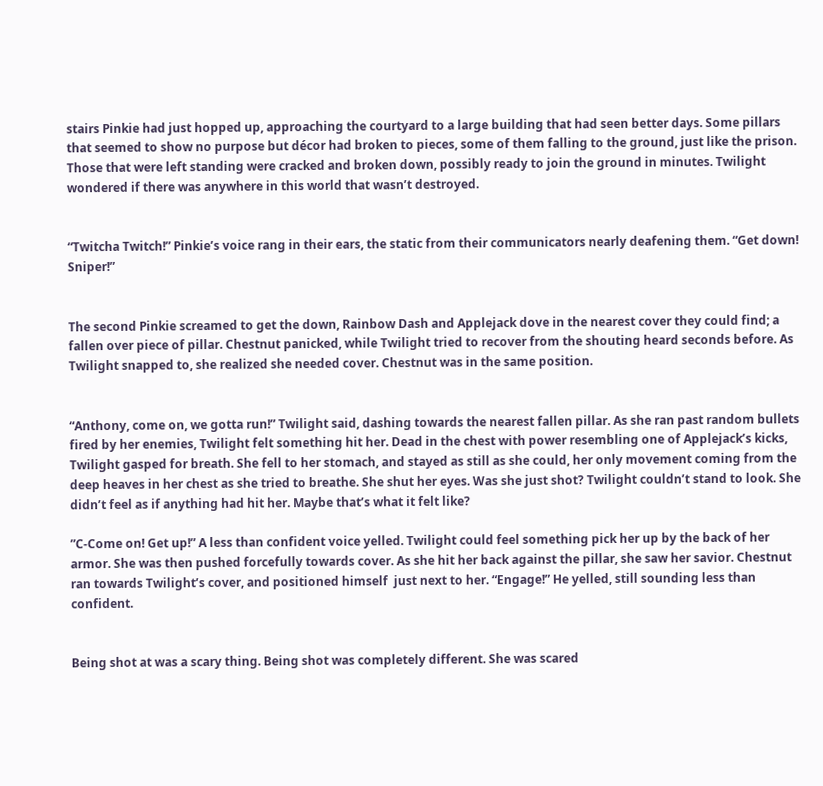stairs Pinkie had just hopped up, approaching the courtyard to a large building that had seen better days. Some pillars that seemed to show no purpose but décor had broken to pieces, some of them falling to the ground, just like the prison. Those that were left standing were cracked and broken down, possibly ready to join the ground in minutes. Twilight wondered if there was anywhere in this world that wasn’t destroyed.


“Twitcha Twitch!” Pinkie’s voice rang in their ears, the static from their communicators nearly deafening them. “Get down! Sniper!”


The second Pinkie screamed to get the down, Rainbow Dash and Applejack dove in the nearest cover they could find; a fallen over piece of pillar. Chestnut panicked, while Twilight tried to recover from the shouting heard seconds before. As Twilight snapped to, she realized she needed cover. Chestnut was in the same position.


“Anthony, come on, we gotta run!” Twilight said, dashing towards the nearest fallen pillar. As she ran past random bullets fired by her enemies, Twilight felt something hit her. Dead in the chest with power resembling one of Applejack’s kicks, Twilight gasped for breath. She fell to her stomach, and stayed as still as she could, her only movement coming from the deep heaves in her chest as she tried to breathe. She shut her eyes. Was she just shot? Twilight couldn’t stand to look. She didn’t feel as if anything had hit her. Maybe that’s what it felt like?

”C-Come on! Get up!” A less than confident voice yelled. Twilight could feel something pick her up by the back of her armor. She was then pushed forcefully towards cover. As she hit her back against the pillar, she saw her savior. Chestnut ran towards Twilight’s cover, and positioned himself  just next to her. “Engage!” He yelled, still sounding less than confident.


Being shot at was a scary thing. Being shot was completely different. She was scared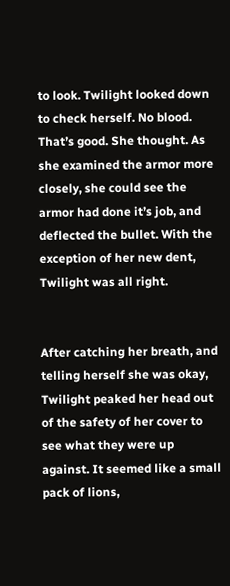to look. Twilight looked down to check herself. No blood. That’s good. She thought. As she examined the armor more closely, she could see the armor had done it’s job, and deflected the bullet. With the exception of her new dent, Twilight was all right.


After catching her breath, and telling herself she was okay, Twilight peaked her head out of the safety of her cover to see what they were up against. It seemed like a small pack of lions,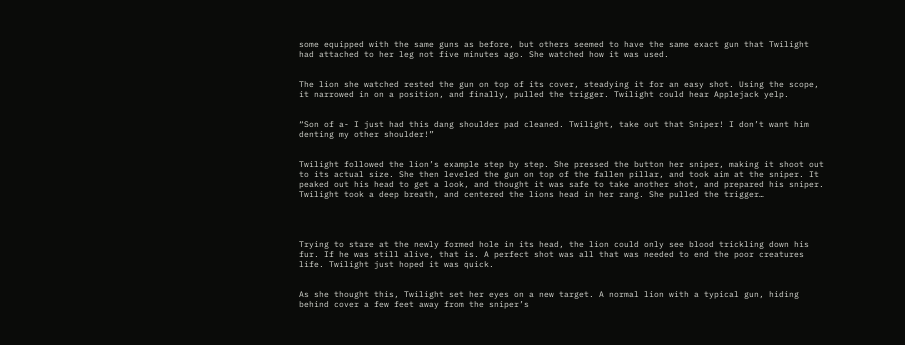some equipped with the same guns as before, but others seemed to have the same exact gun that Twilight had attached to her leg not five minutes ago. She watched how it was used.


The lion she watched rested the gun on top of its cover, steadying it for an easy shot. Using the scope, it narrowed in on a position, and finally, pulled the trigger. Twilight could hear Applejack yelp.


“Son of a- I just had this dang shoulder pad cleaned. Twilight, take out that Sniper! I don’t want him denting my other shoulder!”


Twilight followed the lion’s example step by step. She pressed the button her sniper, making it shoot out to its actual size. She then leveled the gun on top of the fallen pillar, and took aim at the sniper. It peaked out his head to get a look, and thought it was safe to take another shot, and prepared his sniper. Twilight took a deep breath, and centered the lions head in her rang. She pulled the trigger…




Trying to stare at the newly formed hole in its head, the lion could only see blood trickling down his fur. If he was still alive, that is. A perfect shot was all that was needed to end the poor creatures life. Twilight just hoped it was quick.


As she thought this, Twilight set her eyes on a new target. A normal lion with a typical gun, hiding behind cover a few feet away from the sniper’s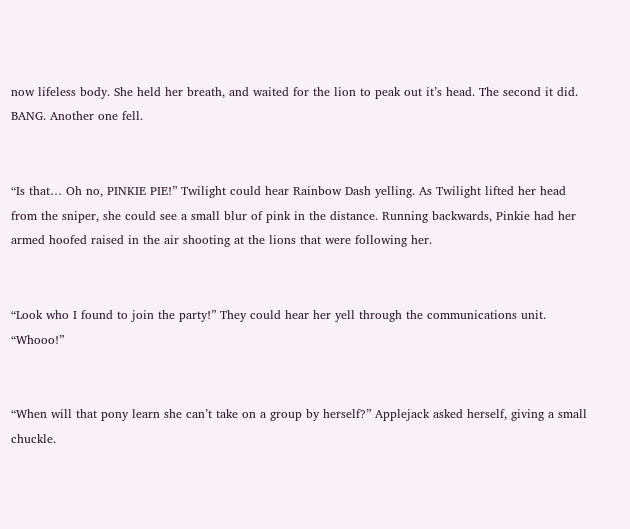now lifeless body. She held her breath, and waited for the lion to peak out it’s head. The second it did. BANG. Another one fell.


“Is that… Oh no, PINKIE PIE!” Twilight could hear Rainbow Dash yelling. As Twilight lifted her head from the sniper, she could see a small blur of pink in the distance. Running backwards, Pinkie had her armed hoofed raised in the air shooting at the lions that were following her.


“Look who I found to join the party!” They could hear her yell through the communications unit. “Whooo!”


“When will that pony learn she can’t take on a group by herself?” Applejack asked herself, giving a small chuckle.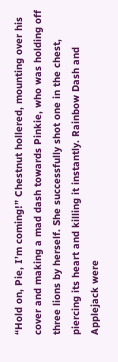“Hold on, Pie, I’m coming!” Chestnut hollered, mounting over his cover and making a mad dash towards Pinkie, who was holding off three lions by herself. She successfully shot one in the chest, piercing its heart and killing it instantly. Rainbow Dash and Applejack were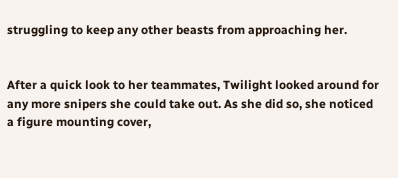struggling to keep any other beasts from approaching her.


After a quick look to her teammates, Twilight looked around for any more snipers she could take out. As she did so, she noticed a figure mounting cover,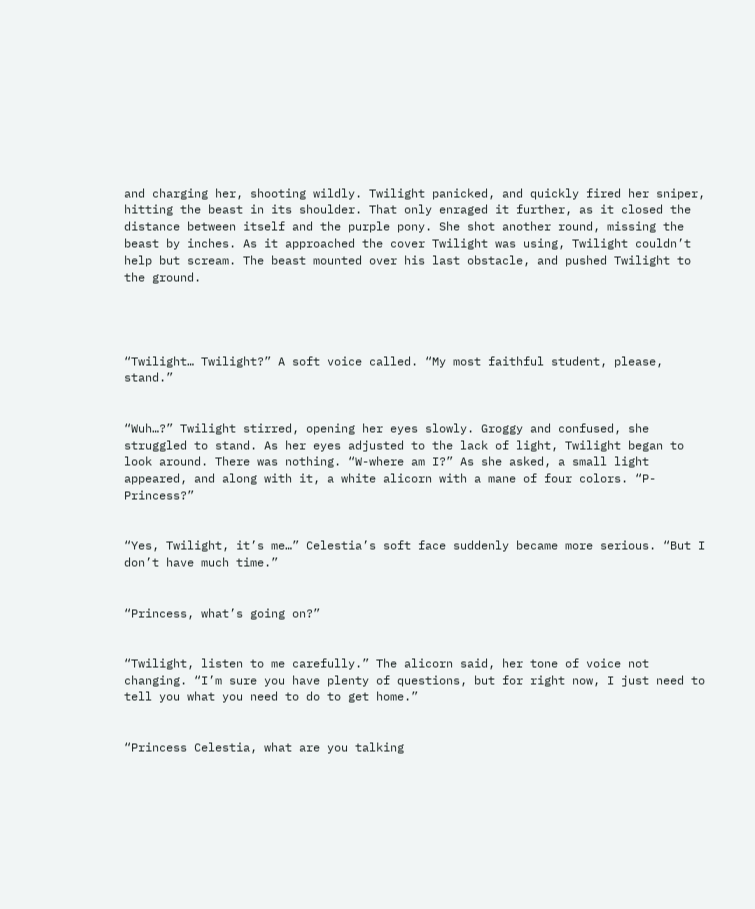and charging her, shooting wildly. Twilight panicked, and quickly fired her sniper, hitting the beast in its shoulder. That only enraged it further, as it closed the distance between itself and the purple pony. She shot another round, missing the beast by inches. As it approached the cover Twilight was using, Twilight couldn’t help but scream. The beast mounted over his last obstacle, and pushed Twilight to the ground.




“Twilight… Twilight?” A soft voice called. “My most faithful student, please, stand.”


“Wuh…?” Twilight stirred, opening her eyes slowly. Groggy and confused, she struggled to stand. As her eyes adjusted to the lack of light, Twilight began to look around. There was nothing. “W-where am I?” As she asked, a small light appeared, and along with it, a white alicorn with a mane of four colors. “P-Princess?”


“Yes, Twilight, it’s me…” Celestia’s soft face suddenly became more serious. “But I don’t have much time.”


“Princess, what’s going on?”


“Twilight, listen to me carefully.” The alicorn said, her tone of voice not changing. “I’m sure you have plenty of questions, but for right now, I just need to tell you what you need to do to get home.”


“Princess Celestia, what are you talking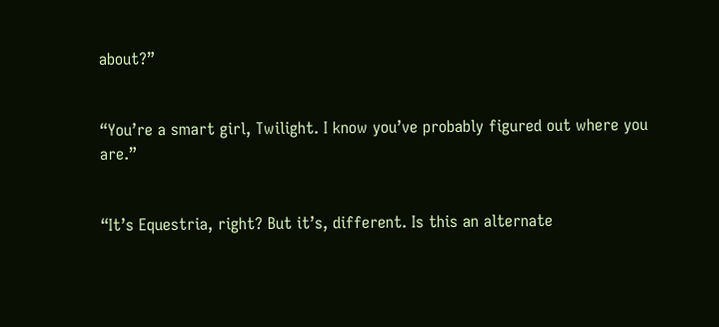about?”


“You’re a smart girl, Twilight. I know you’ve probably figured out where you are.”


“It’s Equestria, right? But it’s, different. Is this an alternate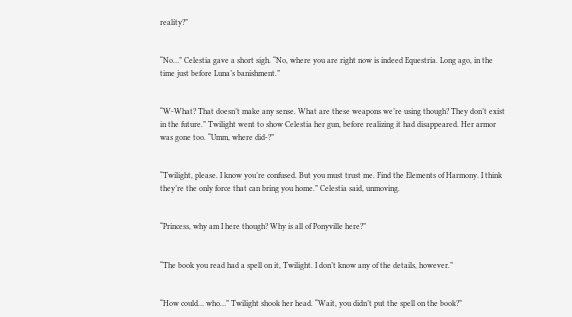reality?”


“No…” Celestia gave a short sigh. “No, where you are right now is indeed Equestria. Long ago, in the time just before Luna’s banishment.”


“W-What? That doesn’t make any sense. What are these weapons we’re using though? They don’t exist in the future.” Twilight went to show Celestia her gun, before realizing it had disappeared. Her armor was gone too. “Umm, where did-?”


“Twilight, please. I know you’re confused. But you must trust me. Find the Elements of Harmony. I think they’re the only force that can bring you home.” Celestia said, unmoving.


“Princess, why am I here though? Why is all of Ponyville here?”


“The book you read had a spell on it, Twilight. I don’t know any of the details, however.”


“How could… who…” Twilight shook her head. “Wait, you didn’t put the spell on the book?”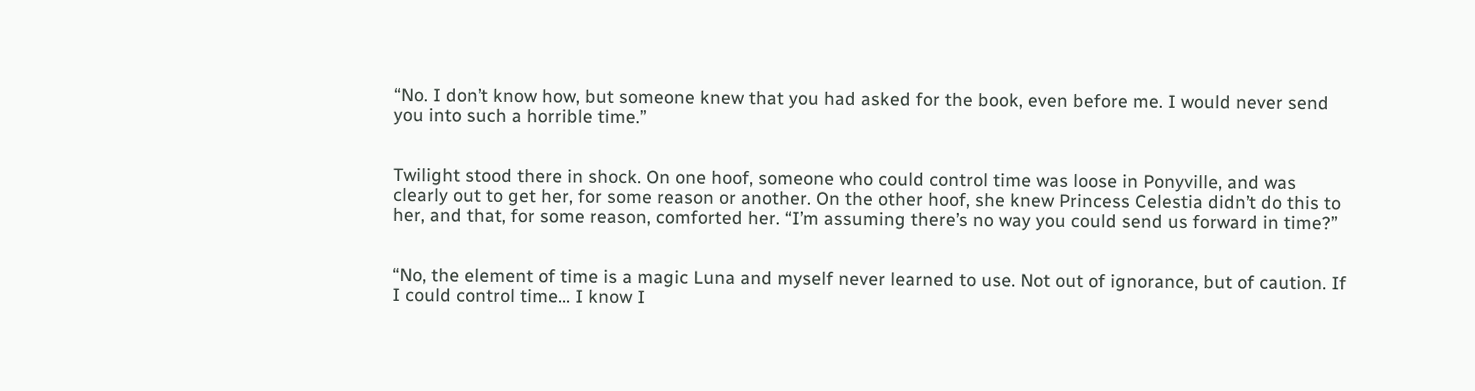“No. I don’t know how, but someone knew that you had asked for the book, even before me. I would never send you into such a horrible time.”


Twilight stood there in shock. On one hoof, someone who could control time was loose in Ponyville, and was clearly out to get her, for some reason or another. On the other hoof, she knew Princess Celestia didn’t do this to her, and that, for some reason, comforted her. “I’m assuming there’s no way you could send us forward in time?”


“No, the element of time is a magic Luna and myself never learned to use. Not out of ignorance, but of caution. If I could control time… I know I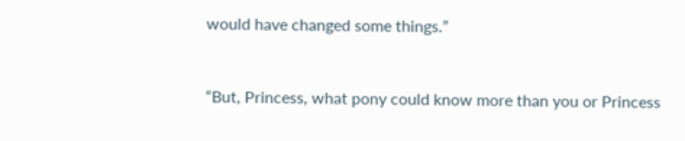would have changed some things.”


“But, Princess, what pony could know more than you or Princess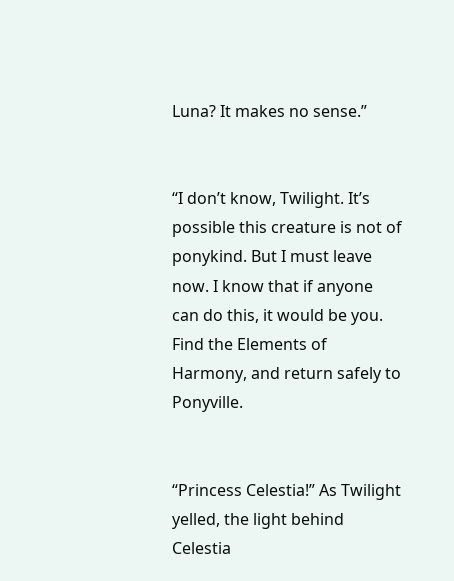Luna? It makes no sense.”


“I don’t know, Twilight. It’s possible this creature is not of ponykind. But I must leave now. I know that if anyone can do this, it would be you. Find the Elements of Harmony, and return safely to Ponyville.


“Princess Celestia!” As Twilight yelled, the light behind Celestia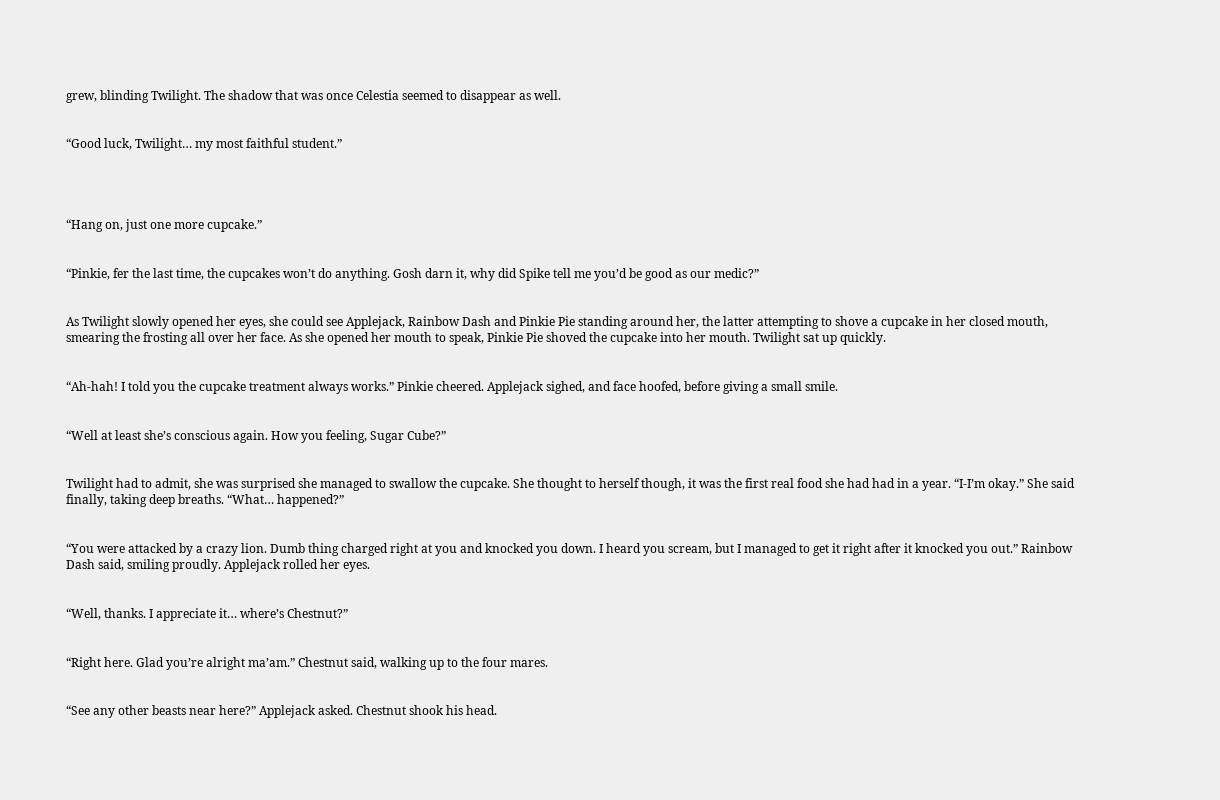grew, blinding Twilight. The shadow that was once Celestia seemed to disappear as well.


“Good luck, Twilight… my most faithful student.”




“Hang on, just one more cupcake.”


“Pinkie, fer the last time, the cupcakes won’t do anything. Gosh darn it, why did Spike tell me you’d be good as our medic?”


As Twilight slowly opened her eyes, she could see Applejack, Rainbow Dash and Pinkie Pie standing around her, the latter attempting to shove a cupcake in her closed mouth, smearing the frosting all over her face. As she opened her mouth to speak, Pinkie Pie shoved the cupcake into her mouth. Twilight sat up quickly.


“Ah-hah! I told you the cupcake treatment always works.” Pinkie cheered. Applejack sighed, and face hoofed, before giving a small smile.


“Well at least she’s conscious again. How you feeling, Sugar Cube?”


Twilight had to admit, she was surprised she managed to swallow the cupcake. She thought to herself though, it was the first real food she had had in a year. “I-I’m okay.” She said finally, taking deep breaths. “What… happened?”


“You were attacked by a crazy lion. Dumb thing charged right at you and knocked you down. I heard you scream, but I managed to get it right after it knocked you out.” Rainbow Dash said, smiling proudly. Applejack rolled her eyes.


“Well, thanks. I appreciate it… where’s Chestnut?”


“Right here. Glad you’re alright ma’am.” Chestnut said, walking up to the four mares.


“See any other beasts near here?” Applejack asked. Chestnut shook his head.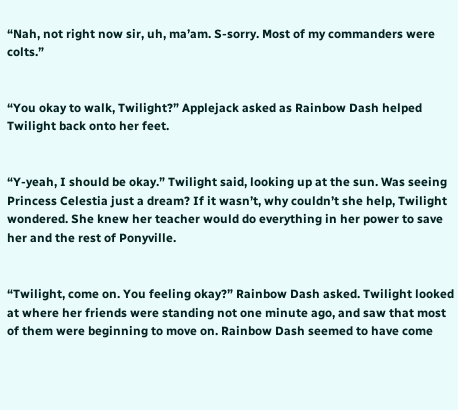“Nah, not right now sir, uh, ma’am. S-sorry. Most of my commanders were colts.”


“You okay to walk, Twilight?” Applejack asked as Rainbow Dash helped Twilight back onto her feet.


“Y-yeah, I should be okay.” Twilight said, looking up at the sun. Was seeing Princess Celestia just a dream? If it wasn’t, why couldn’t she help, Twilight wondered. She knew her teacher would do everything in her power to save her and the rest of Ponyville.


“Twilight, come on. You feeling okay?” Rainbow Dash asked. Twilight looked at where her friends were standing not one minute ago, and saw that most of them were beginning to move on. Rainbow Dash seemed to have come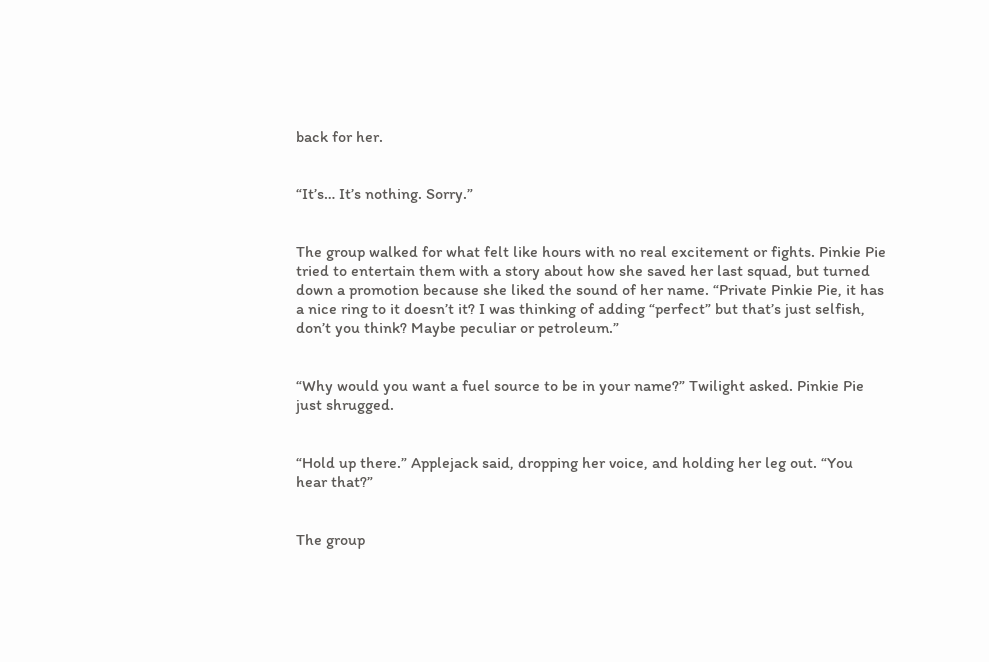back for her.


“It’s… It’s nothing. Sorry.”


The group walked for what felt like hours with no real excitement or fights. Pinkie Pie tried to entertain them with a story about how she saved her last squad, but turned down a promotion because she liked the sound of her name. “Private Pinkie Pie, it has a nice ring to it doesn’t it? I was thinking of adding “perfect” but that’s just selfish, don’t you think? Maybe peculiar or petroleum.”


“Why would you want a fuel source to be in your name?” Twilight asked. Pinkie Pie just shrugged.


“Hold up there.” Applejack said, dropping her voice, and holding her leg out. “You hear that?”


The group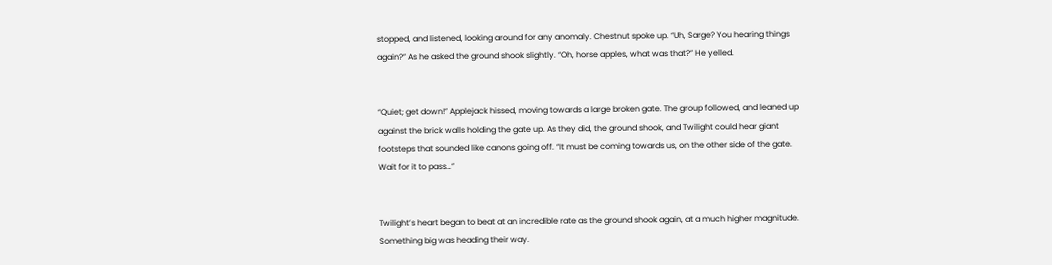stopped, and listened, looking around for any anomaly. Chestnut spoke up. “Uh, Sarge? You hearing things again?” As he asked the ground shook slightly. “Oh, horse apples, what was that?” He yelled.


“Quiet; get down!” Applejack hissed, moving towards a large broken gate. The group followed, and leaned up against the brick walls holding the gate up. As they did, the ground shook, and Twilight could hear giant footsteps that sounded like canons going off. “It must be coming towards us, on the other side of the gate. Wait for it to pass…”


Twilight’s heart began to beat at an incredible rate as the ground shook again, at a much higher magnitude. Something big was heading their way.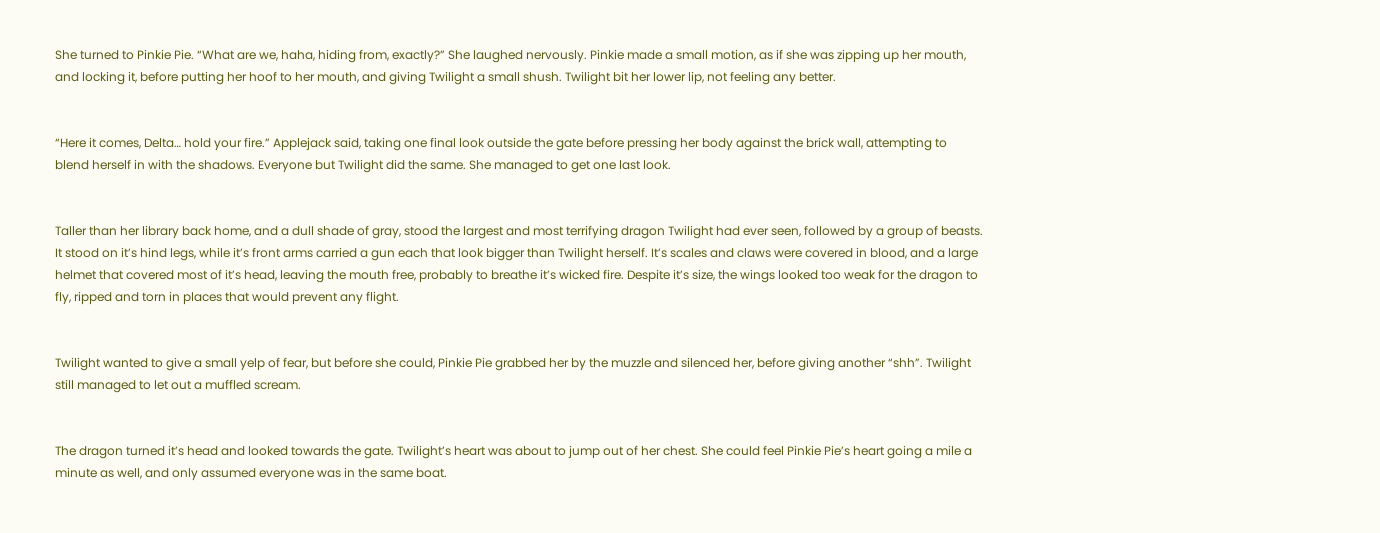She turned to Pinkie Pie. “What are we, haha, hiding from, exactly?” She laughed nervously. Pinkie made a small motion, as if she was zipping up her mouth, and locking it, before putting her hoof to her mouth, and giving Twilight a small shush. Twilight bit her lower lip, not feeling any better.


“Here it comes, Delta… hold your fire.” Applejack said, taking one final look outside the gate before pressing her body against the brick wall, attempting to blend herself in with the shadows. Everyone but Twilight did the same. She managed to get one last look.


Taller than her library back home, and a dull shade of gray, stood the largest and most terrifying dragon Twilight had ever seen, followed by a group of beasts. It stood on it’s hind legs, while it’s front arms carried a gun each that look bigger than Twilight herself. It’s scales and claws were covered in blood, and a large helmet that covered most of it’s head, leaving the mouth free, probably to breathe it’s wicked fire. Despite it’s size, the wings looked too weak for the dragon to fly, ripped and torn in places that would prevent any flight.


Twilight wanted to give a small yelp of fear, but before she could, Pinkie Pie grabbed her by the muzzle and silenced her, before giving another “shh”. Twilight still managed to let out a muffled scream.


The dragon turned it’s head and looked towards the gate. Twilight’s heart was about to jump out of her chest. She could feel Pinkie Pie’s heart going a mile a minute as well, and only assumed everyone was in the same boat.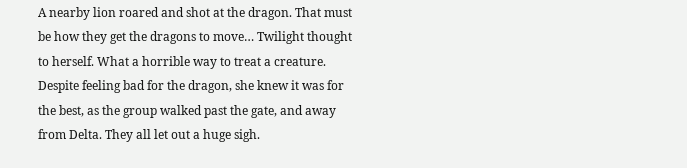A nearby lion roared and shot at the dragon. That must be how they get the dragons to move… Twilight thought to herself. What a horrible way to treat a creature. Despite feeling bad for the dragon, she knew it was for the best, as the group walked past the gate, and away from Delta. They all let out a huge sigh.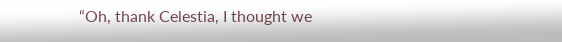“Oh, thank Celestia, I thought we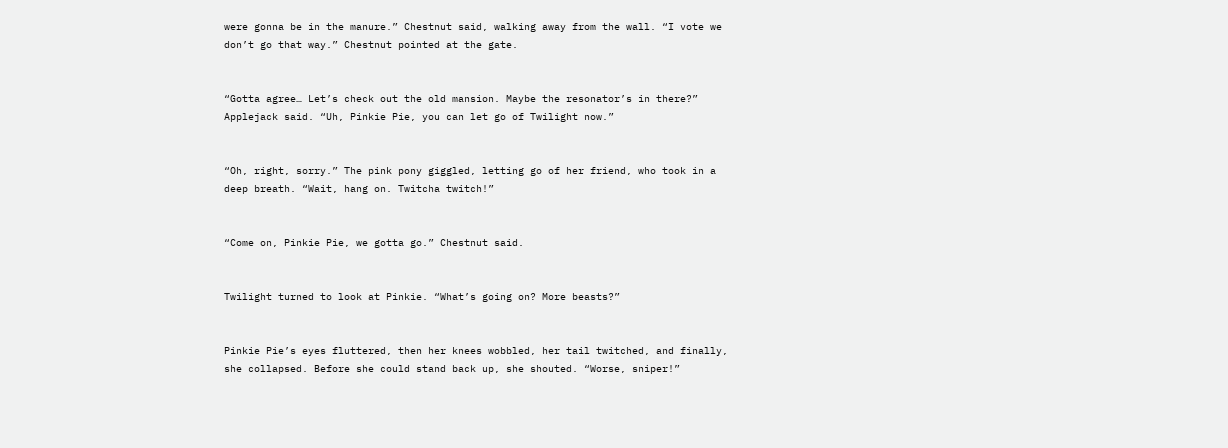were gonna be in the manure.” Chestnut said, walking away from the wall. “I vote we don’t go that way.” Chestnut pointed at the gate.


“Gotta agree… Let’s check out the old mansion. Maybe the resonator’s in there?” Applejack said. “Uh, Pinkie Pie, you can let go of Twilight now.”


“Oh, right, sorry.” The pink pony giggled, letting go of her friend, who took in a deep breath. “Wait, hang on. Twitcha twitch!”


“Come on, Pinkie Pie, we gotta go.” Chestnut said.


Twilight turned to look at Pinkie. “What’s going on? More beasts?”


Pinkie Pie’s eyes fluttered, then her knees wobbled, her tail twitched, and finally, she collapsed. Before she could stand back up, she shouted. “Worse, sniper!”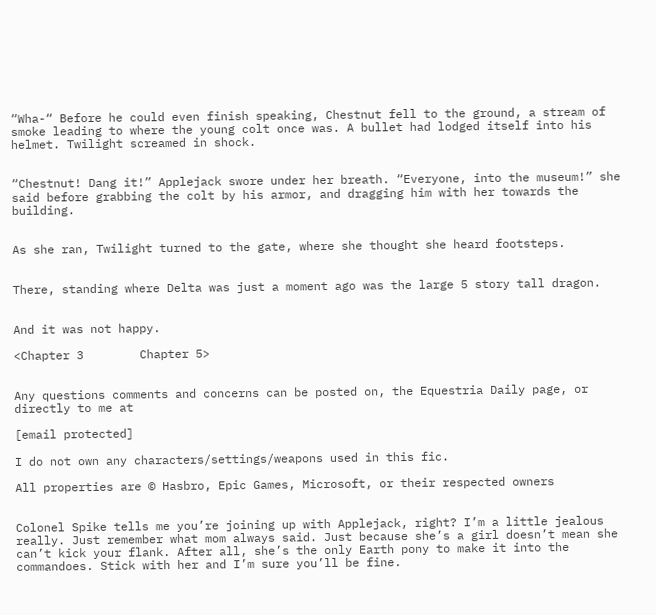“Wha-“ Before he could even finish speaking, Chestnut fell to the ground, a stream of smoke leading to where the young colt once was. A bullet had lodged itself into his helmet. Twilight screamed in shock.


“Chestnut! Dang it!” Applejack swore under her breath. “Everyone, into the museum!” she said before grabbing the colt by his armor, and dragging him with her towards the building.


As she ran, Twilight turned to the gate, where she thought she heard footsteps.


There, standing where Delta was just a moment ago was the large 5 story tall dragon.


And it was not happy.

<Chapter 3        Chapter 5>


Any questions comments and concerns can be posted on, the Equestria Daily page, or directly to me at

[email protected]

I do not own any characters/settings/weapons used in this fic.

All properties are © Hasbro, Epic Games, Microsoft, or their respected owners


Colonel Spike tells me you’re joining up with Applejack, right? I’m a little jealous really. Just remember what mom always said. Just because she’s a girl doesn’t mean she can’t kick your flank. After all, she’s the only Earth pony to make it into the commandoes. Stick with her and I’m sure you’ll be fine.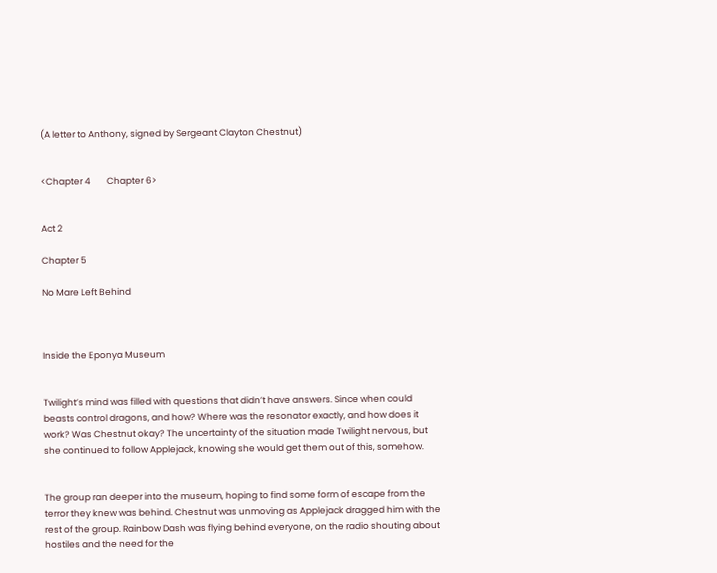(A letter to Anthony, signed by Sergeant Clayton Chestnut)


<Chapter 4        Chapter 6>


Act 2

Chapter 5

No Mare Left Behind



Inside the Eponya Museum


Twilight’s mind was filled with questions that didn’t have answers. Since when could beasts control dragons, and how? Where was the resonator exactly, and how does it work? Was Chestnut okay? The uncertainty of the situation made Twilight nervous, but she continued to follow Applejack, knowing she would get them out of this, somehow.


The group ran deeper into the museum, hoping to find some form of escape from the terror they knew was behind. Chestnut was unmoving as Applejack dragged him with the rest of the group. Rainbow Dash was flying behind everyone, on the radio shouting about hostiles and the need for the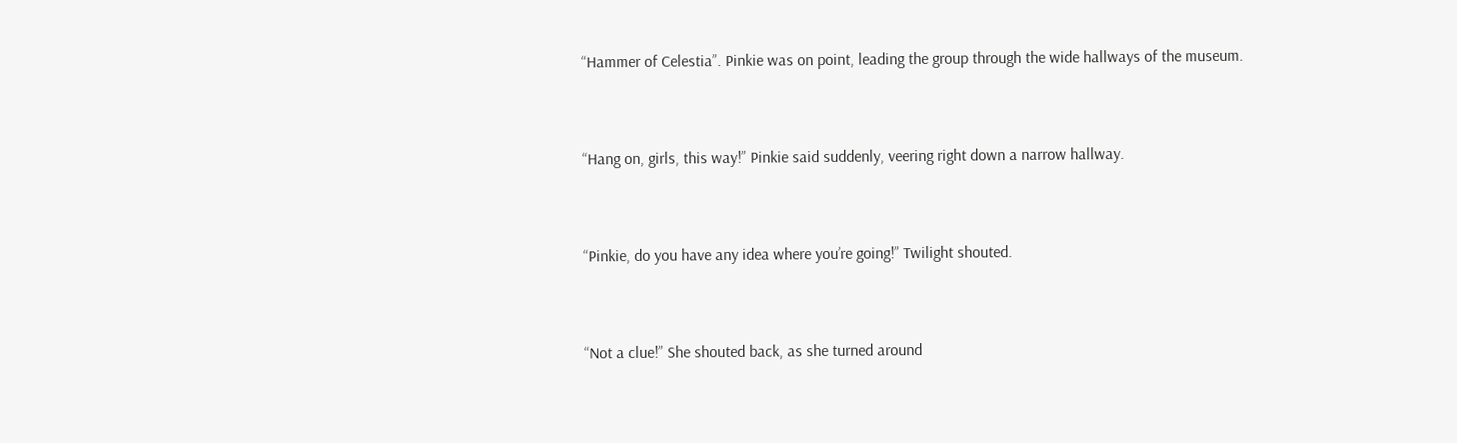“Hammer of Celestia”. Pinkie was on point, leading the group through the wide hallways of the museum.


“Hang on, girls, this way!” Pinkie said suddenly, veering right down a narrow hallway.


“Pinkie, do you have any idea where you’re going!” Twilight shouted.


“Not a clue!” She shouted back, as she turned around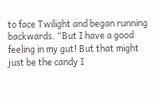to face Twilight and began running backwards. “But I have a good feeling in my gut! But that might just be the candy I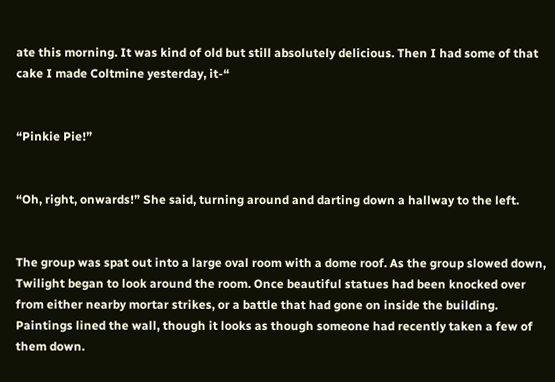ate this morning. It was kind of old but still absolutely delicious. Then I had some of that cake I made Coltmine yesterday, it-“


“Pinkie Pie!”


“Oh, right, onwards!” She said, turning around and darting down a hallway to the left.


The group was spat out into a large oval room with a dome roof. As the group slowed down, Twilight began to look around the room. Once beautiful statues had been knocked over from either nearby mortar strikes, or a battle that had gone on inside the building. Paintings lined the wall, though it looks as though someone had recently taken a few of them down.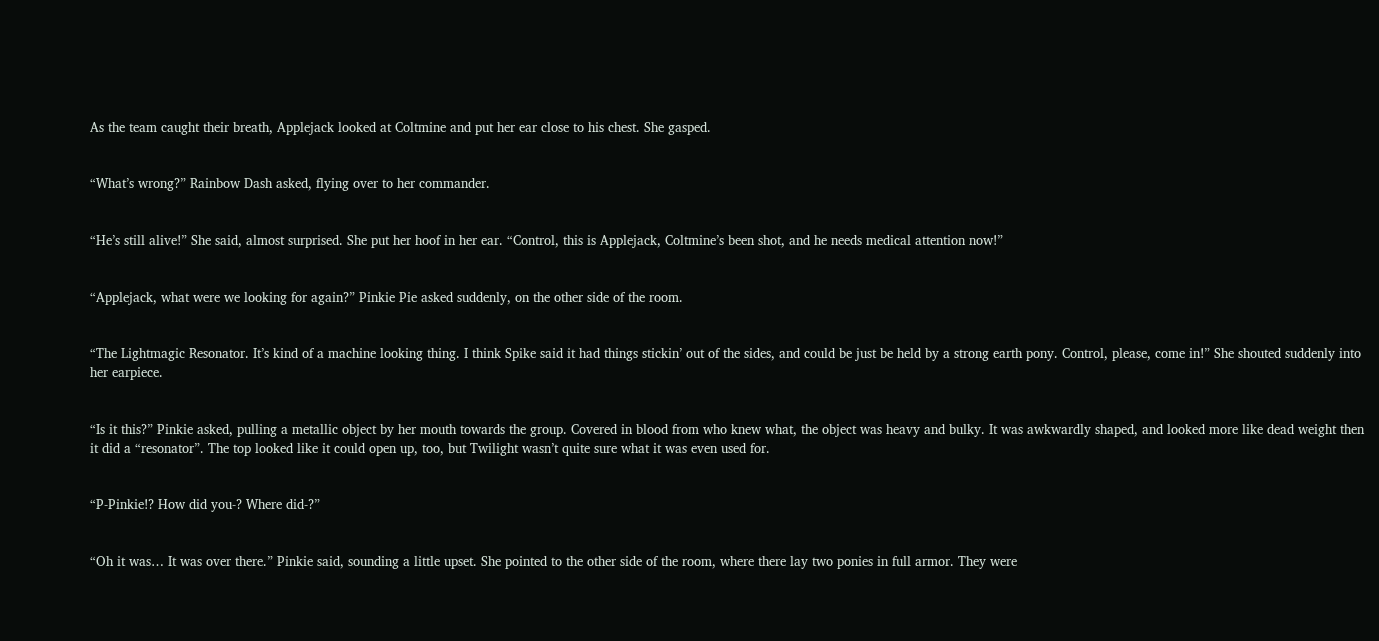As the team caught their breath, Applejack looked at Coltmine and put her ear close to his chest. She gasped.


“What’s wrong?” Rainbow Dash asked, flying over to her commander.


“He’s still alive!” She said, almost surprised. She put her hoof in her ear. “Control, this is Applejack, Coltmine’s been shot, and he needs medical attention now!”


“Applejack, what were we looking for again?” Pinkie Pie asked suddenly, on the other side of the room.


“The Lightmagic Resonator. It’s kind of a machine looking thing. I think Spike said it had things stickin’ out of the sides, and could be just be held by a strong earth pony. Control, please, come in!” She shouted suddenly into her earpiece.


“Is it this?” Pinkie asked, pulling a metallic object by her mouth towards the group. Covered in blood from who knew what, the object was heavy and bulky. It was awkwardly shaped, and looked more like dead weight then it did a “resonator”. The top looked like it could open up, too, but Twilight wasn’t quite sure what it was even used for.


“P-Pinkie!? How did you-? Where did-?”


“Oh it was… It was over there.” Pinkie said, sounding a little upset. She pointed to the other side of the room, where there lay two ponies in full armor. They were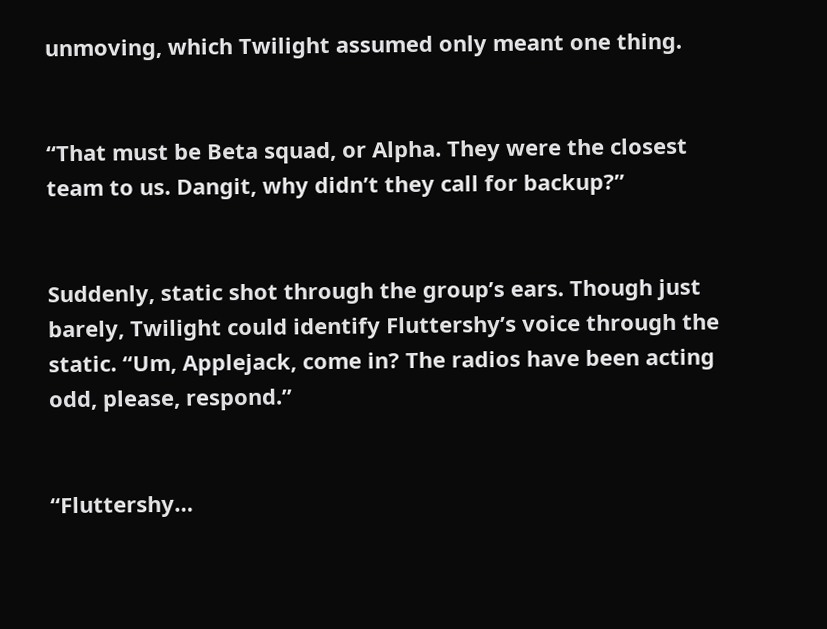unmoving, which Twilight assumed only meant one thing.


“That must be Beta squad, or Alpha. They were the closest team to us. Dangit, why didn’t they call for backup?”


Suddenly, static shot through the group’s ears. Though just barely, Twilight could identify Fluttershy’s voice through the static. “Um, Applejack, come in? The radios have been acting odd, please, respond.”


“Fluttershy…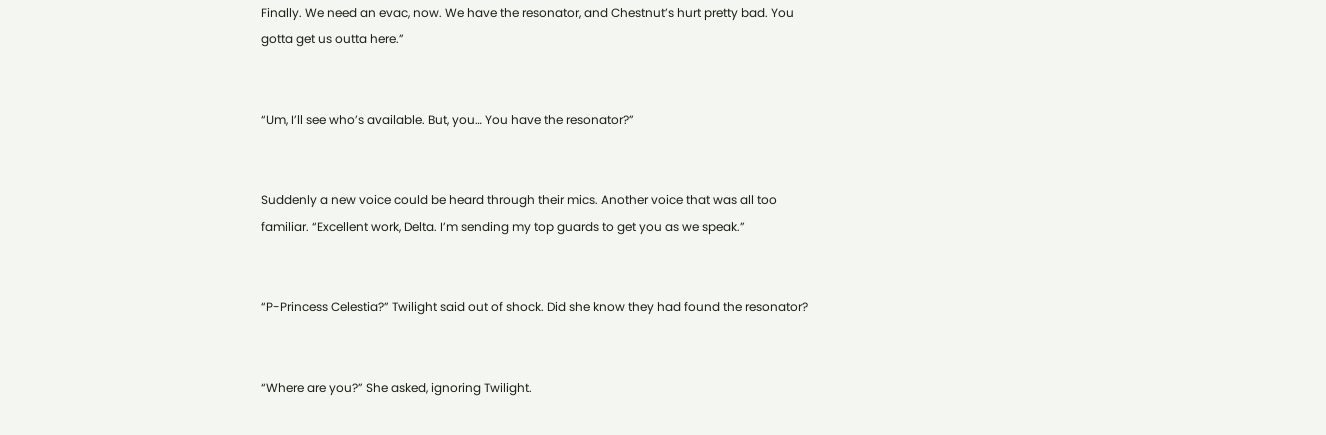Finally. We need an evac, now. We have the resonator, and Chestnut’s hurt pretty bad. You gotta get us outta here.”


“Um, I’ll see who’s available. But, you… You have the resonator?”


Suddenly a new voice could be heard through their mics. Another voice that was all too familiar. “Excellent work, Delta. I’m sending my top guards to get you as we speak.”


“P-Princess Celestia?” Twilight said out of shock. Did she know they had found the resonator?


“Where are you?” She asked, ignoring Twilight.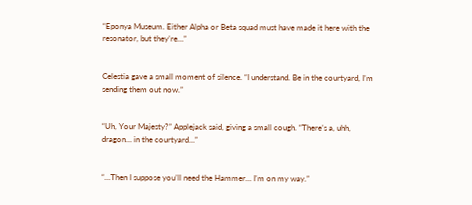“Eponya Museum. Either Alpha or Beta squad must have made it here with the resonator, but they’re…”


Celestia gave a small moment of silence. “I understand. Be in the courtyard, I’m sending them out now.”


“Uh, Your Majesty?” Applejack said, giving a small cough. “There’s a, uhh, dragon… in the courtyard…”


“…Then I suppose you’ll need the Hammer… I’m on my way.”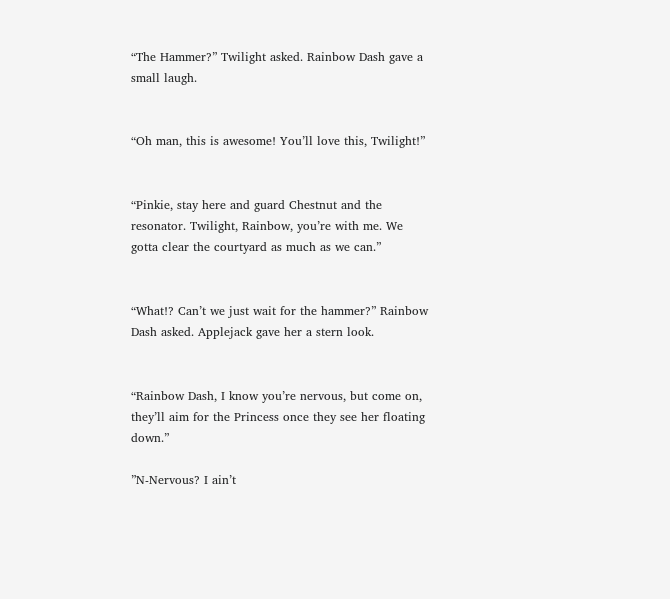“The Hammer?” Twilight asked. Rainbow Dash gave a small laugh.


“Oh man, this is awesome! You’ll love this, Twilight!”


“Pinkie, stay here and guard Chestnut and the resonator. Twilight, Rainbow, you’re with me. We gotta clear the courtyard as much as we can.”


“What!? Can’t we just wait for the hammer?” Rainbow Dash asked. Applejack gave her a stern look.


“Rainbow Dash, I know you’re nervous, but come on, they’ll aim for the Princess once they see her floating down.”

”N-Nervous? I ain’t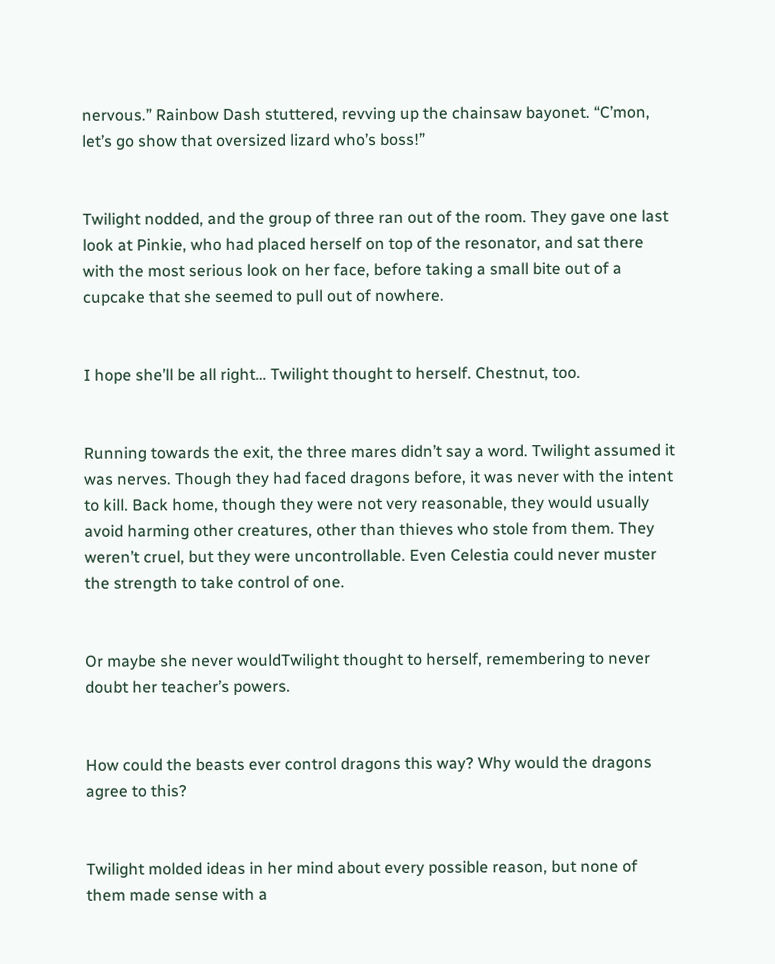nervous.” Rainbow Dash stuttered, revving up the chainsaw bayonet. “C’mon, let’s go show that oversized lizard who’s boss!”


Twilight nodded, and the group of three ran out of the room. They gave one last look at Pinkie, who had placed herself on top of the resonator, and sat there with the most serious look on her face, before taking a small bite out of a cupcake that she seemed to pull out of nowhere.


I hope she’ll be all right… Twilight thought to herself. Chestnut, too.


Running towards the exit, the three mares didn’t say a word. Twilight assumed it was nerves. Though they had faced dragons before, it was never with the intent to kill. Back home, though they were not very reasonable, they would usually avoid harming other creatures, other than thieves who stole from them. They weren’t cruel, but they were uncontrollable. Even Celestia could never muster the strength to take control of one.


Or maybe she never wouldTwilight thought to herself, remembering to never doubt her teacher’s powers.


How could the beasts ever control dragons this way? Why would the dragons agree to this?


Twilight molded ideas in her mind about every possible reason, but none of them made sense with a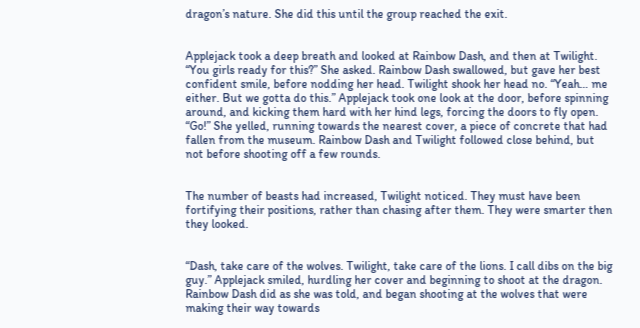dragon’s nature. She did this until the group reached the exit.


Applejack took a deep breath and looked at Rainbow Dash, and then at Twilight. “You girls ready for this?” She asked. Rainbow Dash swallowed, but gave her best confident smile, before nodding her head. Twilight shook her head no. “Yeah… me either. But we gotta do this.” Applejack took one look at the door, before spinning around, and kicking them hard with her hind legs, forcing the doors to fly open. “Go!” She yelled, running towards the nearest cover, a piece of concrete that had fallen from the museum. Rainbow Dash and Twilight followed close behind, but not before shooting off a few rounds.


The number of beasts had increased, Twilight noticed. They must have been fortifying their positions, rather than chasing after them. They were smarter then they looked.


“Dash, take care of the wolves. Twilight, take care of the lions. I call dibs on the big guy.” Applejack smiled, hurdling her cover and beginning to shoot at the dragon. Rainbow Dash did as she was told, and began shooting at the wolves that were making their way towards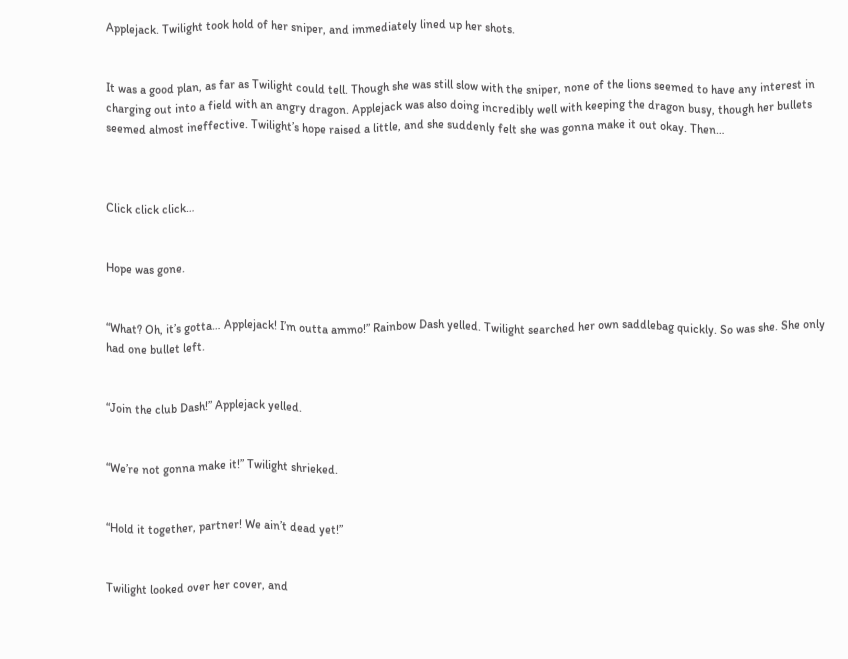Applejack. Twilight took hold of her sniper, and immediately lined up her shots.


It was a good plan, as far as Twilight could tell. Though she was still slow with the sniper, none of the lions seemed to have any interest in charging out into a field with an angry dragon. Applejack was also doing incredibly well with keeping the dragon busy, though her bullets seemed almost ineffective. Twilight’s hope raised a little, and she suddenly felt she was gonna make it out okay. Then…



Click click click…


Hope was gone.


“What? Oh, it’s gotta… Applejack! I’m outta ammo!” Rainbow Dash yelled. Twilight searched her own saddlebag quickly. So was she. She only had one bullet left.


“Join the club Dash!” Applejack yelled.


“We’re not gonna make it!” Twilight shrieked.


“Hold it together, partner! We ain’t dead yet!”


Twilight looked over her cover, and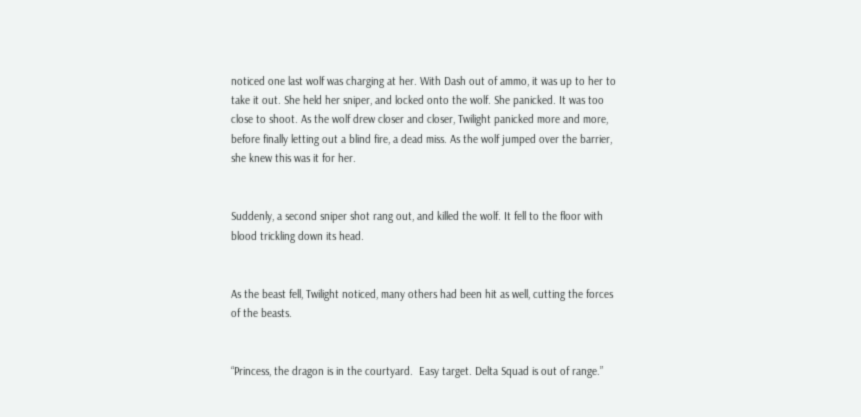noticed one last wolf was charging at her. With Dash out of ammo, it was up to her to take it out. She held her sniper, and locked onto the wolf. She panicked. It was too close to shoot. As the wolf drew closer and closer, Twilight panicked more and more, before finally letting out a blind fire, a dead miss. As the wolf jumped over the barrier, she knew this was it for her.


Suddenly, a second sniper shot rang out, and killed the wolf. It fell to the floor with blood trickling down its head.


As the beast fell, Twilight noticed, many others had been hit as well, cutting the forces of the beasts.


“Princess, the dragon is in the courtyard.  Easy target. Delta Squad is out of range.”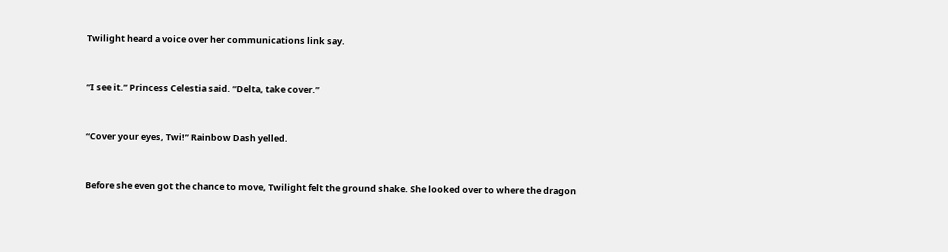Twilight heard a voice over her communications link say.


“I see it.” Princess Celestia said. “Delta, take cover.”


“Cover your eyes, Twi!” Rainbow Dash yelled.


Before she even got the chance to move, Twilight felt the ground shake. She looked over to where the dragon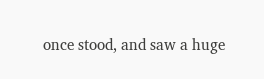once stood, and saw a huge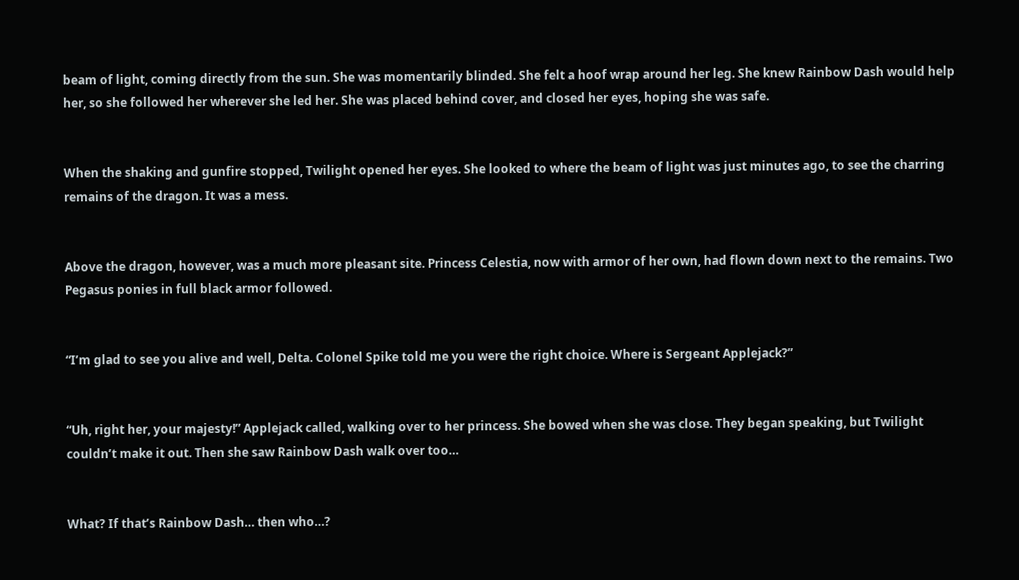beam of light, coming directly from the sun. She was momentarily blinded. She felt a hoof wrap around her leg. She knew Rainbow Dash would help her, so she followed her wherever she led her. She was placed behind cover, and closed her eyes, hoping she was safe.


When the shaking and gunfire stopped, Twilight opened her eyes. She looked to where the beam of light was just minutes ago, to see the charring remains of the dragon. It was a mess.


Above the dragon, however, was a much more pleasant site. Princess Celestia, now with armor of her own, had flown down next to the remains. Two Pegasus ponies in full black armor followed.


“I’m glad to see you alive and well, Delta. Colonel Spike told me you were the right choice. Where is Sergeant Applejack?”


“Uh, right her, your majesty!” Applejack called, walking over to her princess. She bowed when she was close. They began speaking, but Twilight couldn’t make it out. Then she saw Rainbow Dash walk over too…


What? If that’s Rainbow Dash… then who…?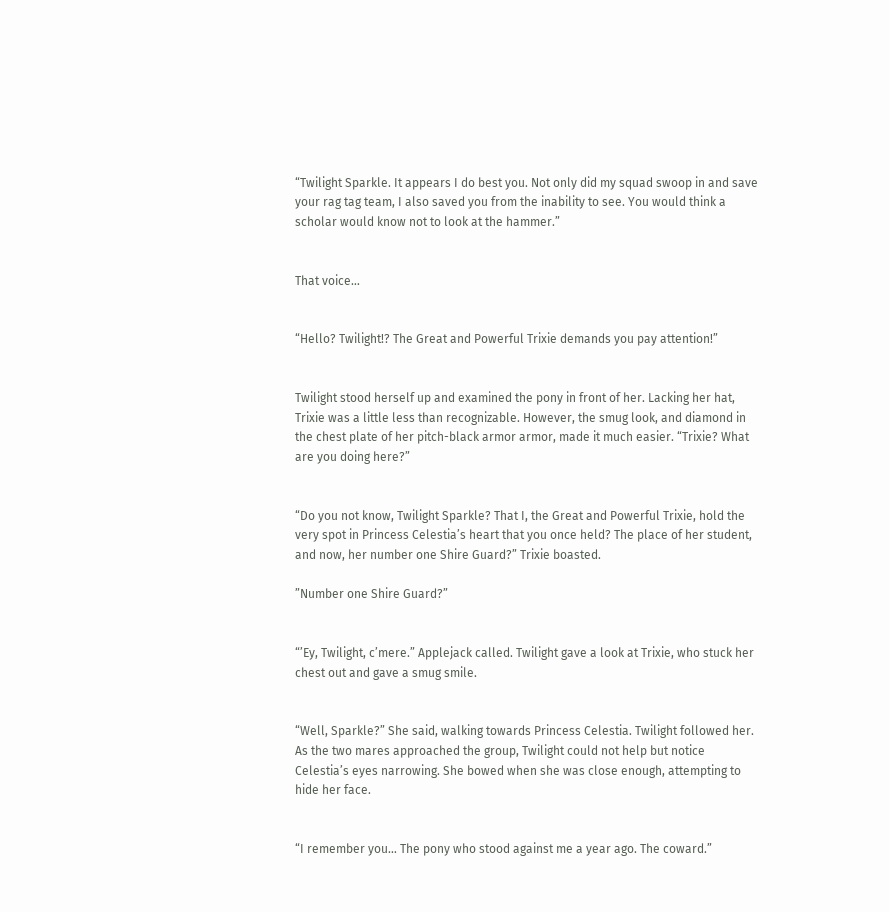“Twilight Sparkle. It appears I do best you. Not only did my squad swoop in and save your rag tag team, I also saved you from the inability to see. You would think a scholar would know not to look at the hammer.”


That voice…


“Hello? Twilight!? The Great and Powerful Trixie demands you pay attention!”


Twilight stood herself up and examined the pony in front of her. Lacking her hat, Trixie was a little less than recognizable. However, the smug look, and diamond in the chest plate of her pitch-black armor armor, made it much easier. “Trixie? What are you doing here?”


“Do you not know, Twilight Sparkle? That I, the Great and Powerful Trixie, hold the very spot in Princess Celestia’s heart that you once held? The place of her student, and now, her number one Shire Guard?” Trixie boasted.

”Number one Shire Guard?”


“’Ey, Twilight, c’mere.” Applejack called. Twilight gave a look at Trixie, who stuck her chest out and gave a smug smile.


“Well, Sparkle?” She said, walking towards Princess Celestia. Twilight followed her. As the two mares approached the group, Twilight could not help but notice Celestia’s eyes narrowing. She bowed when she was close enough, attempting to hide her face.


“I remember you… The pony who stood against me a year ago. The coward.”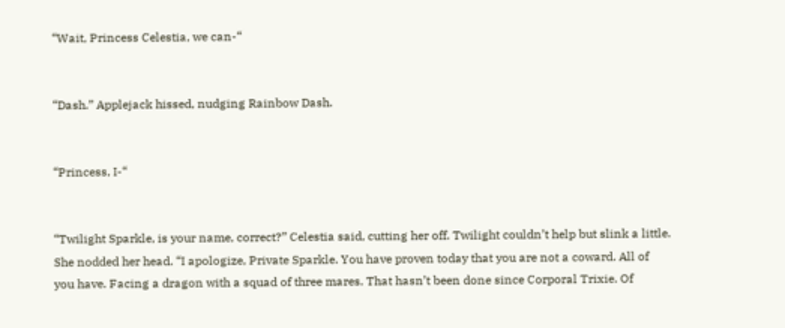“Wait, Princess Celestia, we can-“


“Dash.” Applejack hissed, nudging Rainbow Dash.


“Princess, I-“


“Twilight Sparkle, is your name, correct?” Celestia said, cutting her off. Twilight couldn’t help but slink a little. She nodded her head. “I apologize, Private Sparkle. You have proven today that you are not a coward. All of you have. Facing a dragon with a squad of three mares. That hasn’t been done since Corporal Trixie. Of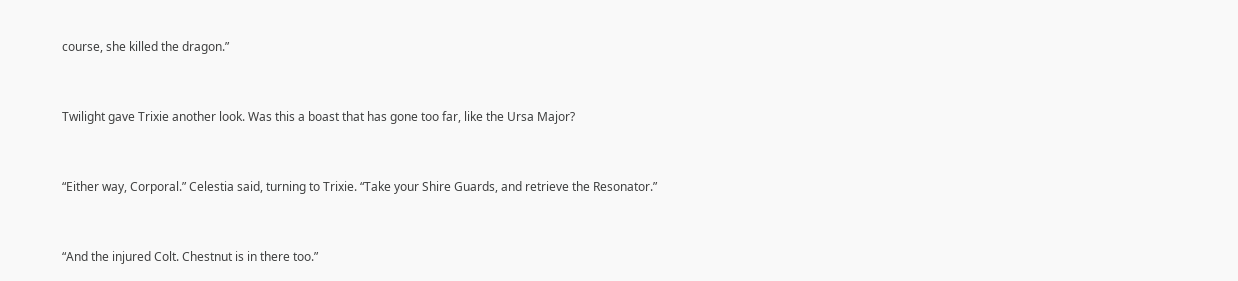course, she killed the dragon.”


Twilight gave Trixie another look. Was this a boast that has gone too far, like the Ursa Major?


“Either way, Corporal.” Celestia said, turning to Trixie. “Take your Shire Guards, and retrieve the Resonator.”


“And the injured Colt. Chestnut is in there too.”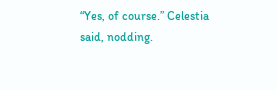“Yes, of course.” Celestia said, nodding.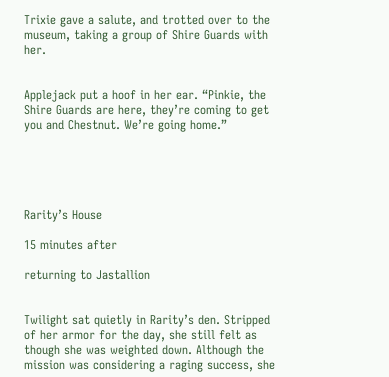Trixie gave a salute, and trotted over to the museum, taking a group of Shire Guards with her.


Applejack put a hoof in her ear. “Pinkie, the Shire Guards are here, they’re coming to get you and Chestnut. We’re going home.”





Rarity’s House

15 minutes after

returning to Jastallion


Twilight sat quietly in Rarity’s den. Stripped of her armor for the day, she still felt as though she was weighted down. Although the mission was considering a raging success, she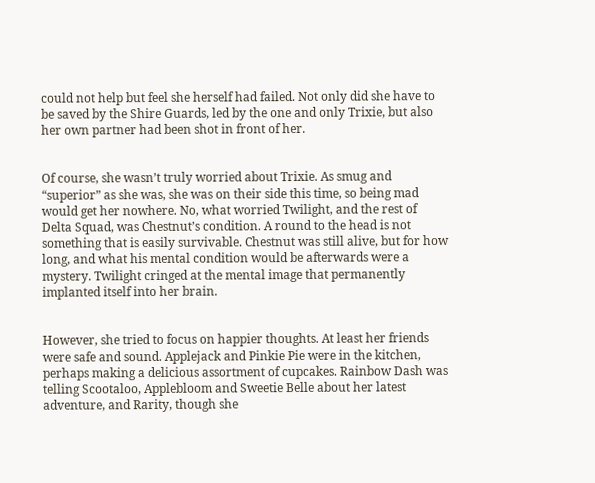could not help but feel she herself had failed. Not only did she have to be saved by the Shire Guards, led by the one and only Trixie, but also her own partner had been shot in front of her.


Of course, she wasn’t truly worried about Trixie. As smug and “superior” as she was, she was on their side this time, so being mad would get her nowhere. No, what worried Twilight, and the rest of Delta Squad, was Chestnut’s condition. A round to the head is not something that is easily survivable. Chestnut was still alive, but for how long, and what his mental condition would be afterwards were a mystery. Twilight cringed at the mental image that permanently implanted itself into her brain.


However, she tried to focus on happier thoughts. At least her friends were safe and sound. Applejack and Pinkie Pie were in the kitchen, perhaps making a delicious assortment of cupcakes. Rainbow Dash was telling Scootaloo, Applebloom and Sweetie Belle about her latest adventure, and Rarity, though she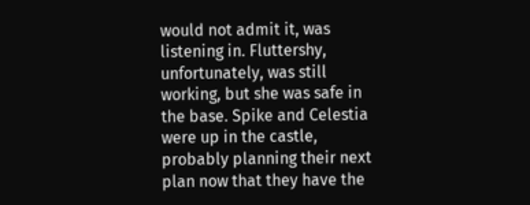would not admit it, was listening in. Fluttershy, unfortunately, was still working, but she was safe in the base. Spike and Celestia were up in the castle, probably planning their next plan now that they have the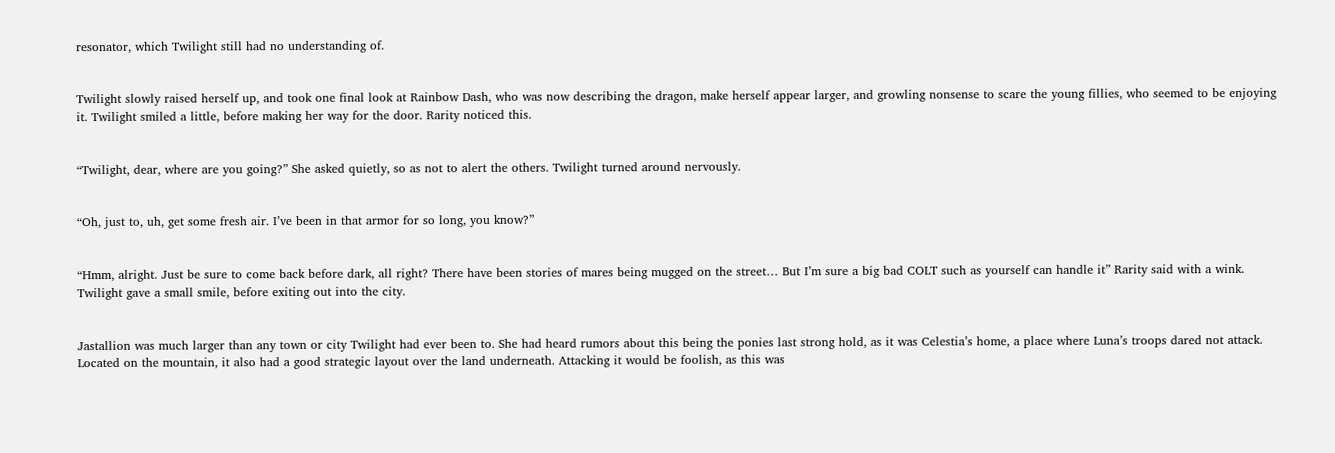resonator, which Twilight still had no understanding of.


Twilight slowly raised herself up, and took one final look at Rainbow Dash, who was now describing the dragon, make herself appear larger, and growling nonsense to scare the young fillies, who seemed to be enjoying it. Twilight smiled a little, before making her way for the door. Rarity noticed this.


“Twilight, dear, where are you going?” She asked quietly, so as not to alert the others. Twilight turned around nervously.


“Oh, just to, uh, get some fresh air. I’ve been in that armor for so long, you know?”


“Hmm, alright. Just be sure to come back before dark, all right? There have been stories of mares being mugged on the street… But I’m sure a big bad COLT such as yourself can handle it” Rarity said with a wink. Twilight gave a small smile, before exiting out into the city.


Jastallion was much larger than any town or city Twilight had ever been to. She had heard rumors about this being the ponies last strong hold, as it was Celestia’s home, a place where Luna’s troops dared not attack. Located on the mountain, it also had a good strategic layout over the land underneath. Attacking it would be foolish, as this was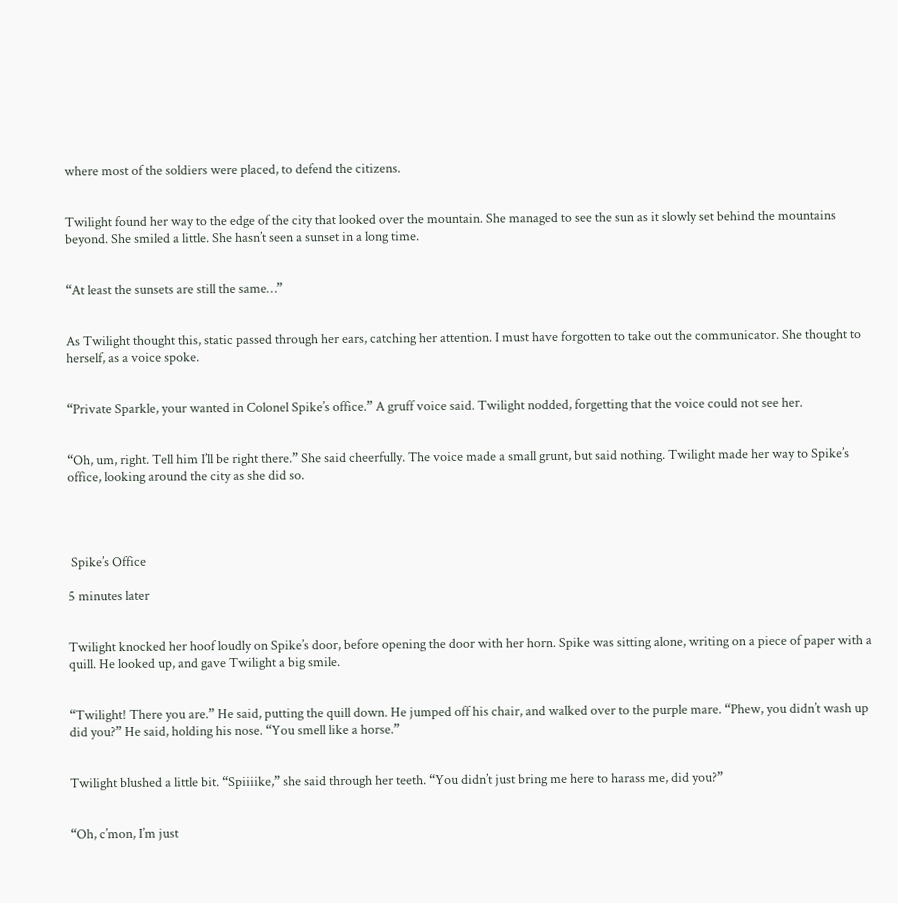where most of the soldiers were placed, to defend the citizens.


Twilight found her way to the edge of the city that looked over the mountain. She managed to see the sun as it slowly set behind the mountains beyond. She smiled a little. She hasn’t seen a sunset in a long time.


“At least the sunsets are still the same…”


As Twilight thought this, static passed through her ears, catching her attention. I must have forgotten to take out the communicator. She thought to herself, as a voice spoke.


“Private Sparkle, your wanted in Colonel Spike’s office.” A gruff voice said. Twilight nodded, forgetting that the voice could not see her.


“Oh, um, right. Tell him I’ll be right there.” She said cheerfully. The voice made a small grunt, but said nothing. Twilight made her way to Spike’s office, looking around the city as she did so.




 Spike’s Office

5 minutes later


Twilight knocked her hoof loudly on Spike’s door, before opening the door with her horn. Spike was sitting alone, writing on a piece of paper with a quill. He looked up, and gave Twilight a big smile.


“Twilight! There you are.” He said, putting the quill down. He jumped off his chair, and walked over to the purple mare. “Phew, you didn’t wash up did you?” He said, holding his nose. “You smell like a horse.”


Twilight blushed a little bit. “Spiiiike,” she said through her teeth. “You didn’t just bring me here to harass me, did you?”


“Oh, c’mon, I’m just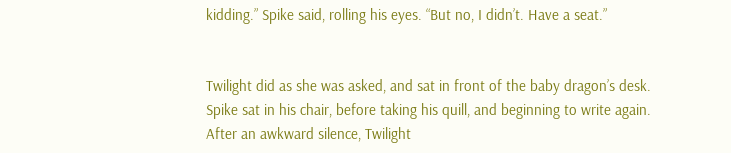kidding.” Spike said, rolling his eyes. “But no, I didn’t. Have a seat.”


Twilight did as she was asked, and sat in front of the baby dragon’s desk. Spike sat in his chair, before taking his quill, and beginning to write again. After an awkward silence, Twilight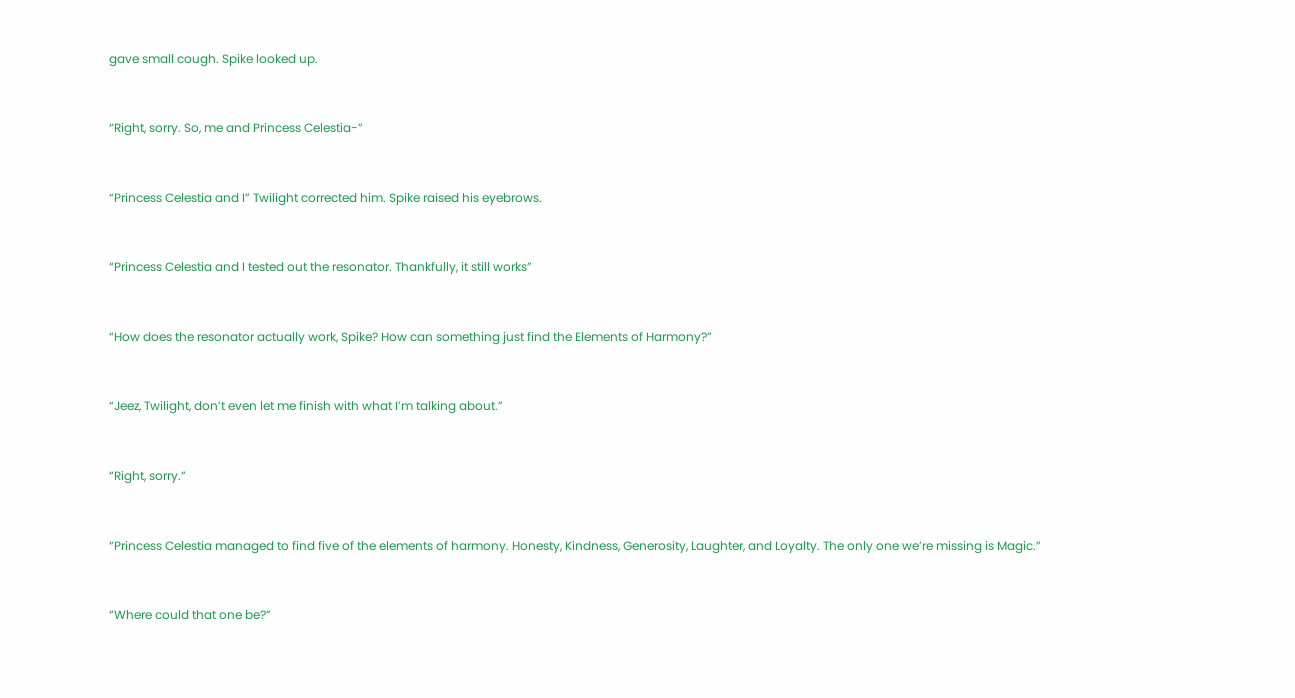gave small cough. Spike looked up.


“Right, sorry. So, me and Princess Celestia-”


“Princess Celestia and I” Twilight corrected him. Spike raised his eyebrows.


“Princess Celestia and I tested out the resonator. Thankfully, it still works”


“How does the resonator actually work, Spike? How can something just find the Elements of Harmony?”


“Jeez, Twilight, don’t even let me finish with what I’m talking about.”


“Right, sorry.”


“Princess Celestia managed to find five of the elements of harmony. Honesty, Kindness, Generosity, Laughter, and Loyalty. The only one we’re missing is Magic.”


“Where could that one be?”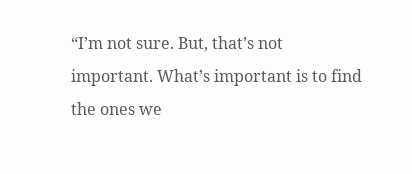“I’m not sure. But, that’s not important. What’s important is to find the ones we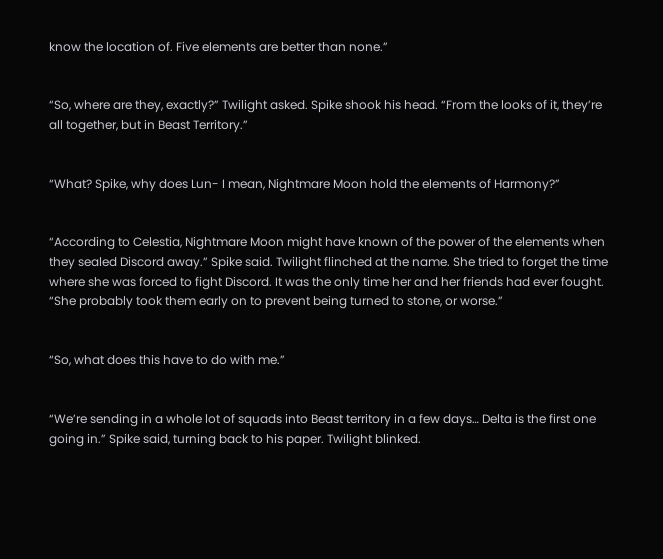know the location of. Five elements are better than none.”


“So, where are they, exactly?” Twilight asked. Spike shook his head. “From the looks of it, they’re all together, but in Beast Territory.”


“What? Spike, why does Lun- I mean, Nightmare Moon hold the elements of Harmony?”


“According to Celestia, Nightmare Moon might have known of the power of the elements when they sealed Discord away.” Spike said. Twilight flinched at the name. She tried to forget the time where she was forced to fight Discord. It was the only time her and her friends had ever fought. “She probably took them early on to prevent being turned to stone, or worse.”


“So, what does this have to do with me.”


“We’re sending in a whole lot of squads into Beast territory in a few days… Delta is the first one going in.” Spike said, turning back to his paper. Twilight blinked.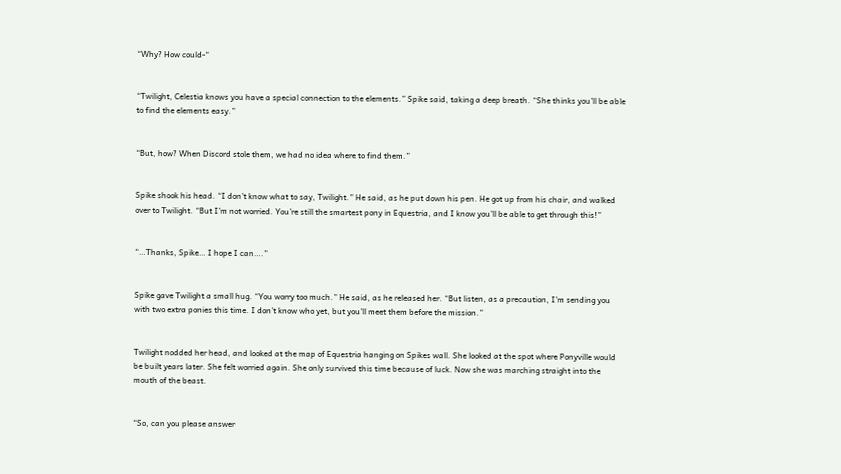“Why? How could-“


“Twilight, Celestia knows you have a special connection to the elements.” Spike said, taking a deep breath. “She thinks you’ll be able to find the elements easy.”


“But, how? When Discord stole them, we had no idea where to find them.”


Spike shook his head. “I don’t know what to say, Twilight.” He said, as he put down his pen. He got up from his chair, and walked over to Twilight. “But I’m not worried. You’re still the smartest pony in Equestria, and I know you’ll be able to get through this!”


“…Thanks, Spike… I hope I can….”


Spike gave Twilight a small hug. “You worry too much.” He said, as he released her. “But listen, as a precaution, I’m sending you with two extra ponies this time. I don’t know who yet, but you’ll meet them before the mission.”


Twilight nodded her head, and looked at the map of Equestria hanging on Spikes wall. She looked at the spot where Ponyville would be built years later. She felt worried again. She only survived this time because of luck. Now she was marching straight into the mouth of the beast.


“So, can you please answer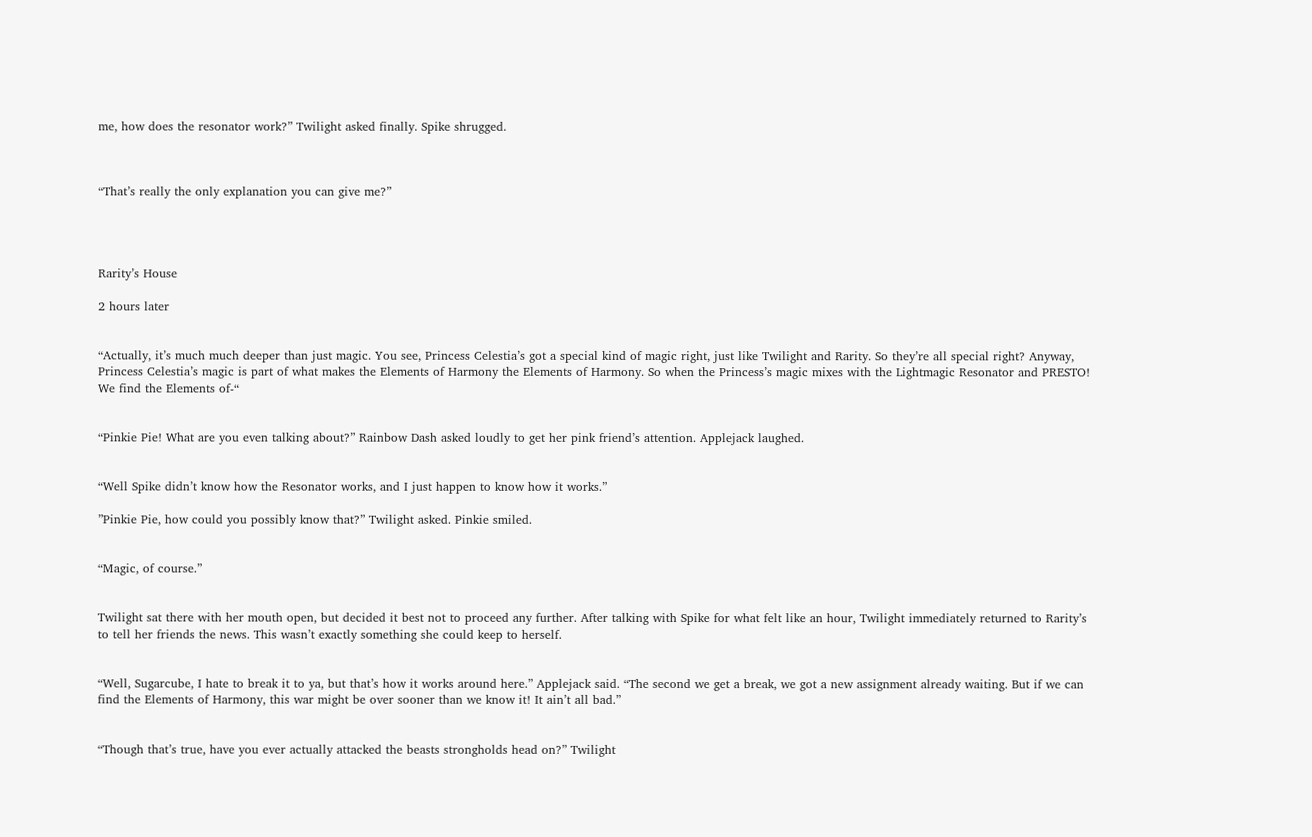me, how does the resonator work?” Twilight asked finally. Spike shrugged.



“That’s really the only explanation you can give me?”




Rarity’s House

2 hours later


“Actually, it’s much much deeper than just magic. You see, Princess Celestia’s got a special kind of magic right, just like Twilight and Rarity. So they’re all special right? Anyway, Princess Celestia’s magic is part of what makes the Elements of Harmony the Elements of Harmony. So when the Princess’s magic mixes with the Lightmagic Resonator and PRESTO! We find the Elements of-“


“Pinkie Pie! What are you even talking about?” Rainbow Dash asked loudly to get her pink friend’s attention. Applejack laughed.


“Well Spike didn’t know how the Resonator works, and I just happen to know how it works.”

”Pinkie Pie, how could you possibly know that?” Twilight asked. Pinkie smiled.


“Magic, of course.”


Twilight sat there with her mouth open, but decided it best not to proceed any further. After talking with Spike for what felt like an hour, Twilight immediately returned to Rarity’s to tell her friends the news. This wasn’t exactly something she could keep to herself.


“Well, Sugarcube, I hate to break it to ya, but that’s how it works around here.” Applejack said. “The second we get a break, we got a new assignment already waiting. But if we can find the Elements of Harmony, this war might be over sooner than we know it! It ain’t all bad.”


“Though that’s true, have you ever actually attacked the beasts strongholds head on?” Twilight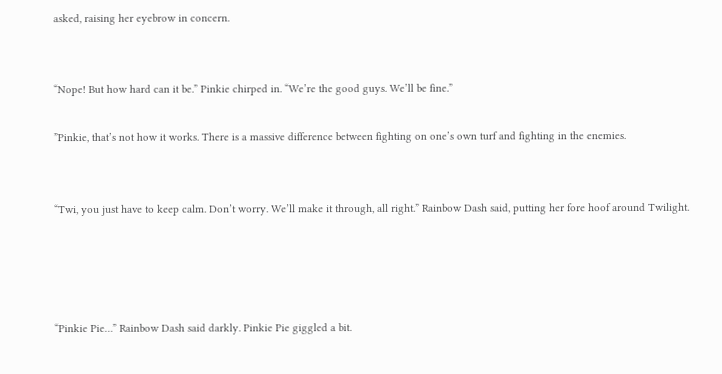asked, raising her eyebrow in concern.


“Nope! But how hard can it be.” Pinkie chirped in. “We’re the good guys. We’ll be fine.”

”Pinkie, that’s not how it works. There is a massive difference between fighting on one’s own turf and fighting in the enemies.


“Twi, you just have to keep calm. Don’t worry. We’ll make it through, all right.” Rainbow Dash said, putting her fore hoof around Twilight.




“Pinkie Pie…” Rainbow Dash said darkly. Pinkie Pie giggled a bit.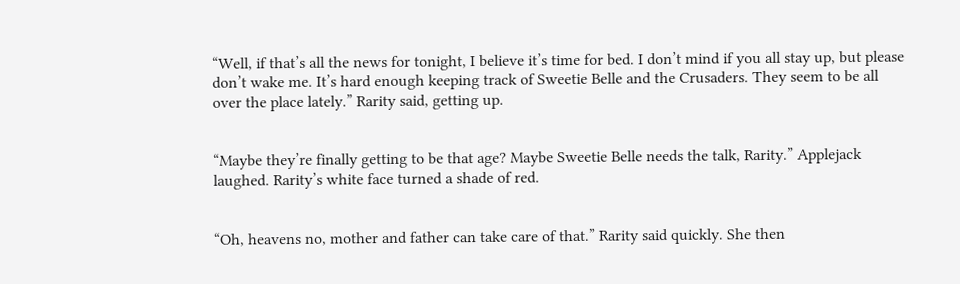“Well, if that’s all the news for tonight, I believe it’s time for bed. I don’t mind if you all stay up, but please don’t wake me. It’s hard enough keeping track of Sweetie Belle and the Crusaders. They seem to be all over the place lately.” Rarity said, getting up.


“Maybe they’re finally getting to be that age? Maybe Sweetie Belle needs the talk, Rarity.” Applejack laughed. Rarity’s white face turned a shade of red.


“Oh, heavens no, mother and father can take care of that.” Rarity said quickly. She then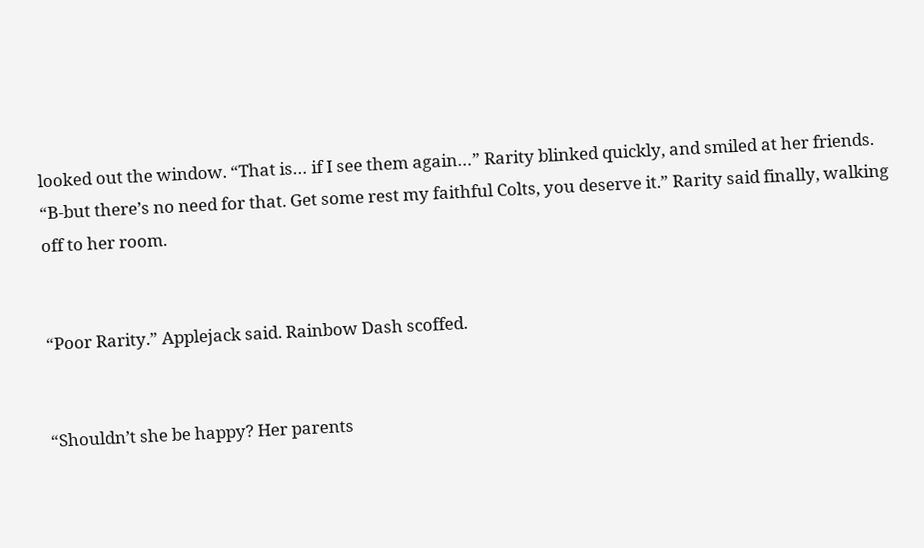looked out the window. “That is… if I see them again…” Rarity blinked quickly, and smiled at her friends. “B-but there’s no need for that. Get some rest my faithful Colts, you deserve it.” Rarity said finally, walking off to her room.


“Poor Rarity.” Applejack said. Rainbow Dash scoffed.


“Shouldn’t she be happy? Her parents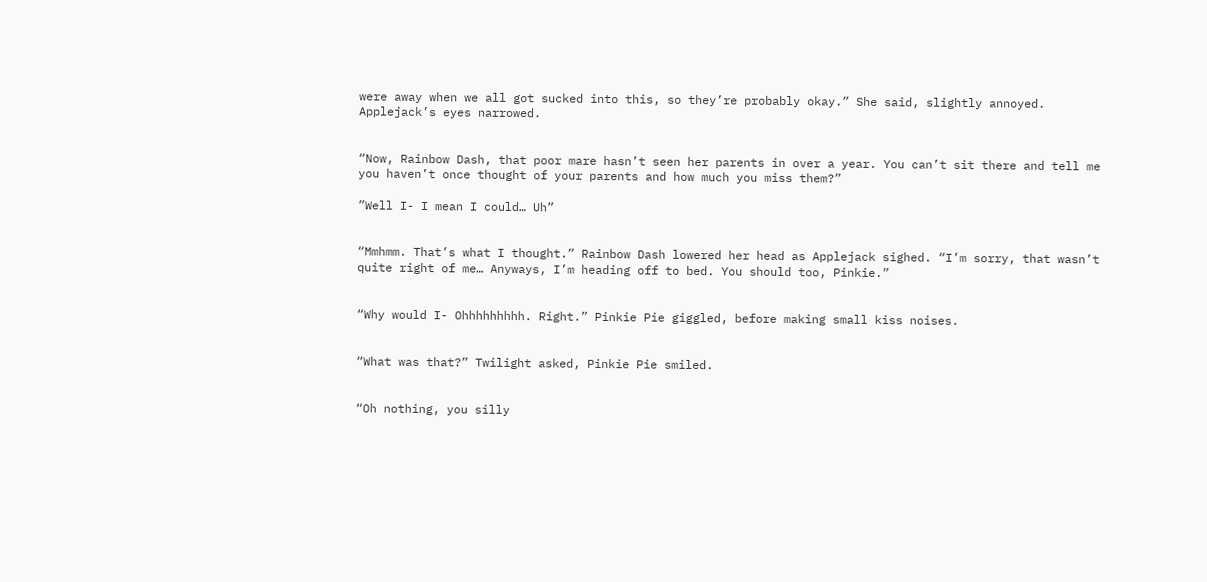were away when we all got sucked into this, so they’re probably okay.” She said, slightly annoyed. Applejack’s eyes narrowed.


“Now, Rainbow Dash, that poor mare hasn’t seen her parents in over a year. You can’t sit there and tell me you haven’t once thought of your parents and how much you miss them?”

”Well I- I mean I could… Uh”


“Mmhmm. That’s what I thought.” Rainbow Dash lowered her head as Applejack sighed. “I’m sorry, that wasn’t quite right of me… Anyways, I’m heading off to bed. You should too, Pinkie.”


“Why would I- Ohhhhhhhhh. Right.” Pinkie Pie giggled, before making small kiss noises.


“What was that?” Twilight asked, Pinkie Pie smiled.


“Oh nothing, you silly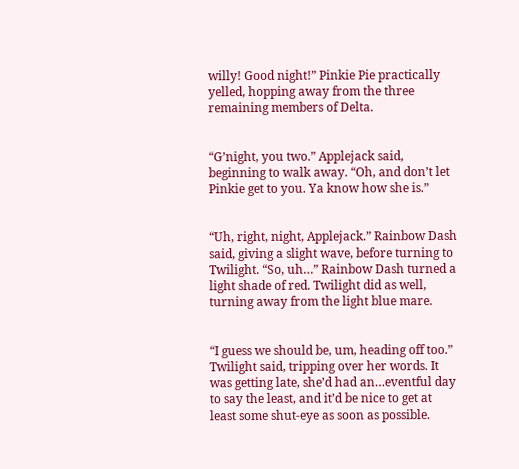willy! Good night!” Pinkie Pie practically yelled, hopping away from the three remaining members of Delta.


“G’night, you two.” Applejack said, beginning to walk away. “Oh, and don’t let Pinkie get to you. Ya know how she is.”


“Uh, right, night, Applejack.” Rainbow Dash said, giving a slight wave, before turning to Twilight. “So, uh…” Rainbow Dash turned a light shade of red. Twilight did as well, turning away from the light blue mare.


“I guess we should be, um, heading off too.” Twilight said, tripping over her words. It was getting late, she’d had an…eventful day to say the least, and it’d be nice to get at least some shut-eye as soon as possible.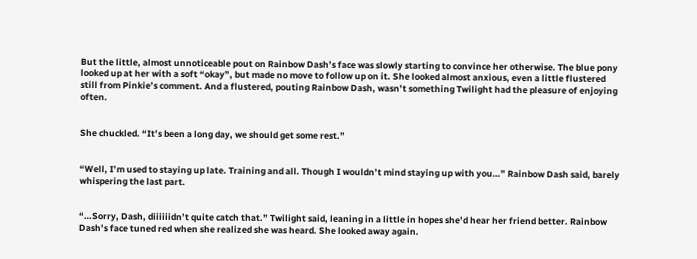But the little, almost unnoticeable pout on Rainbow Dash’s face was slowly starting to convince her otherwise. The blue pony looked up at her with a soft “okay”, but made no move to follow up on it. She looked almost anxious, even a little flustered still from Pinkie’s comment. And a flustered, pouting Rainbow Dash, wasn’t something Twilight had the pleasure of enjoying often.


She chuckled. “It’s been a long day, we should get some rest.”


“Well, I’m used to staying up late. Training and all. Though I wouldn’t mind staying up with you…” Rainbow Dash said, barely whispering the last part.


“…Sorry, Dash, diiiiiidn’t quite catch that.” Twilight said, leaning in a little in hopes she’d hear her friend better. Rainbow Dash’s face tuned red when she realized she was heard. She looked away again.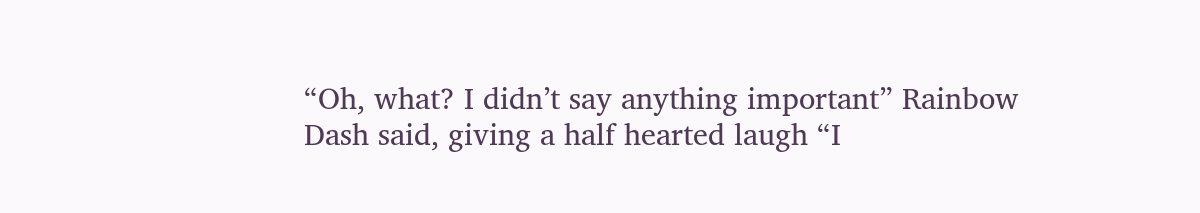“Oh, what? I didn’t say anything important” Rainbow Dash said, giving a half hearted laugh “I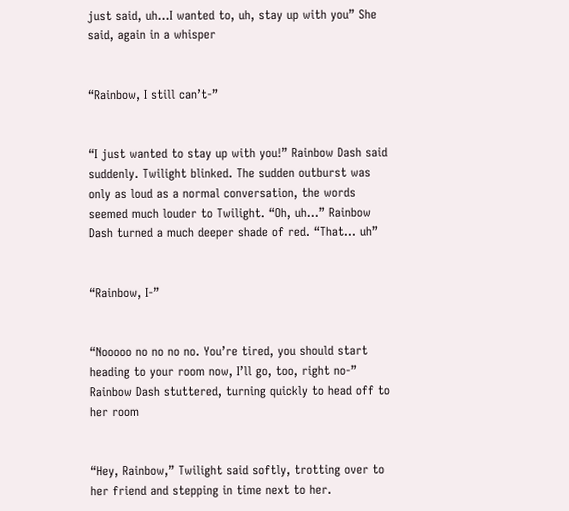just said, uh…I wanted to, uh, stay up with you” She said, again in a whisper


“Rainbow, I still can’t-”


“I just wanted to stay up with you!” Rainbow Dash said suddenly. Twilight blinked. The sudden outburst was only as loud as a normal conversation, the words seemed much louder to Twilight. “Oh, uh…” Rainbow Dash turned a much deeper shade of red. “That… uh”


“Rainbow, I-”


“Nooooo no no no no. You’re tired, you should start heading to your room now, I’ll go, too, right no-” Rainbow Dash stuttered, turning quickly to head off to her room


“Hey, Rainbow,” Twilight said softly, trotting over to her friend and stepping in time next to her.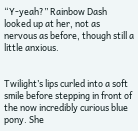“Y-yeah?” Rainbow Dash looked up at her, not as nervous as before, though still a little anxious.


Twilight’s lips curled into a soft smile before stepping in front of the now incredibly curious blue pony. She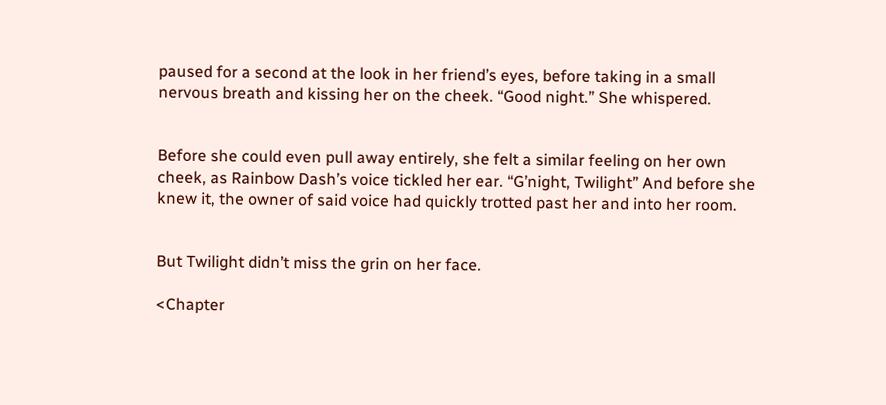paused for a second at the look in her friend’s eyes, before taking in a small nervous breath and kissing her on the cheek. “Good night.” She whispered.


Before she could even pull away entirely, she felt a similar feeling on her own cheek, as Rainbow Dash’s voice tickled her ear. “G’night, Twilight” And before she knew it, the owner of said voice had quickly trotted past her and into her room.


But Twilight didn’t miss the grin on her face.

<Chapter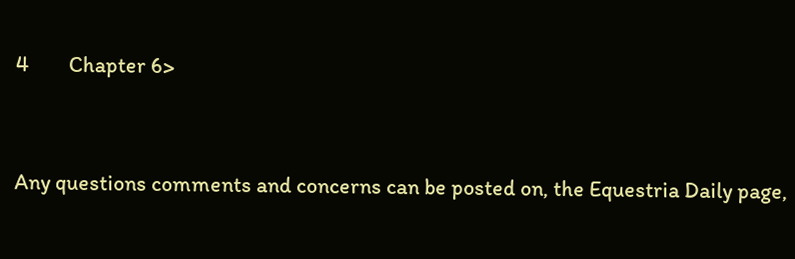4        Chapter 6>


Any questions comments and concerns can be posted on, the Equestria Daily page,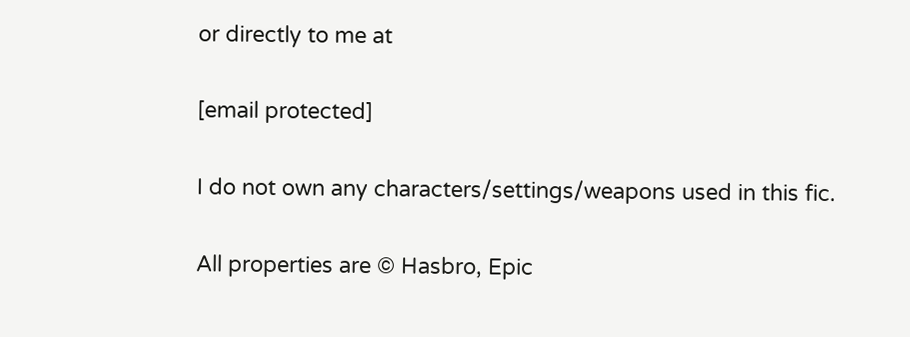or directly to me at

[email protected]

I do not own any characters/settings/weapons used in this fic.

All properties are © Hasbro, Epic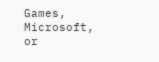Games, Microsoft, or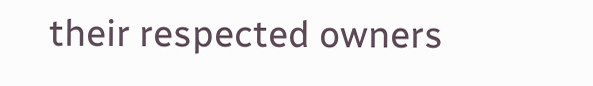their respected owners